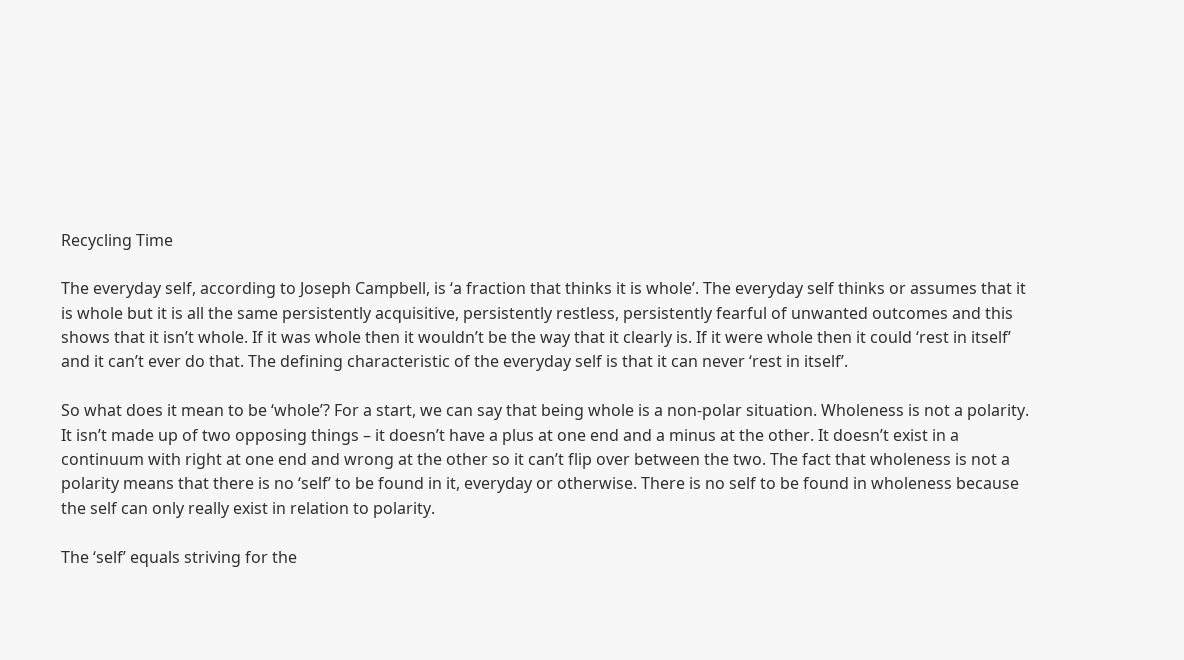Recycling Time

The everyday self, according to Joseph Campbell, is ‘a fraction that thinks it is whole’. The everyday self thinks or assumes that it is whole but it is all the same persistently acquisitive, persistently restless, persistently fearful of unwanted outcomes and this shows that it isn’t whole. If it was whole then it wouldn’t be the way that it clearly is. If it were whole then it could ‘rest in itself’ and it can’t ever do that. The defining characteristic of the everyday self is that it can never ‘rest in itself’.

So what does it mean to be ‘whole’? For a start, we can say that being whole is a non-polar situation. Wholeness is not a polarity. It isn’t made up of two opposing things – it doesn’t have a plus at one end and a minus at the other. It doesn’t exist in a continuum with right at one end and wrong at the other so it can’t flip over between the two. The fact that wholeness is not a polarity means that there is no ‘self’ to be found in it, everyday or otherwise. There is no self to be found in wholeness because the self can only really exist in relation to polarity.

The ‘self’ equals striving for the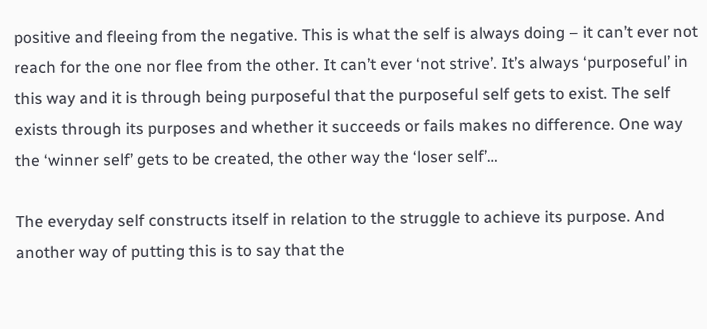positive and fleeing from the negative. This is what the self is always doing – it can’t ever not reach for the one nor flee from the other. It can’t ever ‘not strive’. It’s always ‘purposeful’ in this way and it is through being purposeful that the purposeful self gets to exist. The self exists through its purposes and whether it succeeds or fails makes no difference. One way the ‘winner self’ gets to be created, the other way the ‘loser self’…

The everyday self constructs itself in relation to the struggle to achieve its purpose. And another way of putting this is to say that the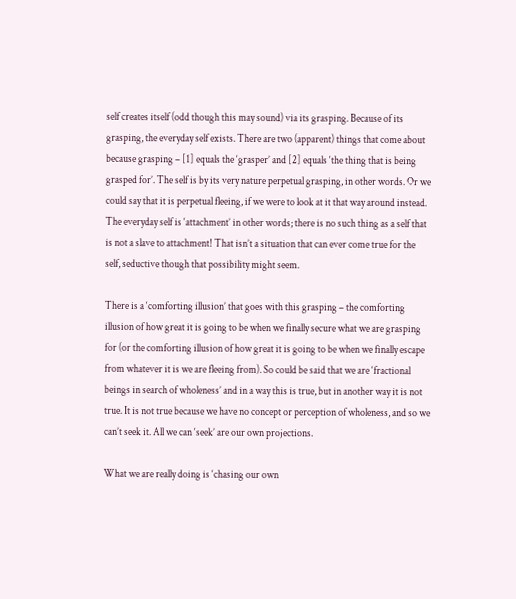self creates itself (odd though this may sound) via its grasping. Because of its grasping, the everyday self exists. There are two (apparent) things that come about because grasping – [1] equals the ‘grasper’ and [2] equals ‘the thing that is being grasped for’. The self is by its very nature perpetual grasping, in other words. Or we could say that it is perpetual fleeing, if we were to look at it that way around instead. The everyday self is ‘attachment’ in other words; there is no such thing as a self that is not a slave to attachment! That isn’t a situation that can ever come true for the self, seductive though that possibility might seem.

There is a ‘comforting illusion’ that goes with this grasping – the comforting illusion of how great it is going to be when we finally secure what we are grasping for (or the comforting illusion of how great it is going to be when we finally escape from whatever it is we are fleeing from). So could be said that we are ‘fractional beings in search of wholeness’ and in a way this is true, but in another way it is not true. It is not true because we have no concept or perception of wholeness, and so we can’t seek it. All we can ‘seek’ are our own projections.

What we are really doing is ‘chasing our own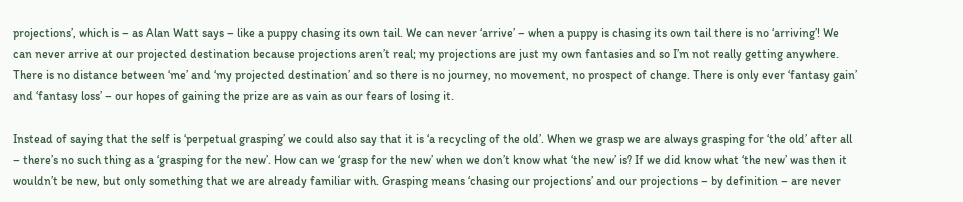projections’, which is – as Alan Watt says – like a puppy chasing its own tail. We can never ‘arrive’ – when a puppy is chasing its own tail there is no ‘arriving’! We can never arrive at our projected destination because projections aren’t real; my projections are just my own fantasies and so I’m not really getting anywhere. There is no distance between ‘me’ and ‘my projected destination’ and so there is no journey, no movement, no prospect of change. There is only ever ‘fantasy gain’ and ‘fantasy loss’ – our hopes of gaining the prize are as vain as our fears of losing it.

Instead of saying that the self is ‘perpetual grasping’ we could also say that it is ‘a recycling of the old’. When we grasp we are always grasping for ‘the old’ after all – there’s no such thing as a ‘grasping for the new’. How can we ‘grasp for the new’ when we don’t know what ‘the new’ is? If we did know what ‘the new’ was then it wouldn’t be new, but only something that we are already familiar with. Grasping means ‘chasing our projections’ and our projections – by definition – are never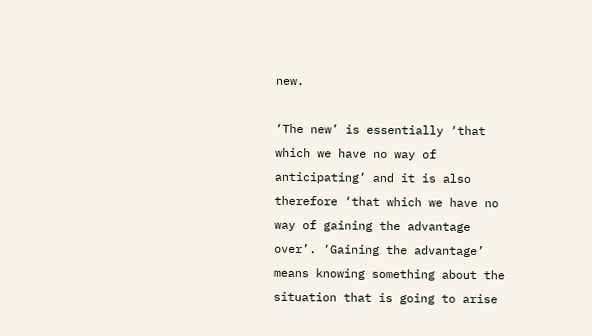new.

‘The new’ is essentially ‘that which we have no way of anticipating’ and it is also therefore ‘that which we have no way of gaining the advantage over’. ‘Gaining the advantage’ means knowing something about the situation that is going to arise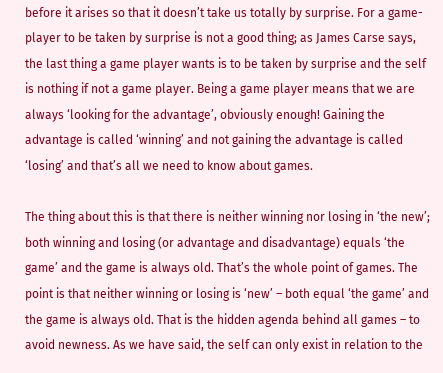before it arises so that it doesn’t take us totally by surprise. For a game-player to be taken by surprise is not a good thing; as James Carse says, the last thing a game player wants is to be taken by surprise and the self is nothing if not a game player. Being a game player means that we are always ‘looking for the advantage’, obviously enough! Gaining the advantage is called ‘winning’ and not gaining the advantage is called  ‘losing’ and that’s all we need to know about games.

The thing about this is that there is neither winning nor losing in ‘the new’; both winning and losing (or advantage and disadvantage) equals ‘the game’ and the game is always old. That’s the whole point of games. The point is that neither winning or losing is ‘new’ – both equal ‘the game’ and the game is always old. That is the hidden agenda behind all games – to avoid newness. As we have said, the self can only exist in relation to the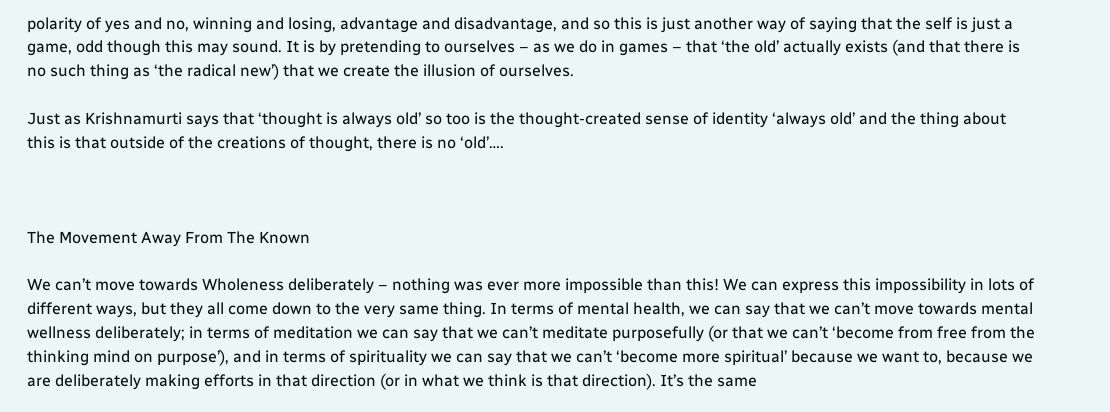polarity of yes and no, winning and losing, advantage and disadvantage, and so this is just another way of saying that the self is just a game, odd though this may sound. It is by pretending to ourselves – as we do in games – that ‘the old’ actually exists (and that there is no such thing as ‘the radical new’) that we create the illusion of ourselves.

Just as Krishnamurti says that ‘thought is always old’ so too is the thought-created sense of identity ‘always old’ and the thing about this is that outside of the creations of thought, there is no ‘old’….



The Movement Away From The Known

We can’t move towards Wholeness deliberately – nothing was ever more impossible than this! We can express this impossibility in lots of different ways, but they all come down to the very same thing. In terms of mental health, we can say that we can’t move towards mental wellness deliberately; in terms of meditation we can say that we can’t meditate purposefully (or that we can’t ‘become from free from the thinking mind on purpose’), and in terms of spirituality we can say that we can’t ‘become more spiritual’ because we want to, because we are deliberately making efforts in that direction (or in what we think is that direction). It’s the same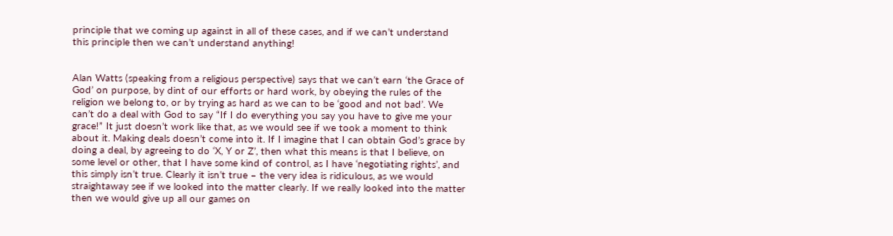principle that we coming up against in all of these cases, and if we can’t understand this principle then we can’t understand anything!


Alan Watts (speaking from a religious perspective) says that we can’t earn ‘the Grace of God’ on purpose, by dint of our efforts or hard work, by obeying the rules of the religion we belong to, or by trying as hard as we can to be ‘good and not bad’. We can’t do a deal with God to say “If I do everything you say you have to give me your grace!” It just doesn’t work like that, as we would see if we took a moment to think about it. Making deals doesn’t come into it. If I imagine that I can obtain God’s grace by doing a deal, by agreeing to do ‘X, Y or Z’, then what this means is that I believe, on some level or other, that I have some kind of control, as I have ‘negotiating rights’, and this simply isn’t true. Clearly it isn’t true – the very idea is ridiculous, as we would straightaway see if we looked into the matter clearly. If we really looked into the matter then we would give up all our games on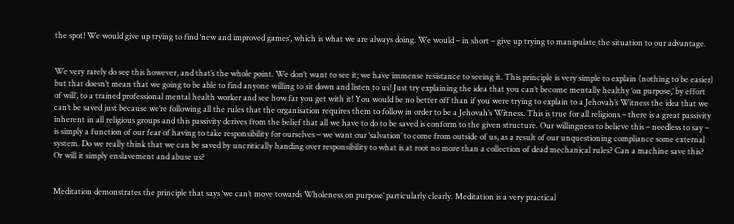the spot! We would give up trying to find ‘new and improved games’, which is what we are always doing. We would – in short – give up trying to manipulate the situation to our advantage.


We very rarely do see this however, and that’s the whole point. We don’t want to see it; we have immense resistance to seeing it. This principle is very simple to explain (nothing to be easier) but that doesn’t mean that we going to be able to find anyone willing to sit down and listen to us! Just try explaining the idea that you can’t become mentally healthy ‘on purpose,’ by effort of will’, to a trained professional mental health worker and see how far you get with it! You would be no better off than if you were trying to explain to a Jehovah’s Witness the idea that we can’t be saved just because we’re following all the rules that the organisation requires them to follow in order to be a Jehovah’s Witness. This is true for all religions – there is a great passivity inherent in all religious groups and this passivity derives from the belief that all we have to do to be saved is conform to the given structure. Our willingness to believe this – needless to say – is simply a function of our fear of having to take responsibility for ourselves – we want our ‘salvation’ to come from outside of us, as a result of our unquestioning compliance some external system. Do we really think that we can be saved by uncritically handing over responsibility to what is at root no more than a collection of dead mechanical rules? Can a machine save this? Or will it simply enslavement and abuse us?


Meditation demonstrates the principle that says ‘we can’t move towards Wholeness on purpose’ particularly clearly. Meditation is a very practical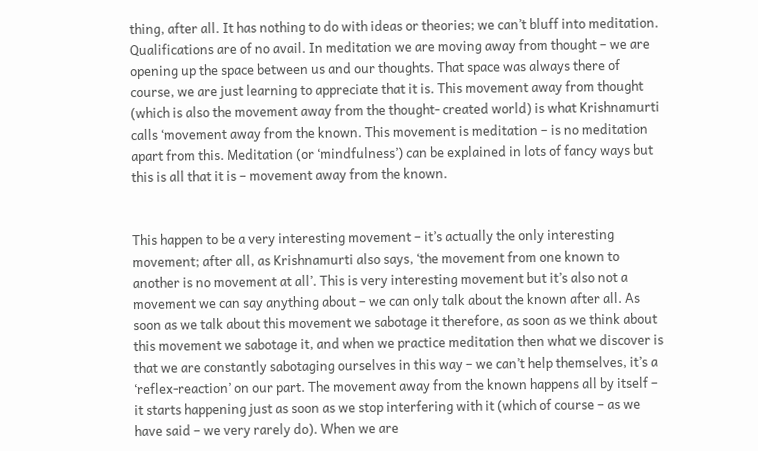thing, after all. It has nothing to do with ideas or theories; we can’t bluff into meditation. Qualifications are of no avail. In meditation we are moving away from thought – we are opening up the space between us and our thoughts. That space was always there of course, we are just learning to appreciate that it is. This movement away from thought (which is also the movement away from the thought- created world) is what Krishnamurti calls ‘movement away from the known. This movement is meditation – is no meditation apart from this. Meditation (or ‘mindfulness’) can be explained in lots of fancy ways but this is all that it is – movement away from the known.


This happen to be a very interesting movement – it’s actually the only interesting movement; after all, as Krishnamurti also says, ‘the movement from one known to another is no movement at all’. This is very interesting movement but it’s also not a movement we can say anything about – we can only talk about the known after all. As soon as we talk about this movement we sabotage it therefore, as soon as we think about this movement we sabotage it, and when we practice meditation then what we discover is that we are constantly sabotaging ourselves in this way – we can’t help themselves, it’s a ‘reflex-reaction’ on our part. The movement away from the known happens all by itself – it starts happening just as soon as we stop interfering with it (which of course – as we have said – we very rarely do). When we are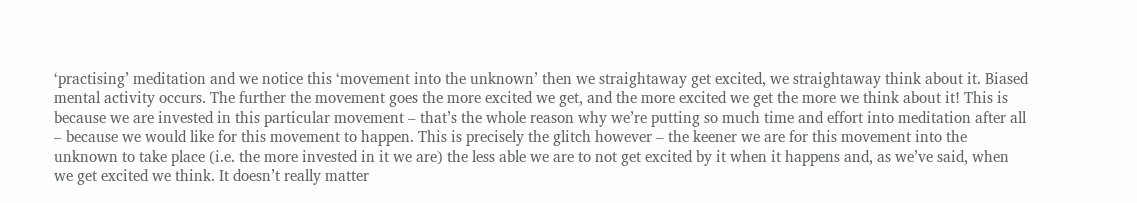‘practising’ meditation and we notice this ‘movement into the unknown’ then we straightaway get excited, we straightaway think about it. Biased mental activity occurs. The further the movement goes the more excited we get, and the more excited we get the more we think about it! This is because we are invested in this particular movement – that’s the whole reason why we’re putting so much time and effort into meditation after all – because we would like for this movement to happen. This is precisely the glitch however – the keener we are for this movement into the unknown to take place (i.e. the more invested in it we are) the less able we are to not get excited by it when it happens and, as we’ve said, when we get excited we think. It doesn’t really matter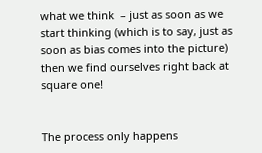what we think  – just as soon as we start thinking (which is to say, just as soon as bias comes into the picture) then we find ourselves right back at square one!


The process only happens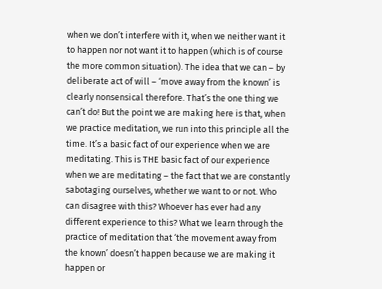when we don’t interfere with it, when we neither want it to happen nor not want it to happen (which is of course the more common situation). The idea that we can – by deliberate act of will – ‘move away from the known’ is clearly nonsensical therefore. That’s the one thing we can’t do! But the point we are making here is that, when we practice meditation, we run into this principle all the time. It’s a basic fact of our experience when we are meditating. This is THE basic fact of our experience when we are meditating – the fact that we are constantly sabotaging ourselves, whether we want to or not. Who can disagree with this? Whoever has ever had any different experience to this? What we learn through the practice of meditation that ‘the movement away from the known’ doesn’t happen because we are making it happen or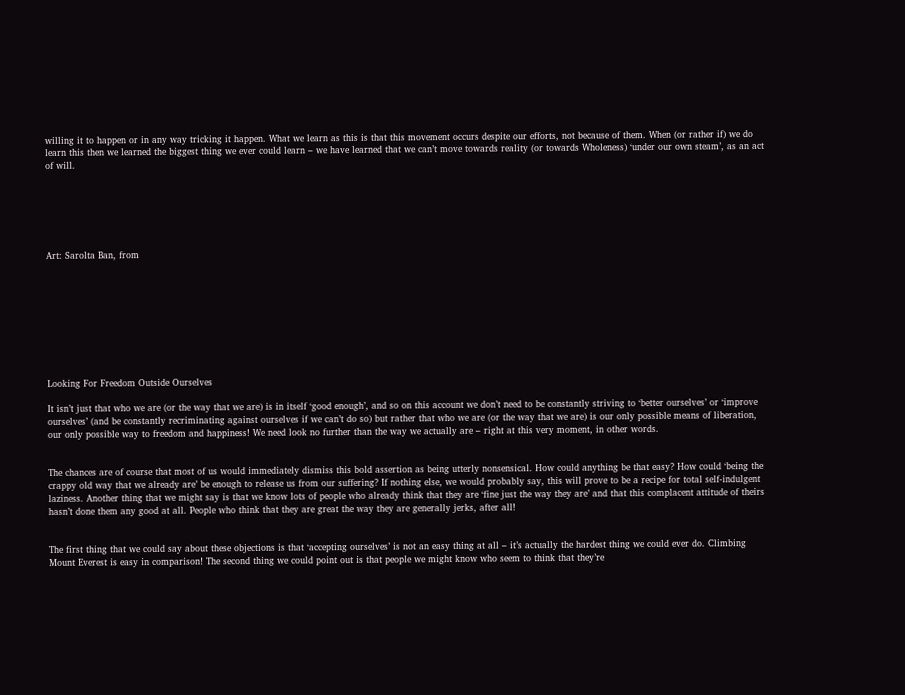willing it to happen or in any way tricking it happen. What we learn as this is that this movement occurs despite our efforts, not because of them. When (or rather if) we do learn this then we learned the biggest thing we ever could learn – we have learned that we can’t move towards reality (or towards Wholeness) ‘under our own steam’, as an act of will.






Art: Sarolta Ban, from









Looking For Freedom Outside Ourselves

It isn’t just that who we are (or the way that we are) is in itself ‘good enough’, and so on this account we don’t need to be constantly striving to ‘better ourselves’ or ‘improve ourselves’ (and be constantly recriminating against ourselves if we can’t do so) but rather that who we are (or the way that we are) is our only possible means of liberation, our only possible way to freedom and happiness! We need look no further than the way we actually are – right at this very moment, in other words.


The chances are of course that most of us would immediately dismiss this bold assertion as being utterly nonsensical. How could anything be that easy? How could ‘being the crappy old way that we already are’ be enough to release us from our suffering? If nothing else, we would probably say, this will prove to be a recipe for total self-indulgent laziness. Another thing that we might say is that we know lots of people who already think that they are ‘fine just the way they are’ and that this complacent attitude of theirs hasn’t done them any good at all. People who think that they are great the way they are generally jerks, after all!


The first thing that we could say about these objections is that ‘accepting ourselves’ is not an easy thing at all – it’s actually the hardest thing we could ever do. Climbing Mount Everest is easy in comparison! The second thing we could point out is that people we might know who seem to think that they’re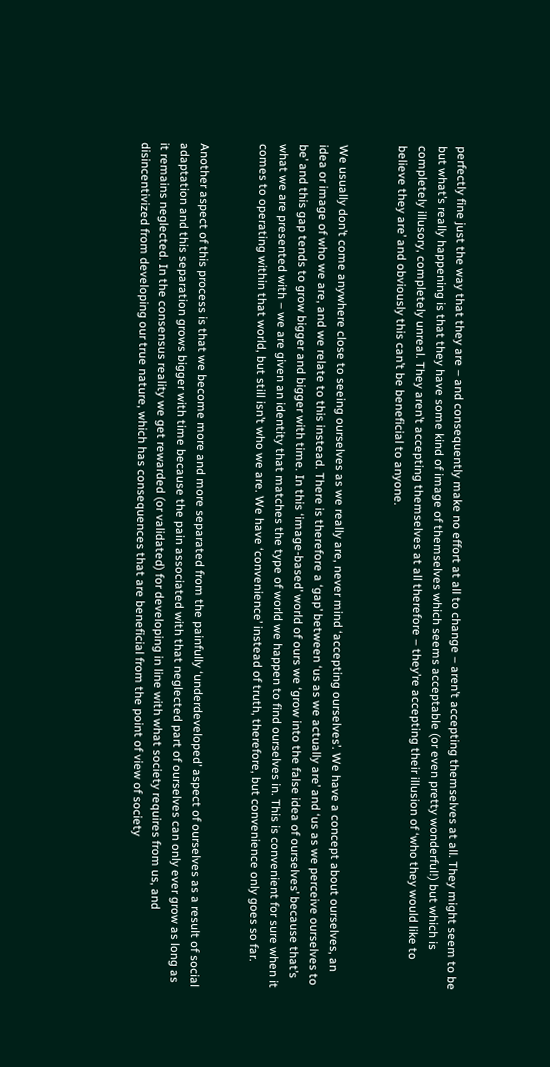perfectly fine just the way that they are – and consequently make no effort at all to change – aren’t accepting themselves at all. They might seem to be but what’s really happening is that they have some kind of image of themselves which seems acceptable (or even pretty wonderful!) but which is completely illusory, completely unreal. They aren’t accepting themselves at all therefore – they’re accepting their illusion of ‘who they would like to believe they are’ and obviously this can’t be beneficial to anyone.


We usually don’t come anywhere close to seeing ourselves as we really are, never mind ‘accepting ourselves’. We have a concept about ourselves, an idea or image of who we are, and we relate to this instead. There is therefore a ‘gap’ between ‘us as we actually are’ and ‘us as we perceive ourselves to be’ and this gap tends to grow bigger and bigger with time. In this ‘image-based’ world of ours we ‘grow into the false idea of ourselves’ because that’s what we are presented with – we are given an identity that matches the type of world we happen to find ourselves in. This is convenient for sure when it comes to operating within that world, but still isn’t who we are. We have ‘convenience’ instead of truth, therefore, but convenience only goes so far.


Another aspect of this process is that we become more and more separated from the painfully ‘underdeveloped’ aspect of ourselves as a result of social adaptation and this separation grows bigger with time because the pain associated with that neglected part of ourselves can only ever grow as long as it remains neglected. In the consensus reality we get rewarded (or validated) for developing in line with what society requires from us, and disincentivized from developing our true nature, which has consequences that are beneficial from the point of view of society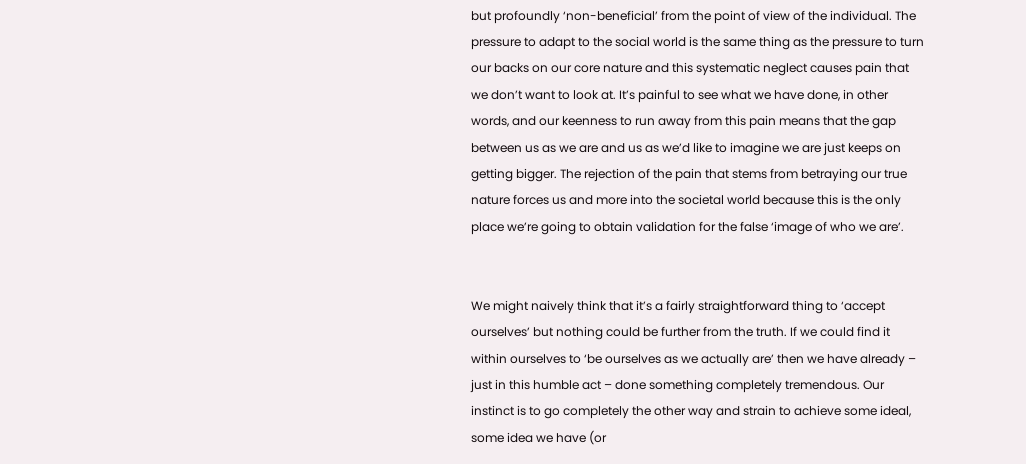but profoundly ‘non-beneficial’ from the point of view of the individual. The pressure to adapt to the social world is the same thing as the pressure to turn our backs on our core nature and this systematic neglect causes pain that we don’t want to look at. It’s painful to see what we have done, in other words, and our keenness to run away from this pain means that the gap between us as we are and us as we’d like to imagine we are just keeps on getting bigger. The rejection of the pain that stems from betraying our true nature forces us and more into the societal world because this is the only place we’re going to obtain validation for the false ‘image of who we are’.


We might naively think that it’s a fairly straightforward thing to ‘accept ourselves’ but nothing could be further from the truth. If we could find it within ourselves to ‘be ourselves as we actually are’ then we have already – just in this humble act – done something completely tremendous. Our instinct is to go completely the other way and strain to achieve some ideal, some idea we have (or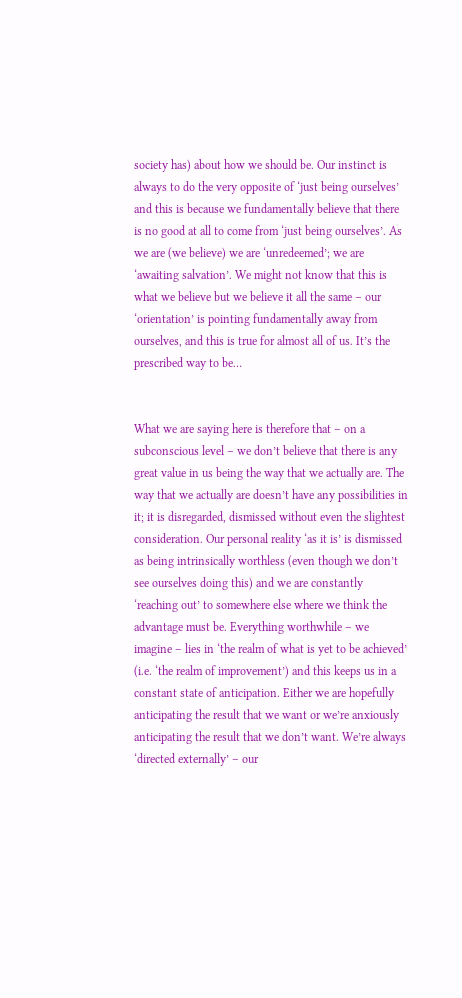society has) about how we should be. Our instinct is always to do the very opposite of ‘just being ourselves’ and this is because we fundamentally believe that there is no good at all to come from ‘just being ourselves’. As we are (we believe) we are ‘unredeemed’; we are ‘awaiting salvation’. We might not know that this is what we believe but we believe it all the same – our ‘orientation’ is pointing fundamentally away from ourselves, and this is true for almost all of us. It’s the prescribed way to be…


What we are saying here is therefore that – on a subconscious level – we don’t believe that there is any great value in us being the way that we actually are. The way that we actually are doesn’t have any possibilities in it; it is disregarded, dismissed without even the slightest consideration. Our personal reality ‘as it is’ is dismissed as being intrinsically worthless (even though we don’t see ourselves doing this) and we are constantly ‘reaching out’ to somewhere else where we think the advantage must be. Everything worthwhile – we imagine – lies in ‘the realm of what is yet to be achieved’ (i.e. ‘the realm of improvement’) and this keeps us in a constant state of anticipation. Either we are hopefully anticipating the result that we want or we’re anxiously anticipating the result that we don’t want. We’re always ‘directed externally’ – our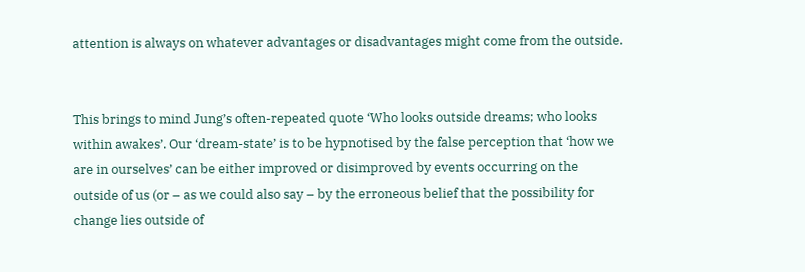attention is always on whatever advantages or disadvantages might come from the outside.


This brings to mind Jung’s often-repeated quote ‘Who looks outside dreams; who looks within awakes’. Our ‘dream-state’ is to be hypnotised by the false perception that ‘how we are in ourselves’ can be either improved or disimproved by events occurring on the outside of us (or – as we could also say – by the erroneous belief that the possibility for change lies outside of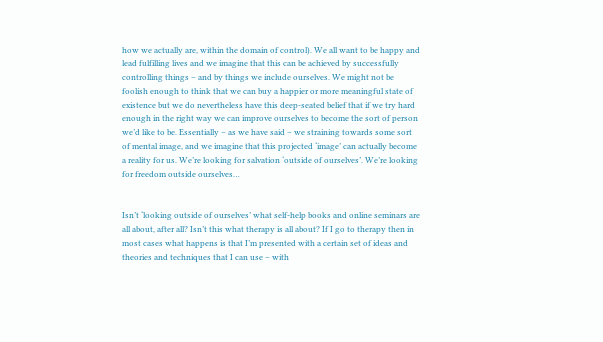how we actually are, within the domain of control). We all want to be happy and lead fulfilling lives and we imagine that this can be achieved by successfully controlling things – and by things we include ourselves. We might not be foolish enough to think that we can buy a happier or more meaningful state of existence but we do nevertheless have this deep-seated belief that if we try hard enough in the right way we can improve ourselves to become the sort of person we’d like to be. Essentially – as we have said – we straining towards some sort of mental image, and we imagine that this projected ‘image’ can actually become a reality for us. We’re looking for salvation ‘outside of ourselves’. We’re looking for freedom outside ourselves…


Isn’t ‘looking outside of ourselves’ what self-help books and online seminars are all about, after all? Isn’t this what therapy is all about? If I go to therapy then in most cases what happens is that I’m presented with a certain set of ideas and theories and techniques that I can use – with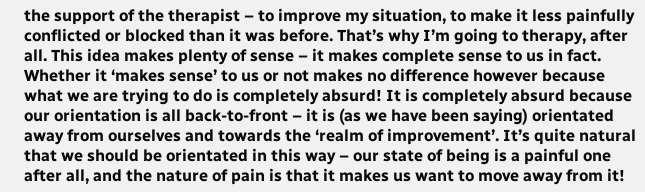the support of the therapist – to improve my situation, to make it less painfully conflicted or blocked than it was before. That’s why I’m going to therapy, after all. This idea makes plenty of sense – it makes complete sense to us in fact. Whether it ‘makes sense’ to us or not makes no difference however because what we are trying to do is completely absurd! It is completely absurd because our orientation is all back-to-front – it is (as we have been saying) orientated away from ourselves and towards the ‘realm of improvement’. It’s quite natural that we should be orientated in this way – our state of being is a painful one after all, and the nature of pain is that it makes us want to move away from it!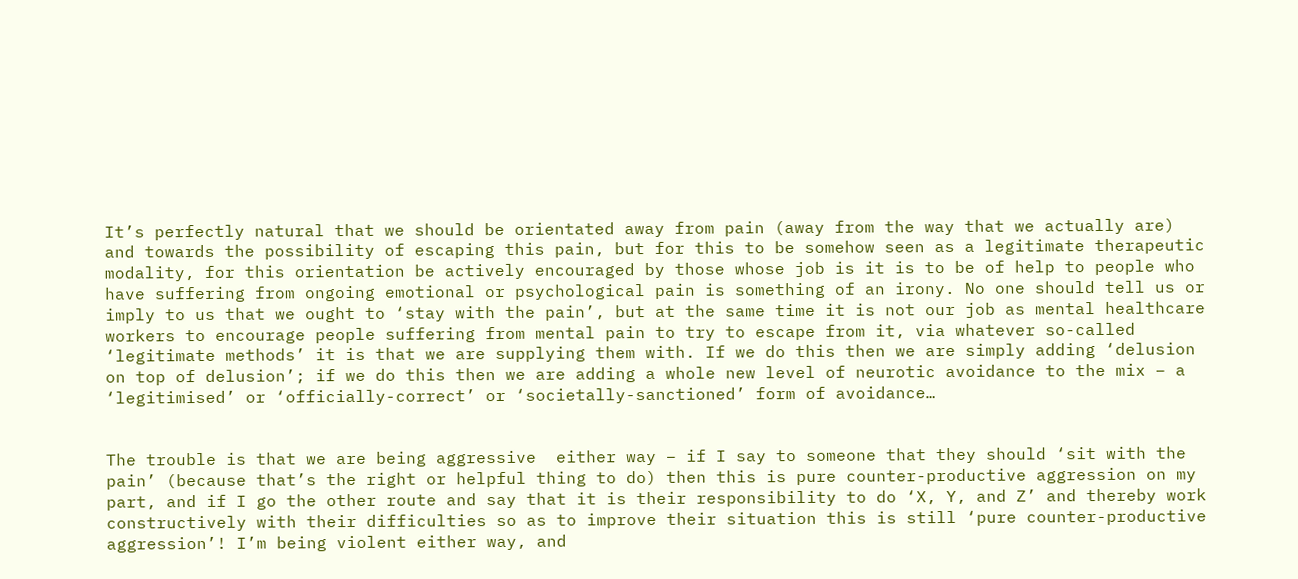It’s perfectly natural that we should be orientated away from pain (away from the way that we actually are) and towards the possibility of escaping this pain, but for this to be somehow seen as a legitimate therapeutic modality, for this orientation be actively encouraged by those whose job is it is to be of help to people who have suffering from ongoing emotional or psychological pain is something of an irony. No one should tell us or imply to us that we ought to ‘stay with the pain’, but at the same time it is not our job as mental healthcare workers to encourage people suffering from mental pain to try to escape from it, via whatever so-called ‘legitimate methods’ it is that we are supplying them with. If we do this then we are simply adding ‘delusion on top of delusion’; if we do this then we are adding a whole new level of neurotic avoidance to the mix – a ‘legitimised’ or ‘officially-correct’ or ‘societally-sanctioned’ form of avoidance…


The trouble is that we are being aggressive  either way – if I say to someone that they should ‘sit with the pain’ (because that’s the right or helpful thing to do) then this is pure counter-productive aggression on my part, and if I go the other route and say that it is their responsibility to do ‘X, Y, and Z’ and thereby work constructively with their difficulties so as to improve their situation this is still ‘pure counter-productive aggression’! I’m being violent either way, and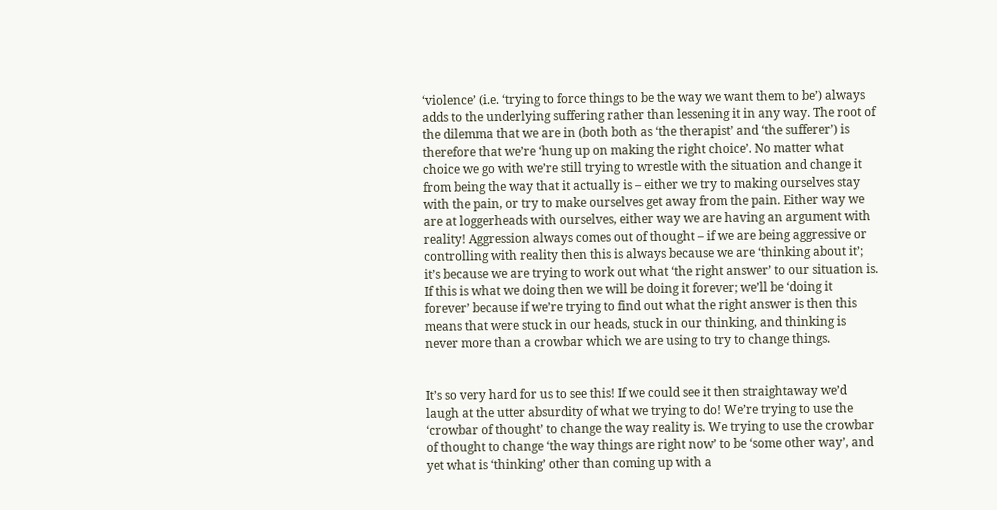‘violence’ (i.e. ‘trying to force things to be the way we want them to be’) always adds to the underlying suffering rather than lessening it in any way. The root of the dilemma that we are in (both both as ‘the therapist’ and ‘the sufferer’) is therefore that we’re ‘hung up on making the right choice’. No matter what choice we go with we’re still trying to wrestle with the situation and change it from being the way that it actually is – either we try to making ourselves stay with the pain, or try to make ourselves get away from the pain. Either way we are at loggerheads with ourselves, either way we are having an argument with reality! Aggression always comes out of thought – if we are being aggressive or controlling with reality then this is always because we are ‘thinking about it’; it’s because we are trying to work out what ‘the right answer’ to our situation is. If this is what we doing then we will be doing it forever; we’ll be ‘doing it forever’ because if we’re trying to find out what the right answer is then this means that were stuck in our heads, stuck in our thinking, and thinking is never more than a crowbar which we are using to try to change things.


It’s so very hard for us to see this! If we could see it then straightaway we’d laugh at the utter absurdity of what we trying to do! We’re trying to use the ‘crowbar of thought’ to change the way reality is. We trying to use the crowbar of thought to change ‘the way things are right now’ to be ‘some other way’, and yet what is ‘thinking’ other than coming up with a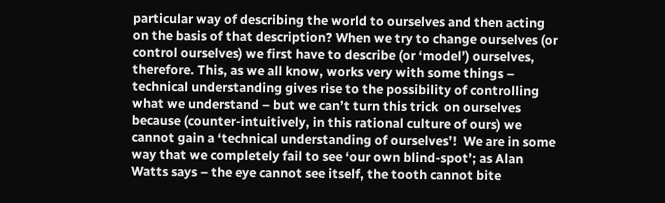particular way of describing the world to ourselves and then acting on the basis of that description? When we try to change ourselves (or control ourselves) we first have to describe (or ‘model’) ourselves, therefore. This, as we all know, works very with some things – technical understanding gives rise to the possibility of controlling what we understand – but we can’t turn this trick  on ourselves because (counter-intuitively, in this rational culture of ours) we cannot gain a ‘technical understanding of ourselves’!  We are in some way that we completely fail to see ‘our own blind-spot’; as Alan Watts says – the eye cannot see itself, the tooth cannot bite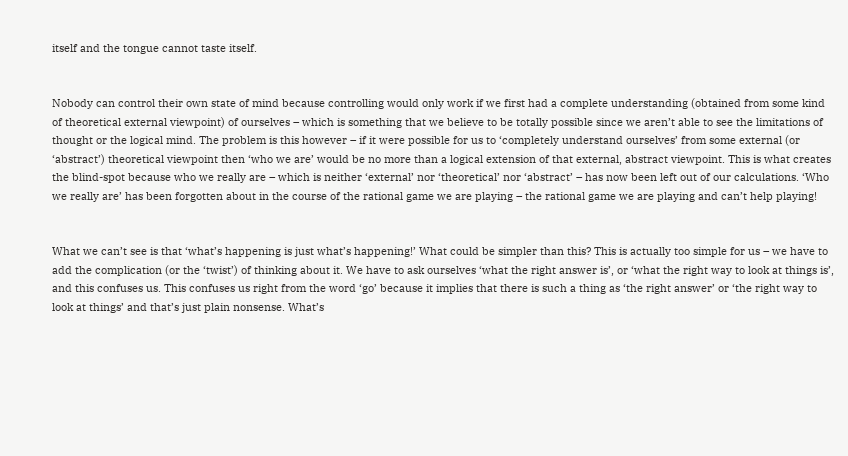itself and the tongue cannot taste itself.


Nobody can control their own state of mind because controlling would only work if we first had a complete understanding (obtained from some kind of theoretical external viewpoint) of ourselves – which is something that we believe to be totally possible since we aren’t able to see the limitations of thought or the logical mind. The problem is this however – if it were possible for us to ‘completely understand ourselves’ from some external (or ‘abstract’) theoretical viewpoint then ‘who we are’ would be no more than a logical extension of that external, abstract viewpoint. This is what creates the blind-spot because who we really are – which is neither ‘external’ nor ‘theoretical’ nor ‘abstract’ – has now been left out of our calculations. ‘Who we really are’ has been forgotten about in the course of the rational game we are playing – the rational game we are playing and can’t help playing!


What we can’t see is that ‘what’s happening is just what’s happening!’ What could be simpler than this? This is actually too simple for us – we have to add the complication (or the ‘twist’) of thinking about it. We have to ask ourselves ‘what the right answer is’, or ‘what the right way to look at things is’, and this confuses us. This confuses us right from the word ‘go’ because it implies that there is such a thing as ‘the right answer’ or ‘the right way to look at things’ and that’s just plain nonsense. What’s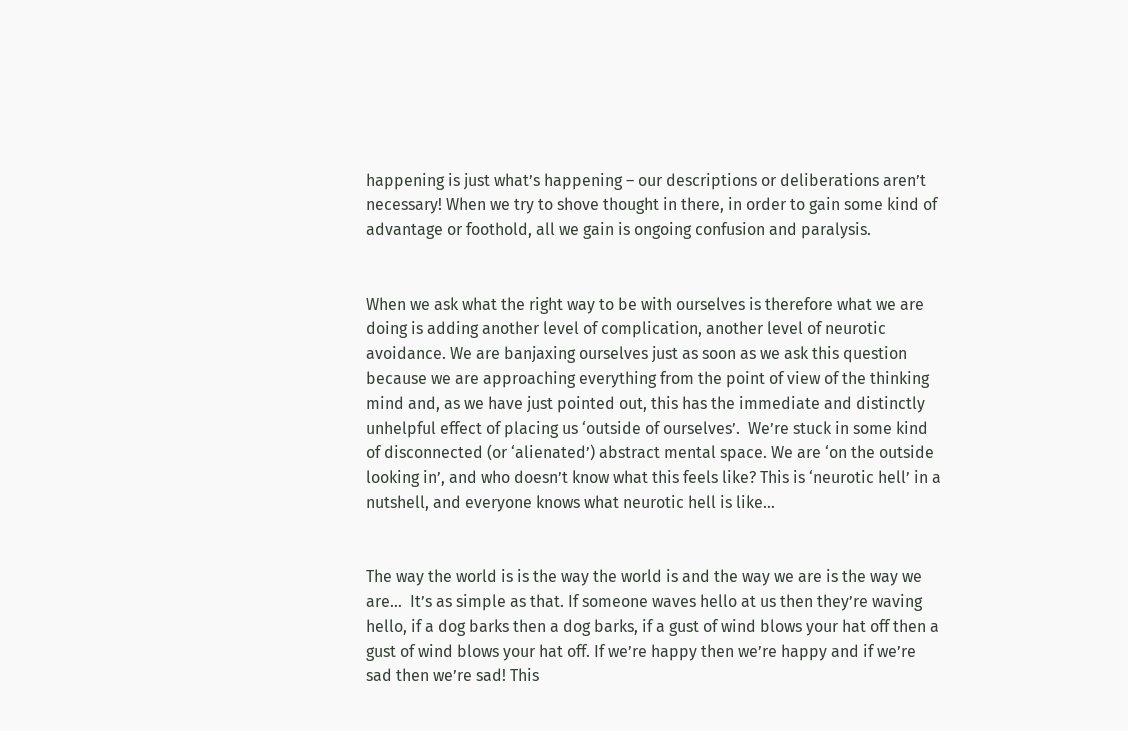happening is just what’s happening – our descriptions or deliberations aren’t necessary! When we try to shove thought in there, in order to gain some kind of advantage or foothold, all we gain is ongoing confusion and paralysis.


When we ask what the right way to be with ourselves is therefore what we are doing is adding another level of complication, another level of neurotic avoidance. We are banjaxing ourselves just as soon as we ask this question because we are approaching everything from the point of view of the thinking mind and, as we have just pointed out, this has the immediate and distinctly unhelpful effect of placing us ‘outside of ourselves’.  We’re stuck in some kind of disconnected (or ‘alienated’) abstract mental space. We are ‘on the outside looking in’, and who doesn’t know what this feels like? This is ‘neurotic hell’ in a nutshell, and everyone knows what neurotic hell is like…


The way the world is is the way the world is and the way we are is the way we are…  It’s as simple as that. If someone waves hello at us then they’re waving hello, if a dog barks then a dog barks, if a gust of wind blows your hat off then a gust of wind blows your hat off. If we’re happy then we’re happy and if we’re sad then we’re sad! This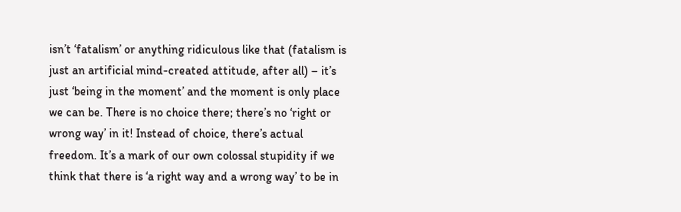isn’t ‘fatalism’ or anything ridiculous like that (fatalism is just an artificial mind-created attitude, after all) – it’s just ‘being in the moment’ and the moment is only place we can be. There is no choice there; there’s no ‘right or wrong way’ in it! Instead of choice, there’s actual freedom. It’s a mark of our own colossal stupidity if we think that there is ‘a right way and a wrong way’ to be in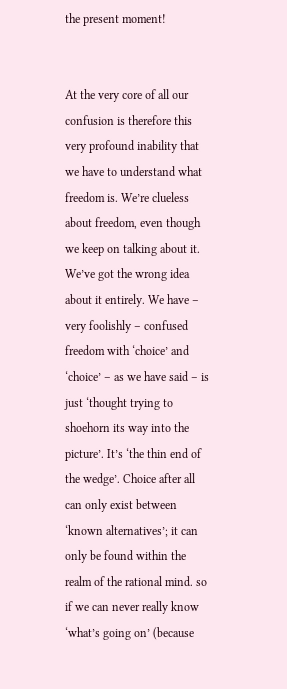the present moment!


At the very core of all our confusion is therefore this very profound inability that we have to understand what freedom is. We’re clueless about freedom, even though we keep on talking about it. We’ve got the wrong idea about it entirely. We have – very foolishly – confused freedom with ‘choice’ and ‘choice’ – as we have said – is just ‘thought trying to shoehorn its way into the picture’. It’s ‘the thin end of the wedge’. Choice after all can only exist between ‘known alternatives’; it can only be found within the realm of the rational mind. so if we can never really know ‘what’s going on’ (because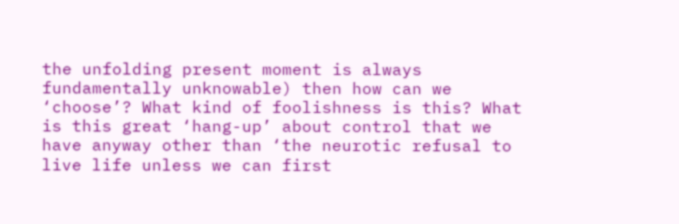the unfolding present moment is always fundamentally unknowable) then how can we ‘choose’? What kind of foolishness is this? What is this great ‘hang-up’ about control that we have anyway other than ‘the neurotic refusal to live life unless we can first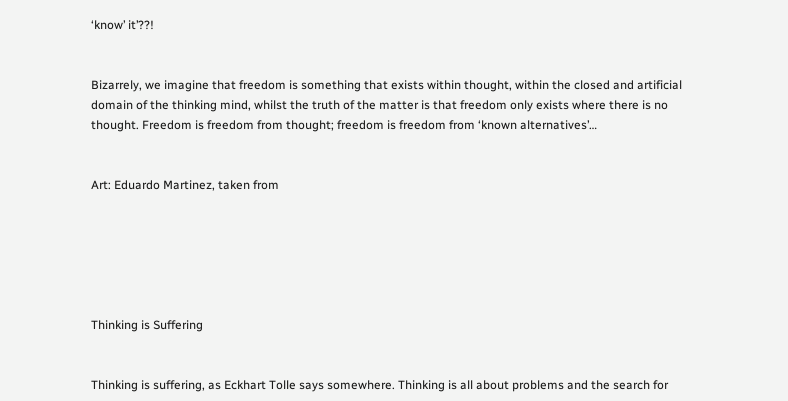‘know’ it’??!


Bizarrely, we imagine that freedom is something that exists within thought, within the closed and artificial domain of the thinking mind, whilst the truth of the matter is that freedom only exists where there is no thought. Freedom is freedom from thought; freedom is freedom from ‘known alternatives’…


Art: Eduardo Martinez, taken from






Thinking is Suffering


Thinking is suffering, as Eckhart Tolle says somewhere. Thinking is all about problems and the search for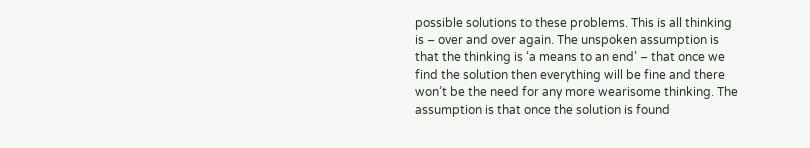possible solutions to these problems. This is all thinking is – over and over again. The unspoken assumption is that the thinking is ‘a means to an end’ – that once we find the solution then everything will be fine and there won’t be the need for any more wearisome thinking. The assumption is that once the solution is found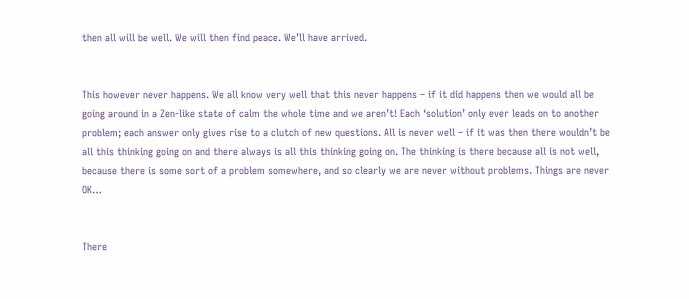then all will be well. We will then find peace. We’ll have arrived.


This however never happens. We all know very well that this never happens – if it did happens then we would all be going around in a Zen-like state of calm the whole time and we aren’t! Each ‘solution’ only ever leads on to another problem; each answer only gives rise to a clutch of new questions. All is never well – if it was then there wouldn’t be all this thinking going on and there always is all this thinking going on. The thinking is there because all is not well, because there is some sort of a problem somewhere, and so clearly we are never without problems. Things are never OK…


There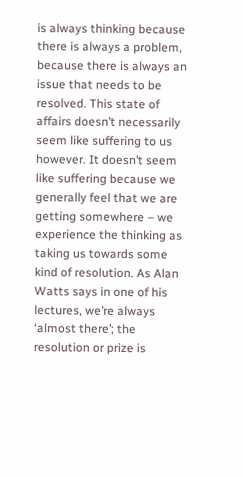is always thinking because there is always a problem, because there is always an issue that needs to be resolved. This state of affairs doesn’t necessarily seem like suffering to us however. It doesn’t seem like suffering because we generally feel that we are getting somewhere – we experience the thinking as taking us towards some kind of resolution. As Alan Watts says in one of his lectures, we’re always ‘almost there’; the resolution or prize is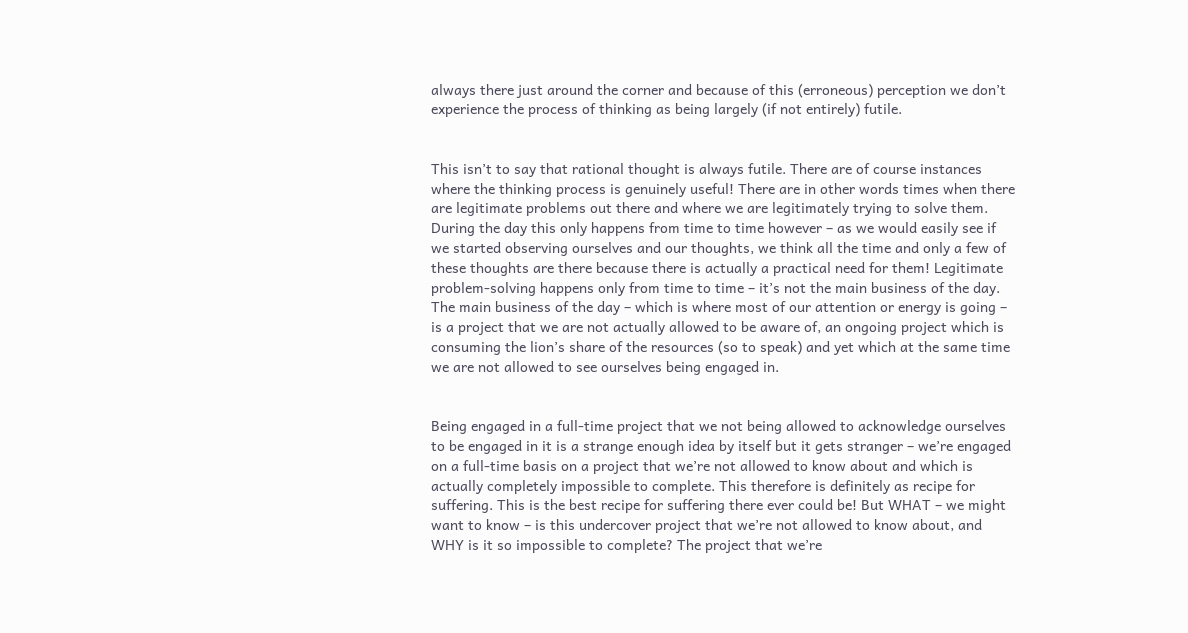always there just around the corner and because of this (erroneous) perception we don’t experience the process of thinking as being largely (if not entirely) futile.


This isn’t to say that rational thought is always futile. There are of course instances where the thinking process is genuinely useful! There are in other words times when there are legitimate problems out there and where we are legitimately trying to solve them. During the day this only happens from time to time however – as we would easily see if we started observing ourselves and our thoughts, we think all the time and only a few of these thoughts are there because there is actually a practical need for them! Legitimate problem-solving happens only from time to time – it’s not the main business of the day. The main business of the day – which is where most of our attention or energy is going – is a project that we are not actually allowed to be aware of, an ongoing project which is consuming the lion’s share of the resources (so to speak) and yet which at the same time we are not allowed to see ourselves being engaged in.


Being engaged in a full-time project that we not being allowed to acknowledge ourselves to be engaged in it is a strange enough idea by itself but it gets stranger – we’re engaged on a full-time basis on a project that we’re not allowed to know about and which is actually completely impossible to complete. This therefore is definitely as recipe for suffering. This is the best recipe for suffering there ever could be! But WHAT – we might want to know – is this undercover project that we’re not allowed to know about, and WHY is it so impossible to complete? The project that we’re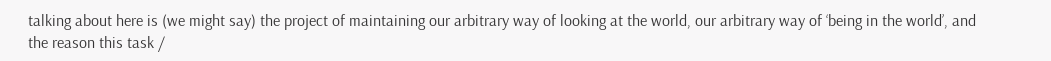talking about here is (we might say) the project of maintaining our arbitrary way of looking at the world, our arbitrary way of ‘being in the world’, and the reason this task /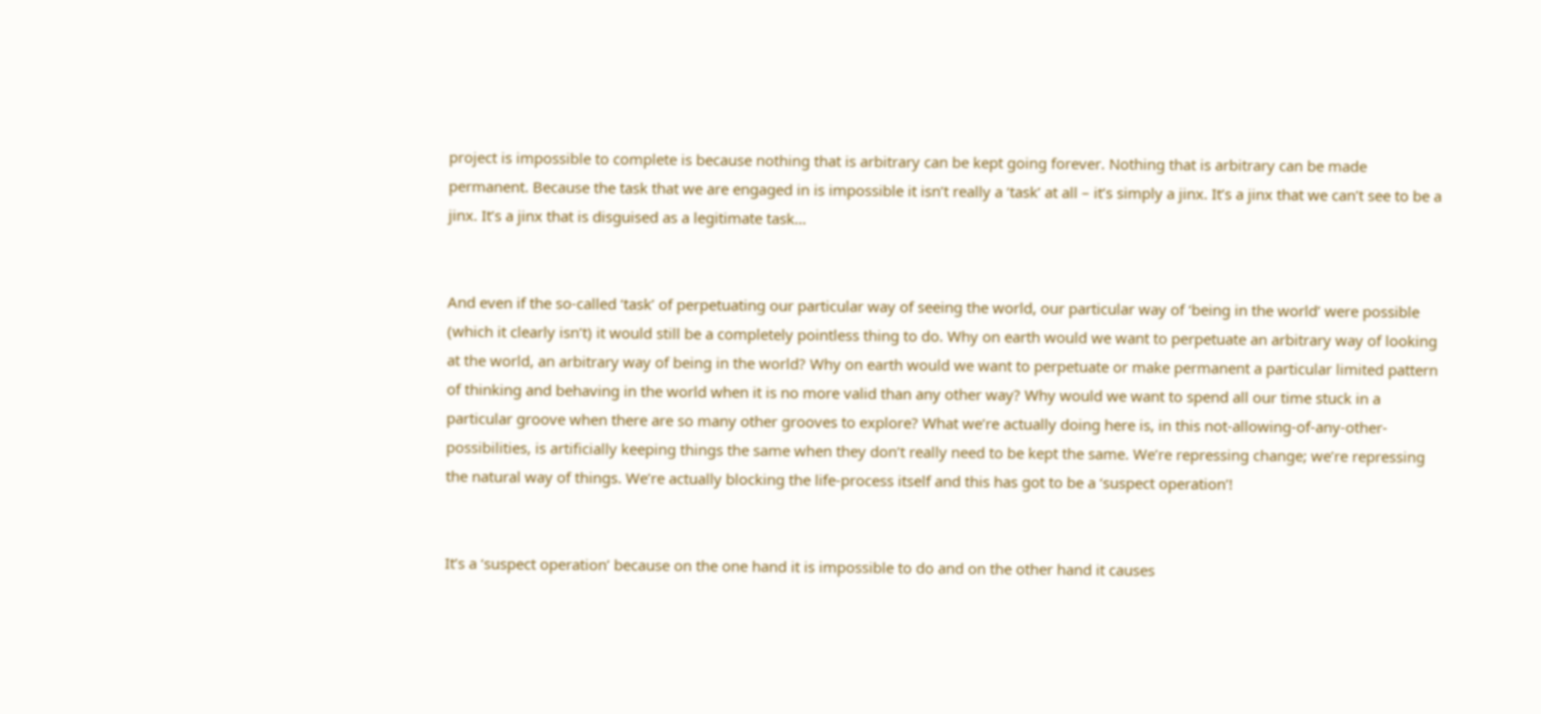project is impossible to complete is because nothing that is arbitrary can be kept going forever. Nothing that is arbitrary can be made permanent. Because the task that we are engaged in is impossible it isn’t really a ‘task’ at all – it’s simply a jinx. It’s a jinx that we can’t see to be a jinx. It’s a jinx that is disguised as a legitimate task…


And even if the so-called ‘task’ of perpetuating our particular way of seeing the world, our particular way of ‘being in the world’ were possible (which it clearly isn’t) it would still be a completely pointless thing to do. Why on earth would we want to perpetuate an arbitrary way of looking at the world, an arbitrary way of being in the world? Why on earth would we want to perpetuate or make permanent a particular limited pattern of thinking and behaving in the world when it is no more valid than any other way? Why would we want to spend all our time stuck in a particular groove when there are so many other grooves to explore? What we’re actually doing here is, in this not-allowing-of-any-other-possibilities, is artificially keeping things the same when they don’t really need to be kept the same. We’re repressing change; we’re repressing the natural way of things. We’re actually blocking the life-process itself and this has got to be a ‘suspect operation’!


It’s a ‘suspect operation’ because on the one hand it is impossible to do and on the other hand it causes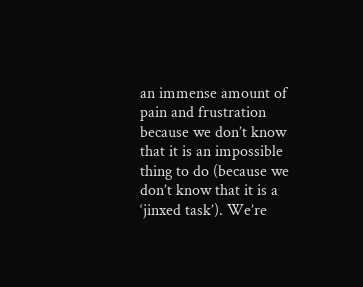an immense amount of pain and frustration because we don’t know that it is an impossible thing to do (because we don’t know that it is a ‘jinxed task’). We’re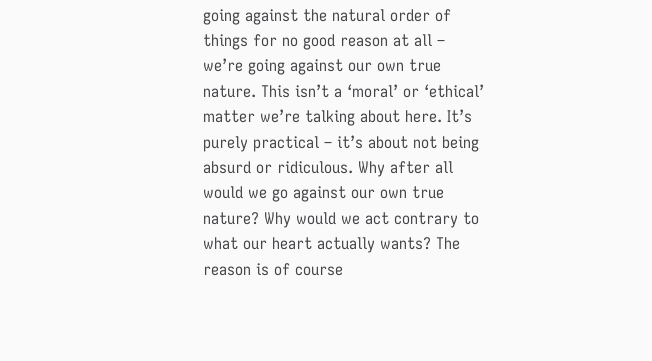going against the natural order of things for no good reason at all – we’re going against our own true nature. This isn’t a ‘moral’ or ‘ethical’ matter we’re talking about here. It’s purely practical – it’s about not being absurd or ridiculous. Why after all would we go against our own true nature? Why would we act contrary to what our heart actually wants? The reason is of course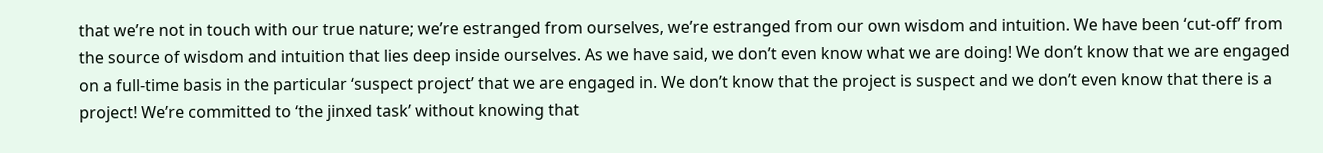that we’re not in touch with our true nature; we’re estranged from ourselves, we’re estranged from our own wisdom and intuition. We have been ‘cut-off’ from the source of wisdom and intuition that lies deep inside ourselves. As we have said, we don’t even know what we are doing! We don’t know that we are engaged on a full-time basis in the particular ‘suspect project’ that we are engaged in. We don’t know that the project is suspect and we don’t even know that there is a project! We’re committed to ‘the jinxed task’ without knowing that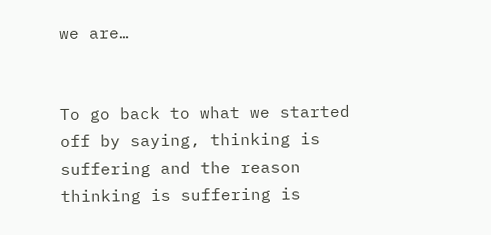we are…


To go back to what we started off by saying, thinking is suffering and the reason thinking is suffering is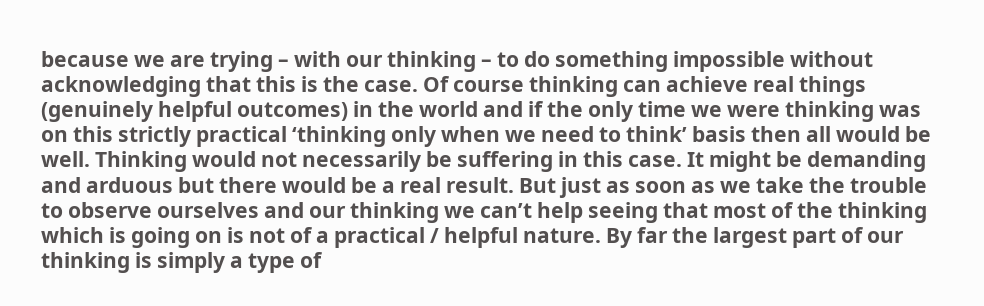because we are trying – with our thinking – to do something impossible without acknowledging that this is the case. Of course thinking can achieve real things (genuinely helpful outcomes) in the world and if the only time we were thinking was on this strictly practical ‘thinking only when we need to think’ basis then all would be well. Thinking would not necessarily be suffering in this case. It might be demanding and arduous but there would be a real result. But just as soon as we take the trouble to observe ourselves and our thinking we can’t help seeing that most of the thinking which is going on is not of a practical / helpful nature. By far the largest part of our thinking is simply a type of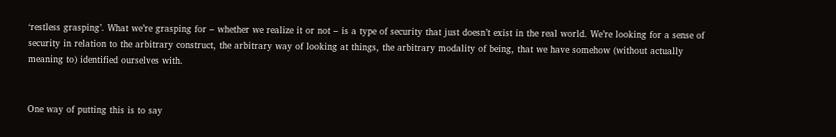‘restless grasping’. What we’re grasping for – whether we realize it or not – is a type of security that just doesn’t exist in the real world. We’re looking for a sense of security in relation to the arbitrary construct, the arbitrary way of looking at things, the arbitrary modality of being, that we have somehow (without actually meaning to) identified ourselves with.


One way of putting this is to say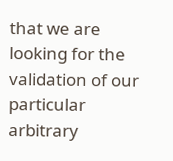that we are looking for the validation of our particular arbitrary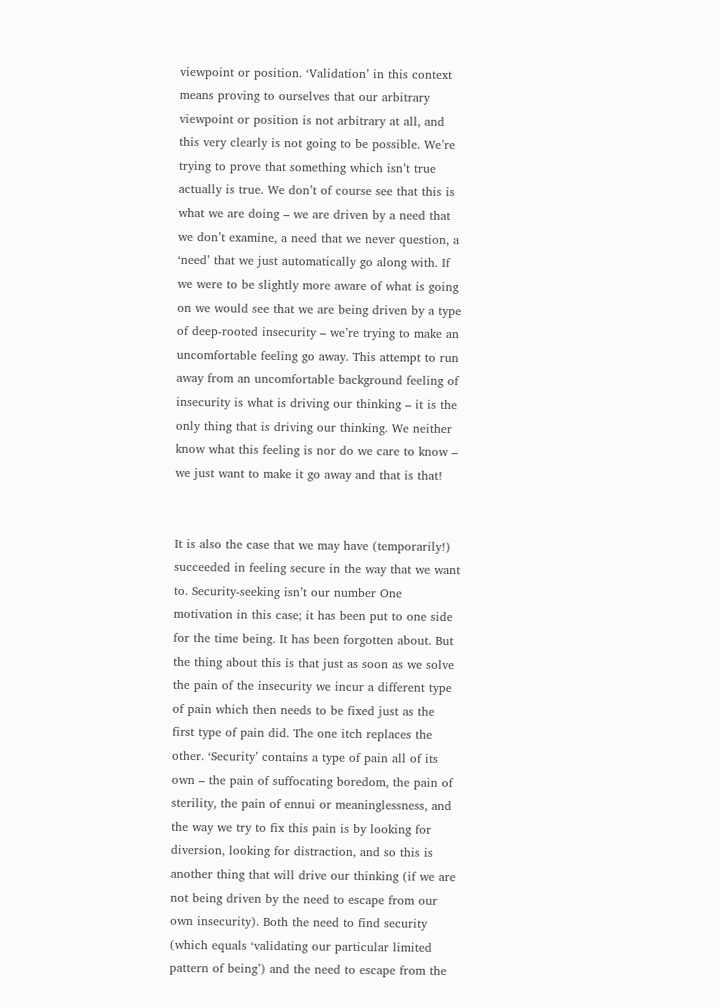viewpoint or position. ‘Validation’ in this context means proving to ourselves that our arbitrary viewpoint or position is not arbitrary at all, and this very clearly is not going to be possible. We’re trying to prove that something which isn’t true actually is true. We don’t of course see that this is what we are doing – we are driven by a need that we don’t examine, a need that we never question, a ‘need’ that we just automatically go along with. If we were to be slightly more aware of what is going on we would see that we are being driven by a type of deep-rooted insecurity – we’re trying to make an uncomfortable feeling go away. This attempt to run away from an uncomfortable background feeling of insecurity is what is driving our thinking – it is the only thing that is driving our thinking. We neither know what this feeling is nor do we care to know – we just want to make it go away and that is that!


It is also the case that we may have (temporarily!) succeeded in feeling secure in the way that we want to. Security-seeking isn’t our number One motivation in this case; it has been put to one side for the time being. It has been forgotten about. But the thing about this is that just as soon as we solve the pain of the insecurity we incur a different type of pain which then needs to be fixed just as the first type of pain did. The one itch replaces the other. ‘Security’ contains a type of pain all of its own – the pain of suffocating boredom, the pain of sterility, the pain of ennui or meaninglessness, and the way we try to fix this pain is by looking for diversion, looking for distraction, and so this is another thing that will drive our thinking (if we are not being driven by the need to escape from our own insecurity). Both the need to find security (which equals ‘validating our particular limited pattern of being’) and the need to escape from the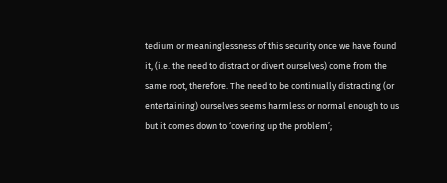tedium or meaninglessness of this security once we have found it, (i.e. the need to distract or divert ourselves) come from the same root, therefore. The need to be continually distracting (or entertaining) ourselves seems harmless or normal enough to us but it comes down to ‘covering up the problem’;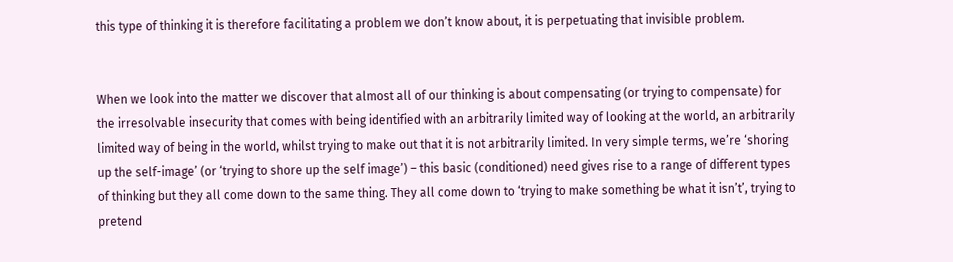this type of thinking it is therefore facilitating a problem we don’t know about, it is perpetuating that invisible problem.


When we look into the matter we discover that almost all of our thinking is about compensating (or trying to compensate) for the irresolvable insecurity that comes with being identified with an arbitrarily limited way of looking at the world, an arbitrarily limited way of being in the world, whilst trying to make out that it is not arbitrarily limited. In very simple terms, we’re ‘shoring up the self-image’ (or ‘trying to shore up the self image’) – this basic (conditioned) need gives rise to a range of different types of thinking but they all come down to the same thing. They all come down to ‘trying to make something be what it isn’t’, trying to pretend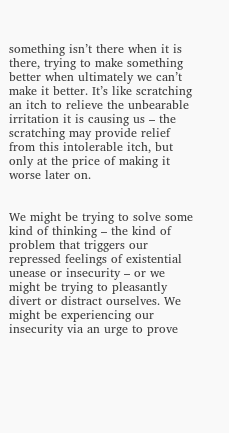something isn’t there when it is there, trying to make something better when ultimately we can’t make it better. It’s like scratching an itch to relieve the unbearable irritation it is causing us – the scratching may provide relief from this intolerable itch, but only at the price of making it worse later on.


We might be trying to solve some kind of thinking – the kind of problem that triggers our repressed feelings of existential unease or insecurity – or we might be trying to pleasantly divert or distract ourselves. We might be experiencing our insecurity via an urge to prove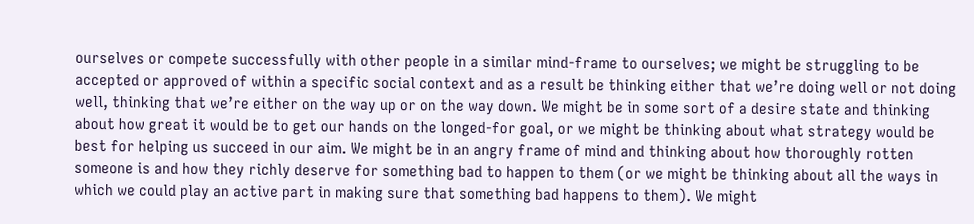ourselves or compete successfully with other people in a similar mind-frame to ourselves; we might be struggling to be accepted or approved of within a specific social context and as a result be thinking either that we’re doing well or not doing well, thinking that we’re either on the way up or on the way down. We might be in some sort of a desire state and thinking about how great it would be to get our hands on the longed-for goal, or we might be thinking about what strategy would be best for helping us succeed in our aim. We might be in an angry frame of mind and thinking about how thoroughly rotten someone is and how they richly deserve for something bad to happen to them (or we might be thinking about all the ways in which we could play an active part in making sure that something bad happens to them). We might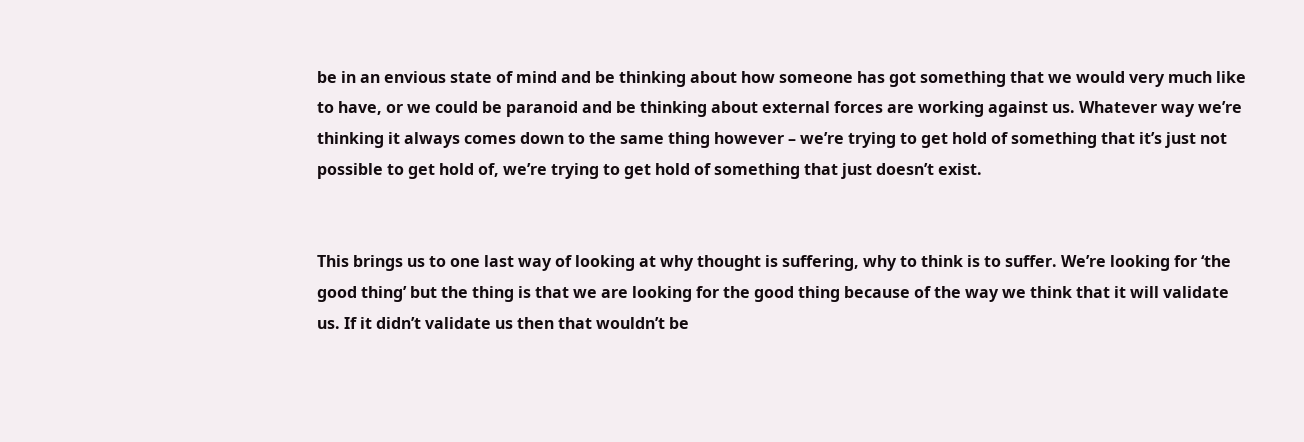be in an envious state of mind and be thinking about how someone has got something that we would very much like to have, or we could be paranoid and be thinking about external forces are working against us. Whatever way we’re thinking it always comes down to the same thing however – we’re trying to get hold of something that it’s just not possible to get hold of, we’re trying to get hold of something that just doesn’t exist.


This brings us to one last way of looking at why thought is suffering, why to think is to suffer. We’re looking for ‘the good thing’ but the thing is that we are looking for the good thing because of the way we think that it will validate us. If it didn’t validate us then that wouldn’t be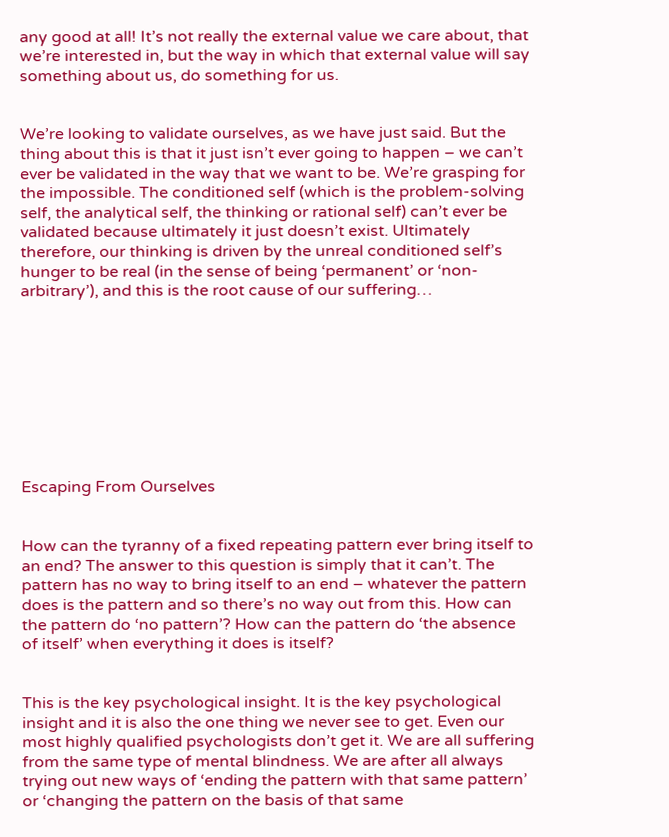any good at all! It’s not really the external value we care about, that we’re interested in, but the way in which that external value will say something about us, do something for us.


We’re looking to validate ourselves, as we have just said. But the thing about this is that it just isn’t ever going to happen – we can’t ever be validated in the way that we want to be. We’re grasping for the impossible. The conditioned self (which is the problem-solving self, the analytical self, the thinking or rational self) can’t ever be validated because ultimately it just doesn’t exist. Ultimately therefore, our thinking is driven by the unreal conditioned self’s hunger to be real (in the sense of being ‘permanent’ or ‘non-arbitrary’), and this is the root cause of our suffering…









Escaping From Ourselves


How can the tyranny of a fixed repeating pattern ever bring itself to an end? The answer to this question is simply that it can’t. The pattern has no way to bring itself to an end – whatever the pattern does is the pattern and so there’s no way out from this. How can the pattern do ‘no pattern’? How can the pattern do ‘the absence of itself’ when everything it does is itself?


This is the key psychological insight. It is the key psychological insight and it is also the one thing we never see to get. Even our most highly qualified psychologists don’t get it. We are all suffering from the same type of mental blindness. We are after all always trying out new ways of ‘ending the pattern with that same pattern’ or ‘changing the pattern on the basis of that same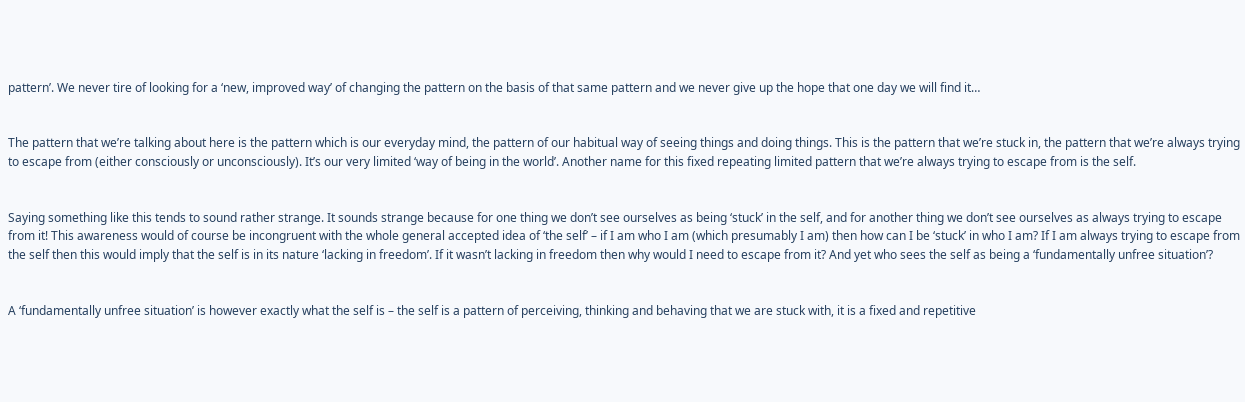pattern’. We never tire of looking for a ‘new, improved way’ of changing the pattern on the basis of that same pattern and we never give up the hope that one day we will find it…


The pattern that we’re talking about here is the pattern which is our everyday mind, the pattern of our habitual way of seeing things and doing things. This is the pattern that we’re stuck in, the pattern that we’re always trying to escape from (either consciously or unconsciously). It’s our very limited ‘way of being in the world’. Another name for this fixed repeating limited pattern that we’re always trying to escape from is the self.


Saying something like this tends to sound rather strange. It sounds strange because for one thing we don’t see ourselves as being ‘stuck’ in the self, and for another thing we don’t see ourselves as always trying to escape from it! This awareness would of course be incongruent with the whole general accepted idea of ‘the self’ – if I am who I am (which presumably I am) then how can I be ‘stuck’ in who I am? If I am always trying to escape from the self then this would imply that the self is in its nature ‘lacking in freedom’. If it wasn’t lacking in freedom then why would I need to escape from it? And yet who sees the self as being a ‘fundamentally unfree situation’?


A ‘fundamentally unfree situation’ is however exactly what the self is – the self is a pattern of perceiving, thinking and behaving that we are stuck with, it is a fixed and repetitive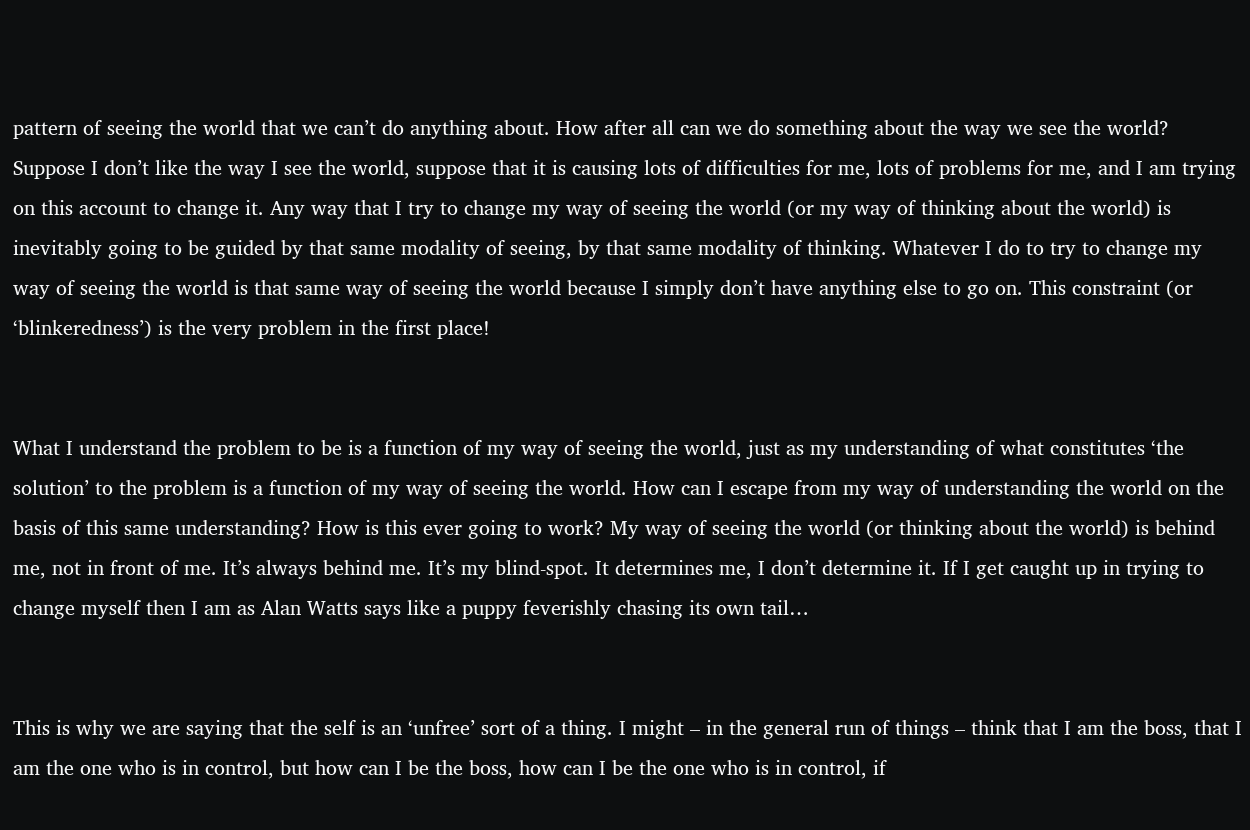pattern of seeing the world that we can’t do anything about. How after all can we do something about the way we see the world? Suppose I don’t like the way I see the world, suppose that it is causing lots of difficulties for me, lots of problems for me, and I am trying on this account to change it. Any way that I try to change my way of seeing the world (or my way of thinking about the world) is inevitably going to be guided by that same modality of seeing, by that same modality of thinking. Whatever I do to try to change my way of seeing the world is that same way of seeing the world because I simply don’t have anything else to go on. This constraint (or ‘blinkeredness’) is the very problem in the first place!


What I understand the problem to be is a function of my way of seeing the world, just as my understanding of what constitutes ‘the solution’ to the problem is a function of my way of seeing the world. How can I escape from my way of understanding the world on the basis of this same understanding? How is this ever going to work? My way of seeing the world (or thinking about the world) is behind me, not in front of me. It’s always behind me. It’s my blind-spot. It determines me, I don’t determine it. If I get caught up in trying to change myself then I am as Alan Watts says like a puppy feverishly chasing its own tail…


This is why we are saying that the self is an ‘unfree’ sort of a thing. I might – in the general run of things – think that I am the boss, that I am the one who is in control, but how can I be the boss, how can I be the one who is in control, if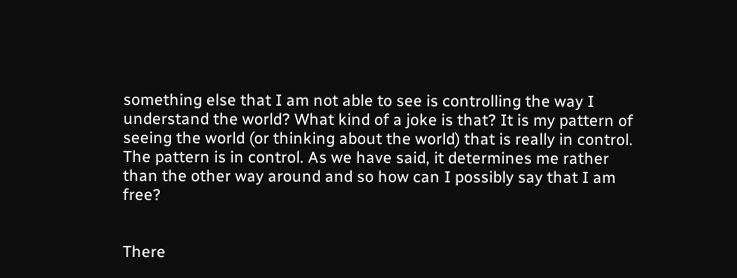something else that I am not able to see is controlling the way I understand the world? What kind of a joke is that? It is my pattern of seeing the world (or thinking about the world) that is really in control. The pattern is in control. As we have said, it determines me rather than the other way around and so how can I possibly say that I am free?


There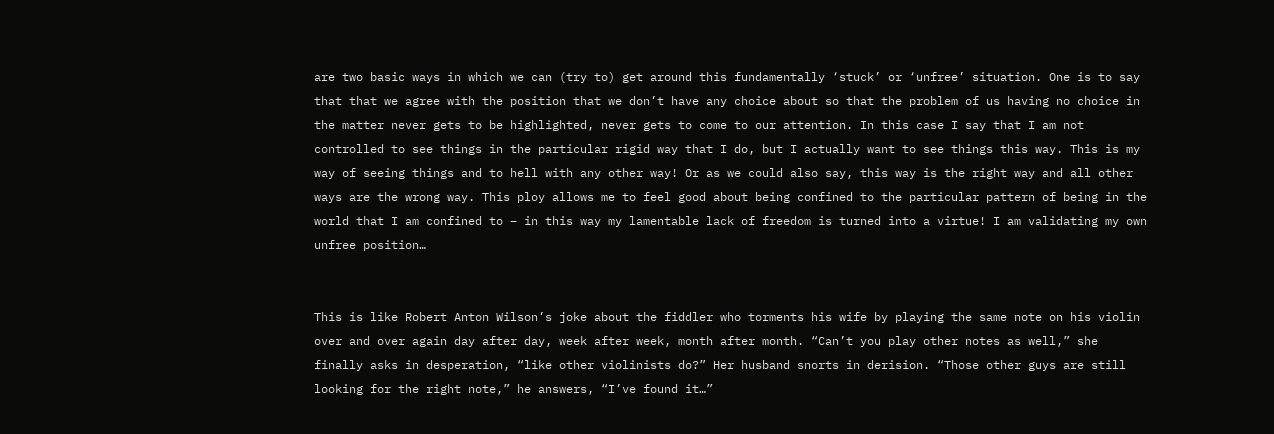are two basic ways in which we can (try to) get around this fundamentally ‘stuck’ or ‘unfree’ situation. One is to say that that we agree with the position that we don’t have any choice about so that the problem of us having no choice in the matter never gets to be highlighted, never gets to come to our attention. In this case I say that I am not controlled to see things in the particular rigid way that I do, but I actually want to see things this way. This is my way of seeing things and to hell with any other way! Or as we could also say, this way is the right way and all other ways are the wrong way. This ploy allows me to feel good about being confined to the particular pattern of being in the world that I am confined to – in this way my lamentable lack of freedom is turned into a virtue! I am validating my own unfree position…


This is like Robert Anton Wilson’s joke about the fiddler who torments his wife by playing the same note on his violin over and over again day after day, week after week, month after month. “Can’t you play other notes as well,” she finally asks in desperation, “like other violinists do?” Her husband snorts in derision. “Those other guys are still looking for the right note,” he answers, “I’ve found it…”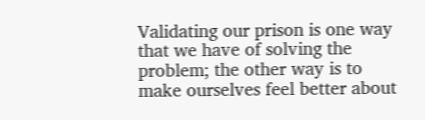Validating our prison is one way that we have of solving the problem; the other way is to make ourselves feel better about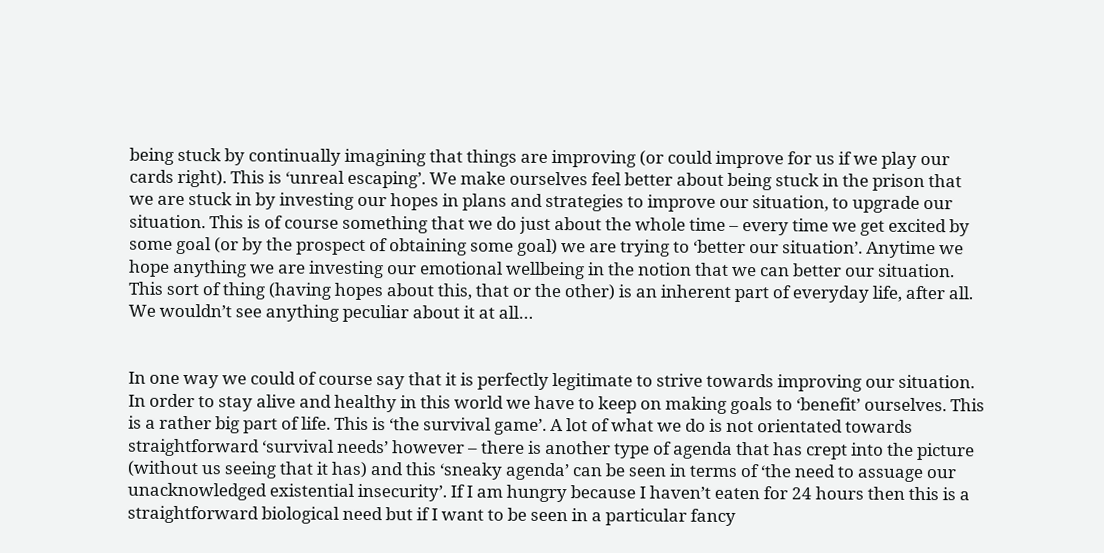being stuck by continually imagining that things are improving (or could improve for us if we play our cards right). This is ‘unreal escaping’. We make ourselves feel better about being stuck in the prison that we are stuck in by investing our hopes in plans and strategies to improve our situation, to upgrade our situation. This is of course something that we do just about the whole time – every time we get excited by some goal (or by the prospect of obtaining some goal) we are trying to ‘better our situation’. Anytime we hope anything we are investing our emotional wellbeing in the notion that we can better our situation. This sort of thing (having hopes about this, that or the other) is an inherent part of everyday life, after all. We wouldn’t see anything peculiar about it at all…


In one way we could of course say that it is perfectly legitimate to strive towards improving our situation. In order to stay alive and healthy in this world we have to keep on making goals to ‘benefit’ ourselves. This is a rather big part of life. This is ‘the survival game’. A lot of what we do is not orientated towards straightforward ‘survival needs’ however – there is another type of agenda that has crept into the picture (without us seeing that it has) and this ‘sneaky agenda’ can be seen in terms of ‘the need to assuage our unacknowledged existential insecurity’. If I am hungry because I haven’t eaten for 24 hours then this is a straightforward biological need but if I want to be seen in a particular fancy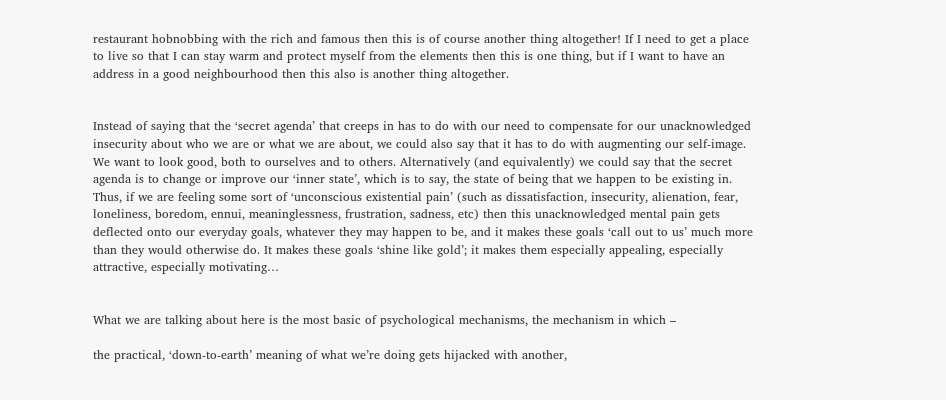restaurant hobnobbing with the rich and famous then this is of course another thing altogether! If I need to get a place to live so that I can stay warm and protect myself from the elements then this is one thing, but if I want to have an address in a good neighbourhood then this also is another thing altogether.


Instead of saying that the ‘secret agenda’ that creeps in has to do with our need to compensate for our unacknowledged insecurity about who we are or what we are about, we could also say that it has to do with augmenting our self-image. We want to look good, both to ourselves and to others. Alternatively (and equivalently) we could say that the secret agenda is to change or improve our ‘inner state’, which is to say, the state of being that we happen to be existing in. Thus, if we are feeling some sort of ‘unconscious existential pain’ (such as dissatisfaction, insecurity, alienation, fear, loneliness, boredom, ennui, meaninglessness, frustration, sadness, etc) then this unacknowledged mental pain gets deflected onto our everyday goals, whatever they may happen to be, and it makes these goals ‘call out to us’ much more than they would otherwise do. It makes these goals ‘shine like gold’; it makes them especially appealing, especially attractive, especially motivating…


What we are talking about here is the most basic of psychological mechanisms, the mechanism in which –

the practical, ‘down-to-earth’ meaning of what we’re doing gets hijacked with another,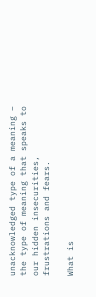unacknowledged type of a meaning – the type of meaning that speaks to our hidden insecurities, frustrations and fears.

What is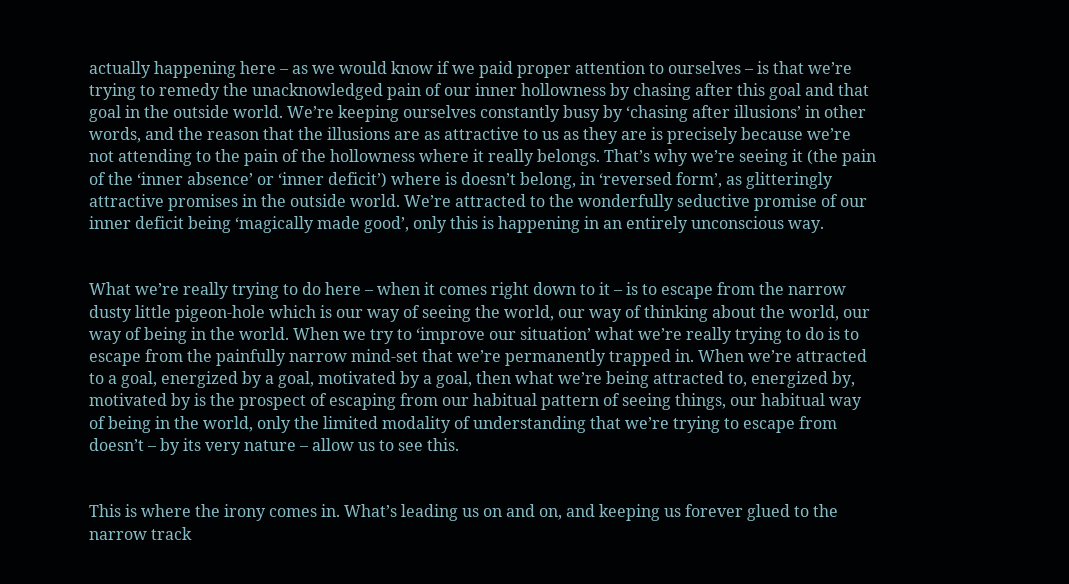actually happening here – as we would know if we paid proper attention to ourselves – is that we’re trying to remedy the unacknowledged pain of our inner hollowness by chasing after this goal and that goal in the outside world. We’re keeping ourselves constantly busy by ‘chasing after illusions’ in other words, and the reason that the illusions are as attractive to us as they are is precisely because we’re not attending to the pain of the hollowness where it really belongs. That’s why we’re seeing it (the pain of the ‘inner absence’ or ‘inner deficit’) where is doesn’t belong, in ‘reversed form’, as glitteringly attractive promises in the outside world. We’re attracted to the wonderfully seductive promise of our inner deficit being ‘magically made good’, only this is happening in an entirely unconscious way.


What we’re really trying to do here – when it comes right down to it – is to escape from the narrow dusty little pigeon-hole which is our way of seeing the world, our way of thinking about the world, our way of being in the world. When we try to ‘improve our situation’ what we’re really trying to do is to escape from the painfully narrow mind-set that we’re permanently trapped in. When we’re attracted to a goal, energized by a goal, motivated by a goal, then what we’re being attracted to, energized by, motivated by is the prospect of escaping from our habitual pattern of seeing things, our habitual way of being in the world, only the limited modality of understanding that we’re trying to escape from doesn’t – by its very nature – allow us to see this.


This is where the irony comes in. What’s leading us on and on, and keeping us forever glued to the narrow track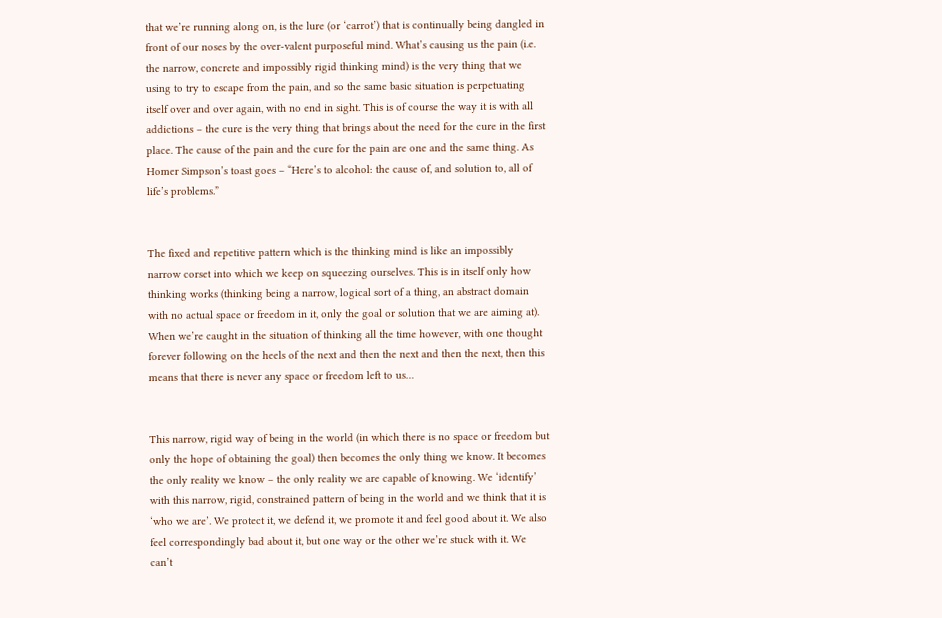that we’re running along on, is the lure (or ‘carrot’) that is continually being dangled in front of our noses by the over-valent purposeful mind. What’s causing us the pain (i.e. the narrow, concrete and impossibly rigid thinking mind) is the very thing that we using to try to escape from the pain, and so the same basic situation is perpetuating itself over and over again, with no end in sight. This is of course the way it is with all addictions – the cure is the very thing that brings about the need for the cure in the first place. The cause of the pain and the cure for the pain are one and the same thing. As Homer Simpson’s toast goes – “Here’s to alcohol: the cause of, and solution to, all of life’s problems.”


The fixed and repetitive pattern which is the thinking mind is like an impossibly narrow corset into which we keep on squeezing ourselves. This is in itself only how thinking works (thinking being a narrow, logical sort of a thing, an abstract domain with no actual space or freedom in it, only the goal or solution that we are aiming at). When we’re caught in the situation of thinking all the time however, with one thought forever following on the heels of the next and then the next and then the next, then this means that there is never any space or freedom left to us…


This narrow, rigid way of being in the world (in which there is no space or freedom but only the hope of obtaining the goal) then becomes the only thing we know. It becomes the only reality we know – the only reality we are capable of knowing. We ‘identify’ with this narrow, rigid, constrained pattern of being in the world and we think that it is ‘who we are’. We protect it, we defend it, we promote it and feel good about it. We also feel correspondingly bad about it, but one way or the other we’re stuck with it. We can’t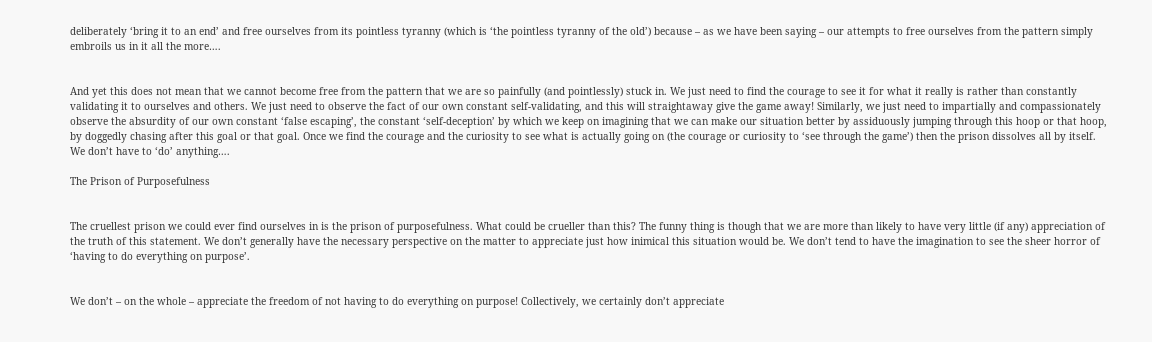deliberately ‘bring it to an end’ and free ourselves from its pointless tyranny (which is ‘the pointless tyranny of the old’) because – as we have been saying – our attempts to free ourselves from the pattern simply embroils us in it all the more….


And yet this does not mean that we cannot become free from the pattern that we are so painfully (and pointlessly) stuck in. We just need to find the courage to see it for what it really is rather than constantly validating it to ourselves and others. We just need to observe the fact of our own constant self-validating, and this will straightaway give the game away! Similarly, we just need to impartially and compassionately observe the absurdity of our own constant ‘false escaping’, the constant ‘self-deception’ by which we keep on imagining that we can make our situation better by assiduously jumping through this hoop or that hoop, by doggedly chasing after this goal or that goal. Once we find the courage and the curiosity to see what is actually going on (the courage or curiosity to ‘see through the game’) then the prison dissolves all by itself. We don’t have to ‘do’ anything….

The Prison of Purposefulness


The cruellest prison we could ever find ourselves in is the prison of purposefulness. What could be crueller than this? The funny thing is though that we are more than likely to have very little (if any) appreciation of the truth of this statement. We don’t generally have the necessary perspective on the matter to appreciate just how inimical this situation would be. We don’t tend to have the imagination to see the sheer horror of ‘having to do everything on purpose’.


We don’t – on the whole – appreciate the freedom of not having to do everything on purpose! Collectively, we certainly don’t appreciate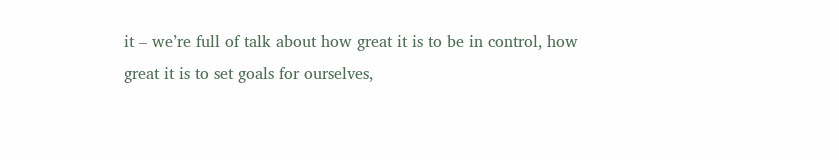it – we’re full of talk about how great it is to be in control, how great it is to set goals for ourselves,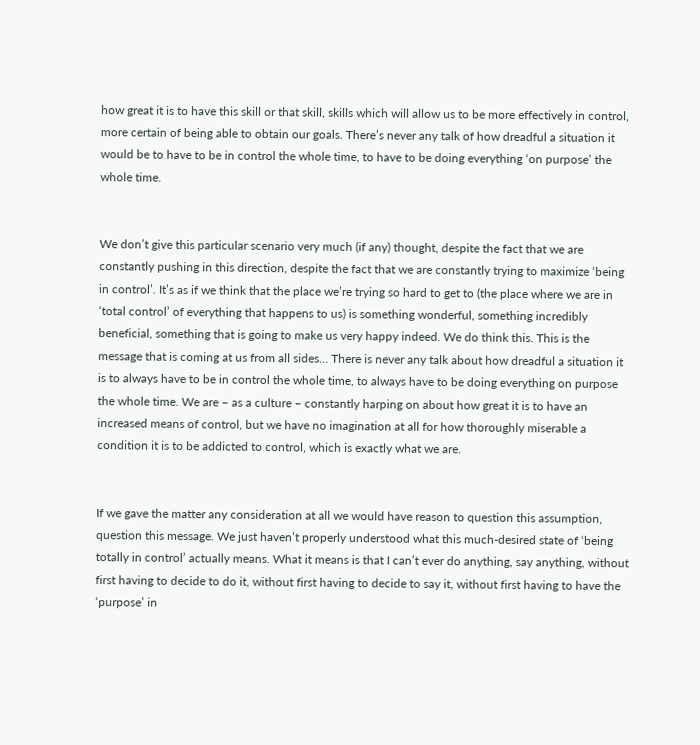how great it is to have this skill or that skill, skills which will allow us to be more effectively in control, more certain of being able to obtain our goals. There’s never any talk of how dreadful a situation it would be to have to be in control the whole time, to have to be doing everything ‘on purpose’ the whole time.


We don’t give this particular scenario very much (if any) thought, despite the fact that we are constantly pushing in this direction, despite the fact that we are constantly trying to maximize ‘being in control’. It’s as if we think that the place we’re trying so hard to get to (the place where we are in ‘total control’ of everything that happens to us) is something wonderful, something incredibly beneficial, something that is going to make us very happy indeed. We do think this. This is the message that is coming at us from all sides… There is never any talk about how dreadful a situation it is to always have to be in control the whole time, to always have to be doing everything on purpose the whole time. We are – as a culture – constantly harping on about how great it is to have an increased means of control, but we have no imagination at all for how thoroughly miserable a condition it is to be addicted to control, which is exactly what we are.


If we gave the matter any consideration at all we would have reason to question this assumption, question this message. We just haven’t properly understood what this much-desired state of ‘being totally in control’ actually means. What it means is that I can’t ever do anything, say anything, without first having to decide to do it, without first having to decide to say it, without first having to have the ‘purpose’ in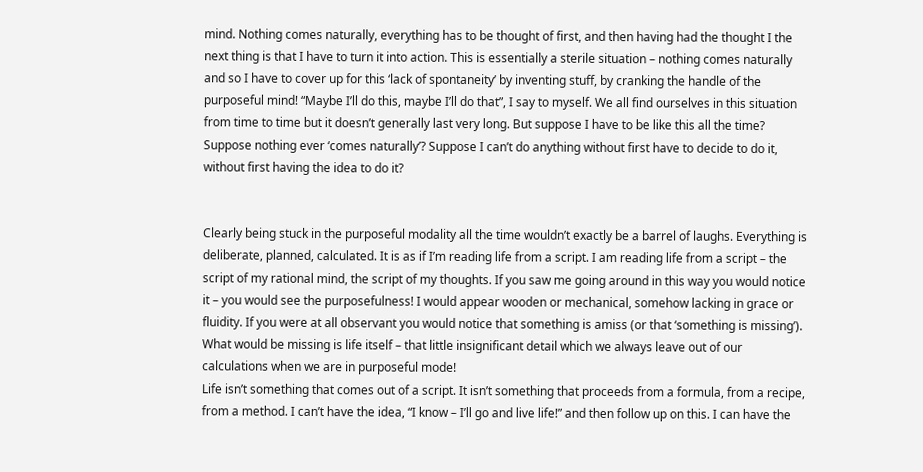mind. Nothing comes naturally, everything has to be thought of first, and then having had the thought I the next thing is that I have to turn it into action. This is essentially a sterile situation – nothing comes naturally and so I have to cover up for this ‘lack of spontaneity’ by inventing stuff, by cranking the handle of the purposeful mind! “Maybe I’ll do this, maybe I’ll do that”, I say to myself. We all find ourselves in this situation from time to time but it doesn’t generally last very long. But suppose I have to be like this all the time? Suppose nothing ever ‘comes naturally’? Suppose I can’t do anything without first have to decide to do it, without first having the idea to do it?


Clearly being stuck in the purposeful modality all the time wouldn’t exactly be a barrel of laughs. Everything is deliberate, planned, calculated. It is as if I’m reading life from a script. I am reading life from a script – the script of my rational mind, the script of my thoughts. If you saw me going around in this way you would notice it – you would see the purposefulness! I would appear wooden or mechanical, somehow lacking in grace or fluidity. If you were at all observant you would notice that something is amiss (or that ‘something is missing’). What would be missing is life itself – that little insignificant detail which we always leave out of our calculations when we are in purposeful mode!
Life isn’t something that comes out of a script. It isn’t something that proceeds from a formula, from a recipe, from a method. I can’t have the idea, “I know – I’ll go and live life!” and then follow up on this. I can have the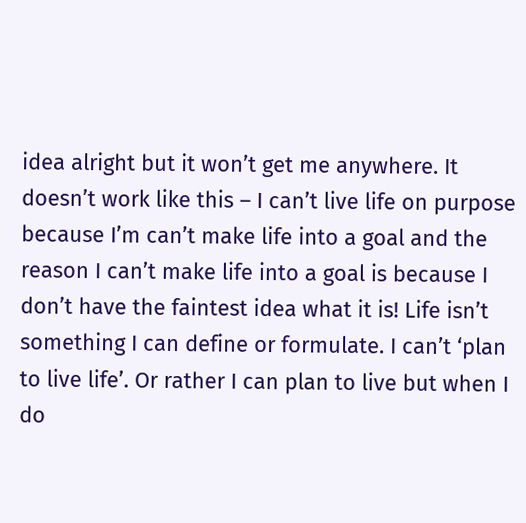idea alright but it won’t get me anywhere. It doesn’t work like this – I can’t live life on purpose because I’m can’t make life into a goal and the reason I can’t make life into a goal is because I don’t have the faintest idea what it is! Life isn’t something I can define or formulate. I can’t ‘plan to live life’. Or rather I can plan to live but when I do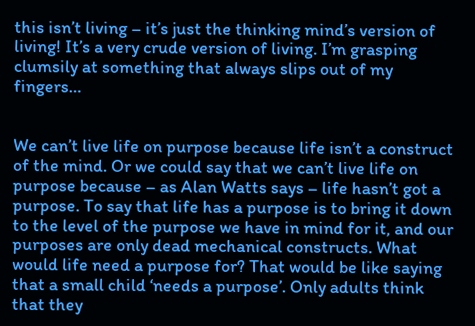this isn’t living – it’s just the thinking mind’s version of living! It’s a very crude version of living. I’m grasping clumsily at something that always slips out of my fingers…


We can’t live life on purpose because life isn’t a construct of the mind. Or we could say that we can’t live life on purpose because – as Alan Watts says – life hasn’t got a purpose. To say that life has a purpose is to bring it down to the level of the purpose we have in mind for it, and our purposes are only dead mechanical constructs. What would life need a purpose for? That would be like saying that a small child ‘needs a purpose’. Only adults think that they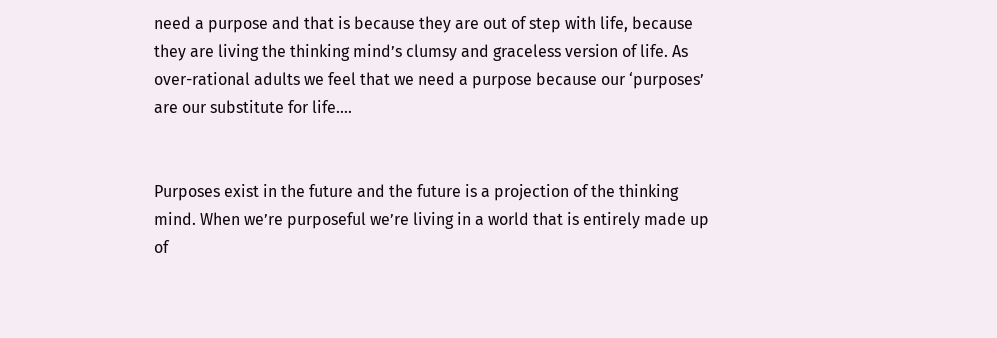need a purpose and that is because they are out of step with life, because they are living the thinking mind’s clumsy and graceless version of life. As over-rational adults we feel that we need a purpose because our ‘purposes’ are our substitute for life….


Purposes exist in the future and the future is a projection of the thinking mind. When we’re purposeful we’re living in a world that is entirely made up of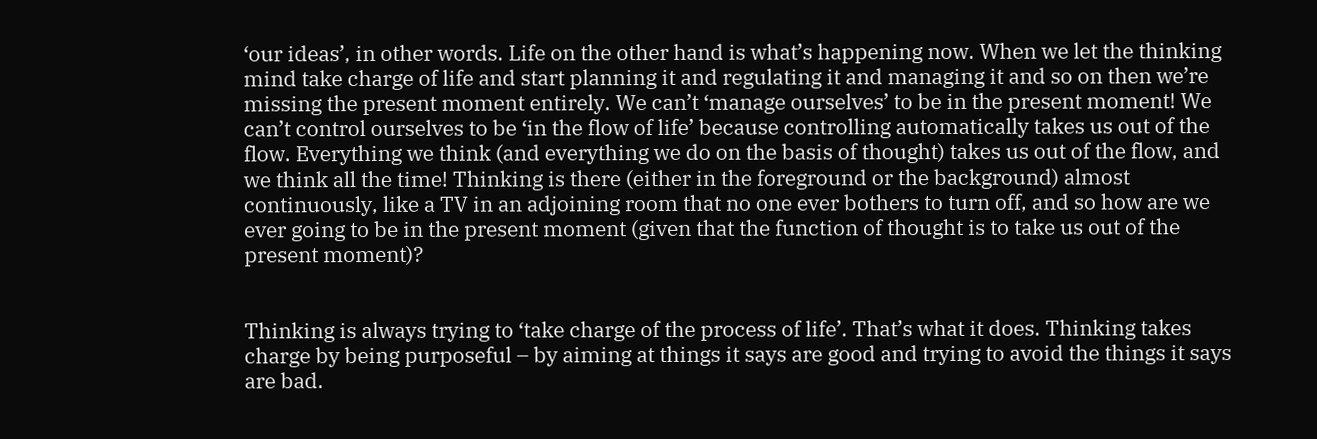‘our ideas’, in other words. Life on the other hand is what’s happening now. When we let the thinking mind take charge of life and start planning it and regulating it and managing it and so on then we’re missing the present moment entirely. We can’t ‘manage ourselves’ to be in the present moment! We can’t control ourselves to be ‘in the flow of life’ because controlling automatically takes us out of the flow. Everything we think (and everything we do on the basis of thought) takes us out of the flow, and we think all the time! Thinking is there (either in the foreground or the background) almost continuously, like a TV in an adjoining room that no one ever bothers to turn off, and so how are we ever going to be in the present moment (given that the function of thought is to take us out of the present moment)?


Thinking is always trying to ‘take charge of the process of life’. That’s what it does. Thinking takes charge by being purposeful – by aiming at things it says are good and trying to avoid the things it says are bad.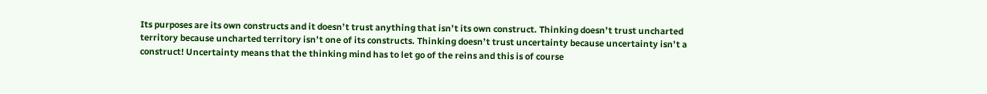Its purposes are its own constructs and it doesn’t trust anything that isn’t its own construct. Thinking doesn’t trust uncharted territory because uncharted territory isn’t one of its constructs. Thinking doesn’t trust uncertainty because uncertainty isn’t a construct! Uncertainty means that the thinking mind has to let go of the reins and this is of course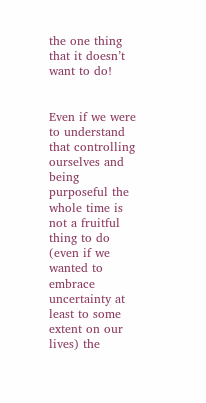the one thing that it doesn’t want to do!


Even if we were to understand that controlling ourselves and being purposeful the whole time is not a fruitful thing to do (even if we wanted to embrace uncertainty at least to some extent on our lives) the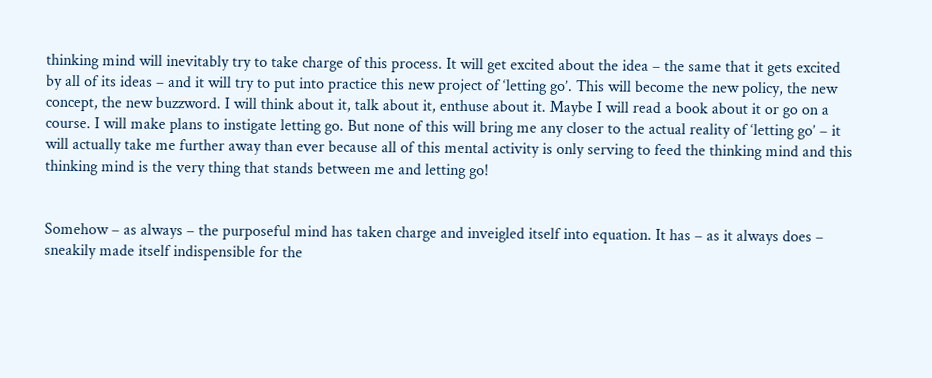thinking mind will inevitably try to take charge of this process. It will get excited about the idea – the same that it gets excited by all of its ideas – and it will try to put into practice this new project of ‘letting go’. This will become the new policy, the new concept, the new buzzword. I will think about it, talk about it, enthuse about it. Maybe I will read a book about it or go on a course. I will make plans to instigate letting go. But none of this will bring me any closer to the actual reality of ‘letting go’ – it will actually take me further away than ever because all of this mental activity is only serving to feed the thinking mind and this thinking mind is the very thing that stands between me and letting go!


Somehow – as always – the purposeful mind has taken charge and inveigled itself into equation. It has – as it always does – sneakily made itself indispensible for the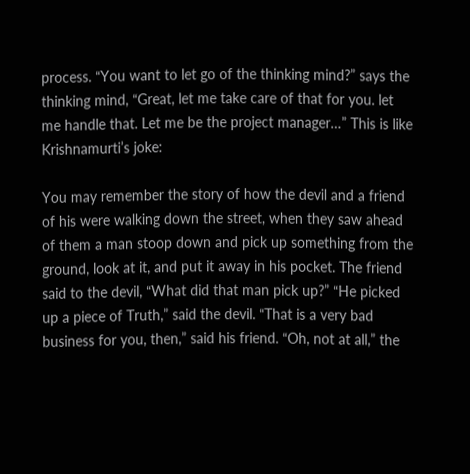process. “You want to let go of the thinking mind?” says the thinking mind, “Great, let me take care of that for you. let me handle that. Let me be the project manager…” This is like Krishnamurti’s joke:

You may remember the story of how the devil and a friend of his were walking down the street, when they saw ahead of them a man stoop down and pick up something from the ground, look at it, and put it away in his pocket. The friend said to the devil, “What did that man pick up?” “He picked up a piece of Truth,” said the devil. “That is a very bad business for you, then,” said his friend. “Oh, not at all,” the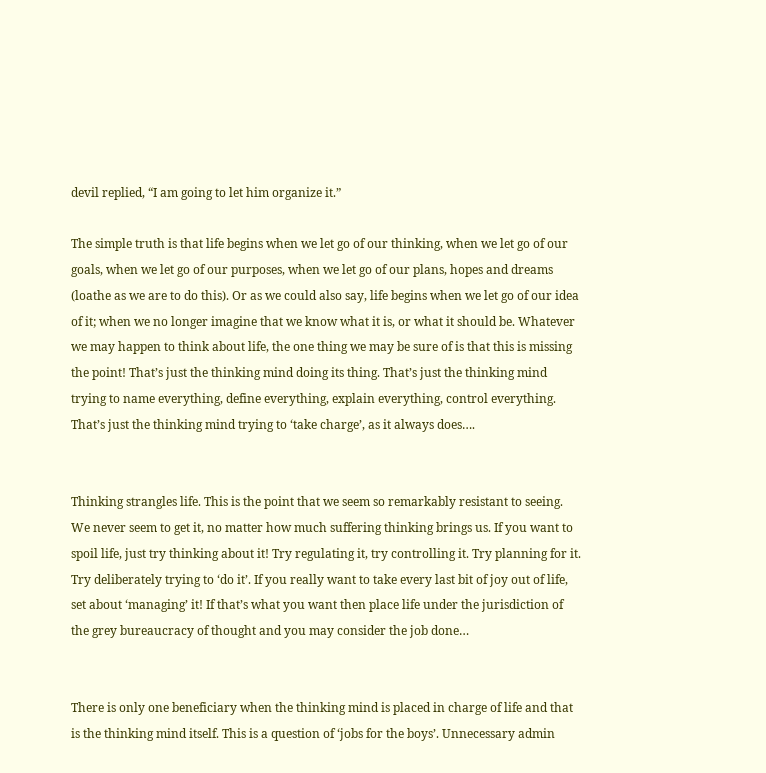devil replied, “I am going to let him organize it.”

The simple truth is that life begins when we let go of our thinking, when we let go of our goals, when we let go of our purposes, when we let go of our plans, hopes and dreams (loathe as we are to do this). Or as we could also say, life begins when we let go of our idea of it; when we no longer imagine that we know what it is, or what it should be. Whatever we may happen to think about life, the one thing we may be sure of is that this is missing the point! That’s just the thinking mind doing its thing. That’s just the thinking mind trying to name everything, define everything, explain everything, control everything. That’s just the thinking mind trying to ‘take charge’, as it always does….


Thinking strangles life. This is the point that we seem so remarkably resistant to seeing. We never seem to get it, no matter how much suffering thinking brings us. If you want to spoil life, just try thinking about it! Try regulating it, try controlling it. Try planning for it. Try deliberately trying to ‘do it’. If you really want to take every last bit of joy out of life, set about ‘managing’ it! If that’s what you want then place life under the jurisdiction of the grey bureaucracy of thought and you may consider the job done…


There is only one beneficiary when the thinking mind is placed in charge of life and that is the thinking mind itself. This is a question of ‘jobs for the boys’. Unnecessary admin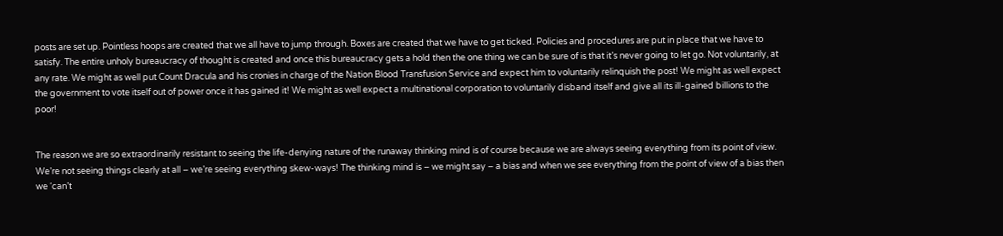posts are set up. Pointless hoops are created that we all have to jump through. Boxes are created that we have to get ticked. Policies and procedures are put in place that we have to satisfy. The entire unholy bureaucracy of thought is created and once this bureaucracy gets a hold then the one thing we can be sure of is that it’s never going to let go. Not voluntarily, at any rate. We might as well put Count Dracula and his cronies in charge of the Nation Blood Transfusion Service and expect him to voluntarily relinquish the post! We might as well expect the government to vote itself out of power once it has gained it! We might as well expect a multinational corporation to voluntarily disband itself and give all its ill-gained billions to the poor!


The reason we are so extraordinarily resistant to seeing the life-denying nature of the runaway thinking mind is of course because we are always seeing everything from its point of view. We’re not seeing things clearly at all – we’re seeing everything skew-ways! The thinking mind is – we might say – a bias and when we see everything from the point of view of a bias then we ‘can’t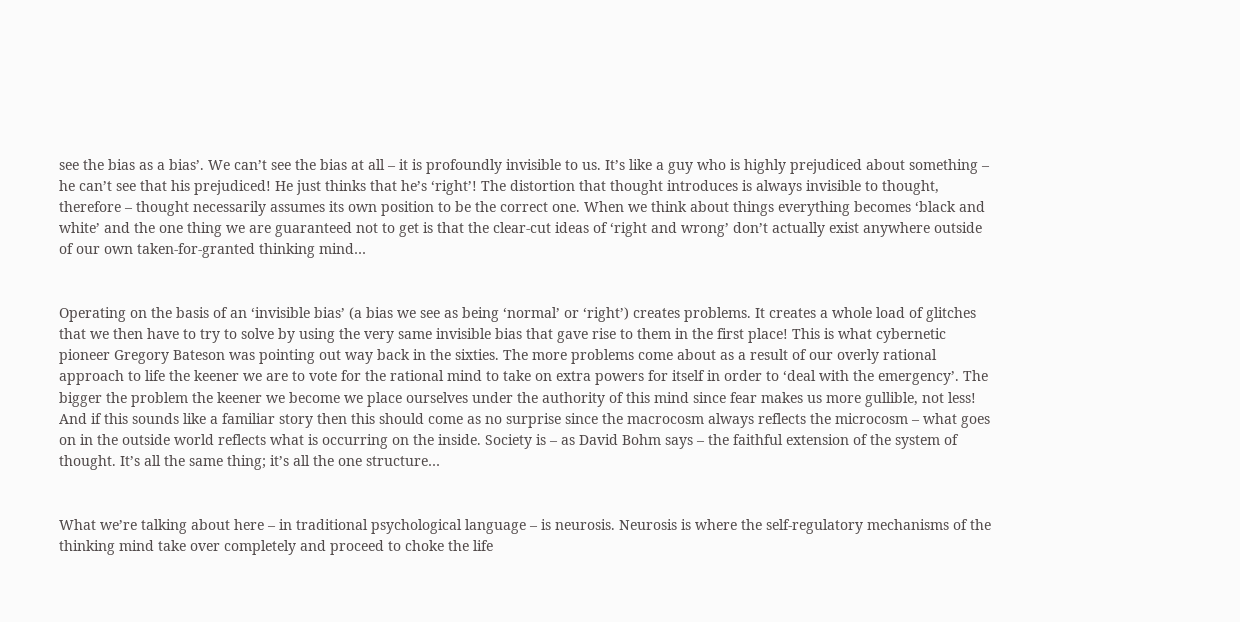see the bias as a bias’. We can’t see the bias at all – it is profoundly invisible to us. It’s like a guy who is highly prejudiced about something – he can’t see that his prejudiced! He just thinks that he’s ‘right’! The distortion that thought introduces is always invisible to thought, therefore – thought necessarily assumes its own position to be the correct one. When we think about things everything becomes ‘black and white’ and the one thing we are guaranteed not to get is that the clear-cut ideas of ‘right and wrong’ don’t actually exist anywhere outside of our own taken-for-granted thinking mind…


Operating on the basis of an ‘invisible bias’ (a bias we see as being ‘normal’ or ‘right’) creates problems. It creates a whole load of glitches that we then have to try to solve by using the very same invisible bias that gave rise to them in the first place! This is what cybernetic pioneer Gregory Bateson was pointing out way back in the sixties. The more problems come about as a result of our overly rational approach to life the keener we are to vote for the rational mind to take on extra powers for itself in order to ‘deal with the emergency’. The bigger the problem the keener we become we place ourselves under the authority of this mind since fear makes us more gullible, not less! And if this sounds like a familiar story then this should come as no surprise since the macrocosm always reflects the microcosm – what goes on in the outside world reflects what is occurring on the inside. Society is – as David Bohm says – the faithful extension of the system of thought. It’s all the same thing; it’s all the one structure…


What we’re talking about here – in traditional psychological language – is neurosis. Neurosis is where the self-regulatory mechanisms of the thinking mind take over completely and proceed to choke the life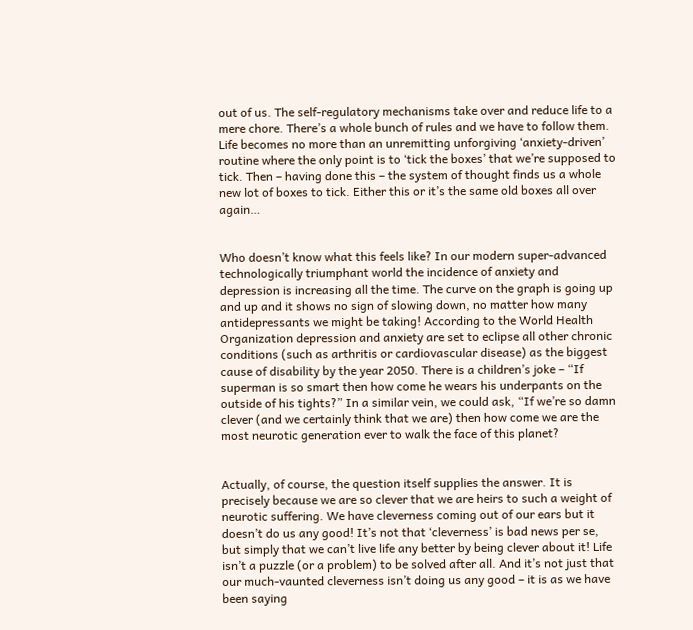out of us. The self-regulatory mechanisms take over and reduce life to a mere chore. There’s a whole bunch of rules and we have to follow them. Life becomes no more than an unremitting unforgiving ‘anxiety-driven’ routine where the only point is to ‘tick the boxes’ that we’re supposed to tick. Then – having done this – the system of thought finds us a whole new lot of boxes to tick. Either this or it’s the same old boxes all over again…


Who doesn’t know what this feels like? In our modern super-advanced technologically triumphant world the incidence of anxiety and depression is increasing all the time. The curve on the graph is going up and up and it shows no sign of slowing down, no matter how many antidepressants we might be taking! According to the World Health Organization depression and anxiety are set to eclipse all other chronic conditions (such as arthritis or cardiovascular disease) as the biggest cause of disability by the year 2050. There is a children’s joke – “If superman is so smart then how come he wears his underpants on the outside of his tights?” In a similar vein, we could ask, “If we’re so damn clever (and we certainly think that we are) then how come we are the most neurotic generation ever to walk the face of this planet?


Actually, of course, the question itself supplies the answer. It is precisely because we are so clever that we are heirs to such a weight of neurotic suffering. We have cleverness coming out of our ears but it doesn’t do us any good! It’s not that ‘cleverness’ is bad news per se, but simply that we can’t live life any better by being clever about it! Life isn’t a puzzle (or a problem) to be solved after all. And it’s not just that our much-vaunted cleverness isn’t doing us any good – it is as we have been saying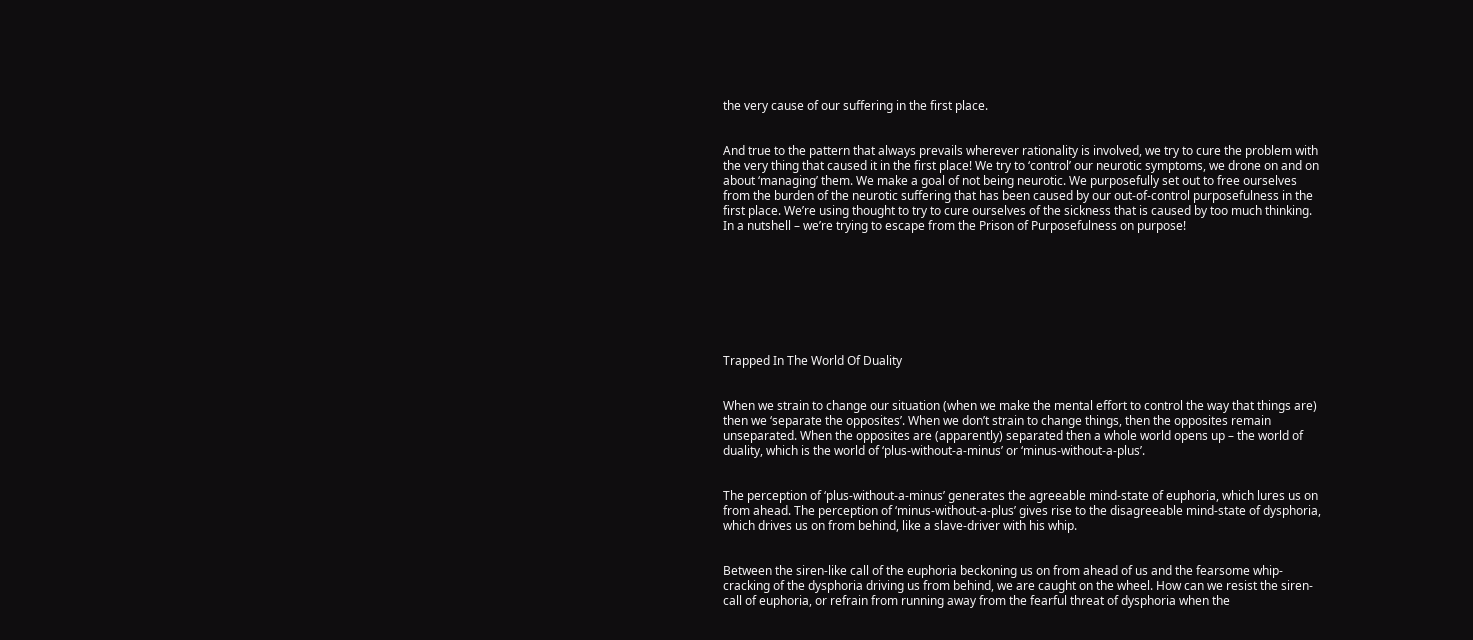the very cause of our suffering in the first place.


And true to the pattern that always prevails wherever rationality is involved, we try to cure the problem with the very thing that caused it in the first place! We try to ‘control’ our neurotic symptoms, we drone on and on about ‘managing’ them. We make a goal of not being neurotic. We purposefully set out to free ourselves from the burden of the neurotic suffering that has been caused by our out-of-control purposefulness in the first place. We’re using thought to try to cure ourselves of the sickness that is caused by too much thinking. In a nutshell – we’re trying to escape from the Prison of Purposefulness on purpose!








Trapped In The World Of Duality


When we strain to change our situation (when we make the mental effort to control the way that things are) then we ‘separate the opposites’. When we don’t strain to change things, then the opposites remain unseparated. When the opposites are (apparently) separated then a whole world opens up – the world of duality, which is the world of ‘plus-without-a-minus’ or ‘minus-without-a-plus’.


The perception of ‘plus-without-a-minus’ generates the agreeable mind-state of euphoria, which lures us on from ahead. The perception of ‘minus-without-a-plus’ gives rise to the disagreeable mind-state of dysphoria, which drives us on from behind, like a slave-driver with his whip.


Between the siren-like call of the euphoria beckoning us on from ahead of us and the fearsome whip-cracking of the dysphoria driving us from behind, we are caught on the wheel. How can we resist the siren-call of euphoria, or refrain from running away from the fearful threat of dysphoria when the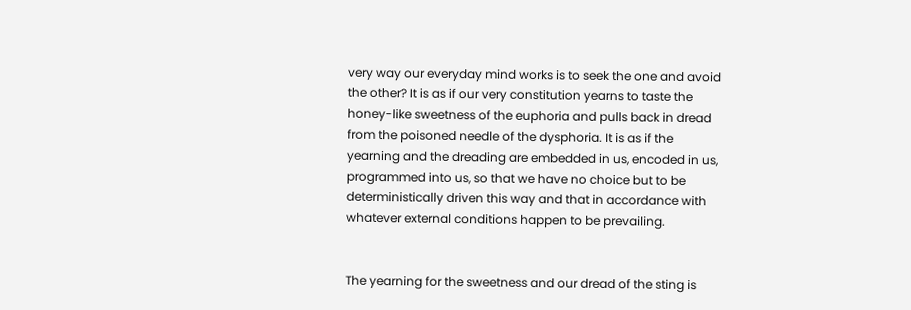very way our everyday mind works is to seek the one and avoid the other? It is as if our very constitution yearns to taste the honey-like sweetness of the euphoria and pulls back in dread from the poisoned needle of the dysphoria. It is as if the yearning and the dreading are embedded in us, encoded in us, programmed into us, so that we have no choice but to be deterministically driven this way and that in accordance with whatever external conditions happen to be prevailing.


The yearning for the sweetness and our dread of the sting is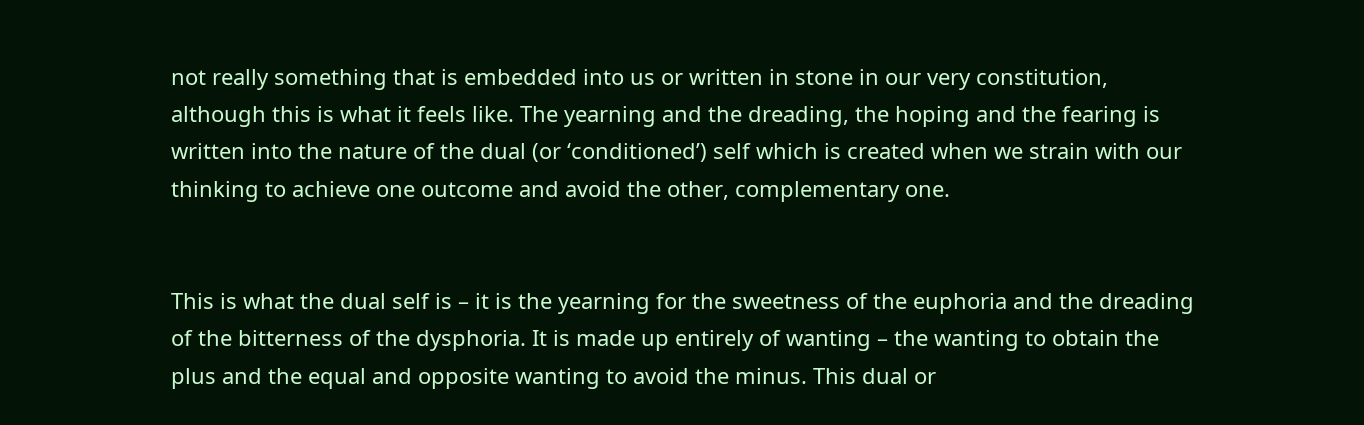not really something that is embedded into us or written in stone in our very constitution, although this is what it feels like. The yearning and the dreading, the hoping and the fearing is written into the nature of the dual (or ‘conditioned’) self which is created when we strain with our thinking to achieve one outcome and avoid the other, complementary one.


This is what the dual self is – it is the yearning for the sweetness of the euphoria and the dreading of the bitterness of the dysphoria. It is made up entirely of wanting – the wanting to obtain the plus and the equal and opposite wanting to avoid the minus. This dual or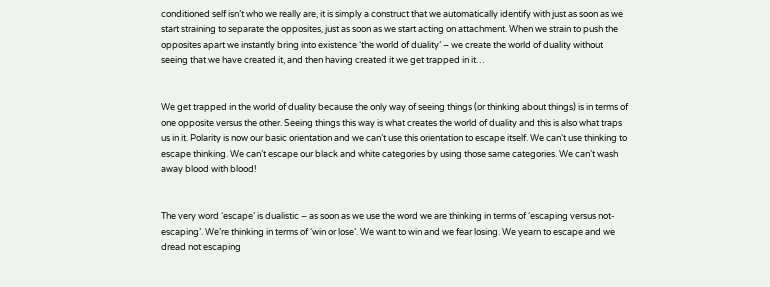conditioned self isn’t who we really are, it is simply a construct that we automatically identify with just as soon as we start straining to separate the opposites, just as soon as we start acting on attachment. When we strain to push the opposites apart we instantly bring into existence ‘the world of duality’ – we create the world of duality without seeing that we have created it, and then having created it we get trapped in it…


We get trapped in the world of duality because the only way of seeing things (or thinking about things) is in terms of one opposite versus the other. Seeing things this way is what creates the world of duality and this is also what traps us in it. Polarity is now our basic orientation and we can’t use this orientation to escape itself. We can’t use thinking to escape thinking. We can’t escape our black and white categories by using those same categories. We can’t wash away blood with blood!


The very word ‘escape’ is dualistic – as soon as we use the word we are thinking in terms of ‘escaping versus not-escaping’. We’re thinking in terms of ‘win or lose’. We want to win and we fear losing. We yearn to escape and we dread not escaping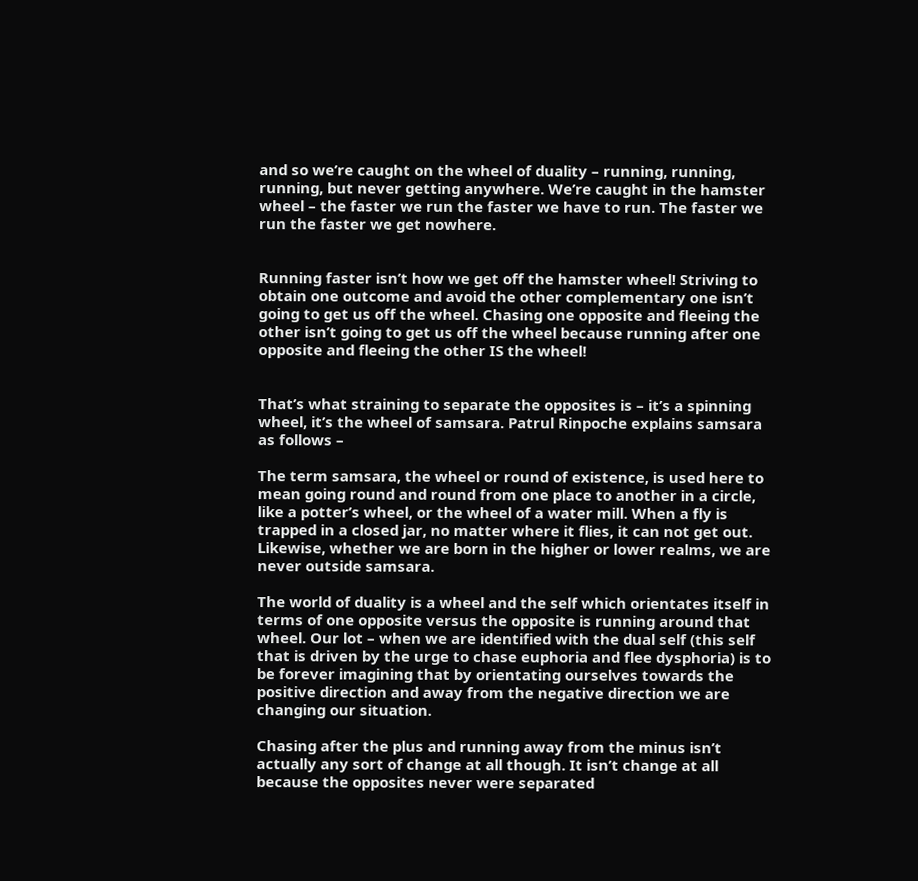and so we’re caught on the wheel of duality – running, running, running, but never getting anywhere. We’re caught in the hamster wheel – the faster we run the faster we have to run. The faster we run the faster we get nowhere.


Running faster isn’t how we get off the hamster wheel! Striving to obtain one outcome and avoid the other complementary one isn’t going to get us off the wheel. Chasing one opposite and fleeing the other isn’t going to get us off the wheel because running after one opposite and fleeing the other IS the wheel!


That’s what straining to separate the opposites is – it’s a spinning wheel, it’s the wheel of samsara. Patrul Rinpoche explains samsara as follows –

The term samsara, the wheel or round of existence, is used here to mean going round and round from one place to another in a circle, like a potter’s wheel, or the wheel of a water mill. When a fly is trapped in a closed jar, no matter where it flies, it can not get out. Likewise, whether we are born in the higher or lower realms, we are never outside samsara.

The world of duality is a wheel and the self which orientates itself in terms of one opposite versus the opposite is running around that wheel. Our lot – when we are identified with the dual self (this self that is driven by the urge to chase euphoria and flee dysphoria) is to be forever imagining that by orientating ourselves towards the positive direction and away from the negative direction we are changing our situation.

Chasing after the plus and running away from the minus isn’t actually any sort of change at all though. It isn’t change at all because the opposites never were separated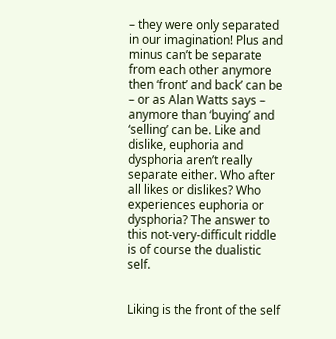– they were only separated in our imagination! Plus and minus can’t be separate from each other anymore then ‘front’ and back’ can be – or as Alan Watts says – anymore than ‘buying’ and ‘selling’ can be. Like and dislike, euphoria and dysphoria aren’t really separate either. Who after all likes or dislikes? Who experiences euphoria or dysphoria? The answer to this not-very-difficult riddle is of course the dualistic self.


Liking is the front of the self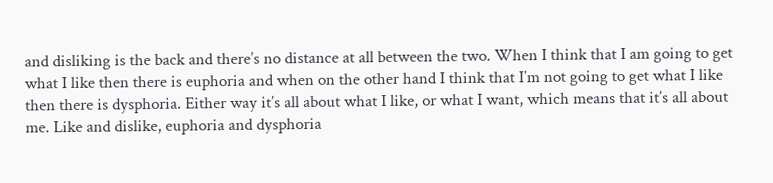and disliking is the back and there’s no distance at all between the two. When I think that I am going to get what I like then there is euphoria and when on the other hand I think that I’m not going to get what I like then there is dysphoria. Either way it’s all about what I like, or what I want, which means that it’s all about me. Like and dislike, euphoria and dysphoria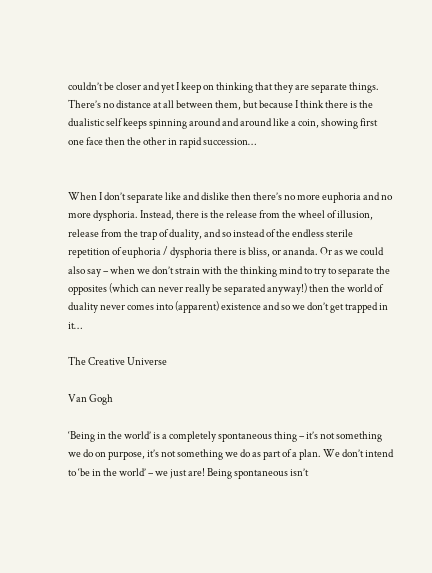couldn’t be closer and yet I keep on thinking that they are separate things. There’s no distance at all between them, but because I think there is the dualistic self keeps spinning around and around like a coin, showing first one face then the other in rapid succession…


When I don’t separate like and dislike then there’s no more euphoria and no more dysphoria. Instead, there is the release from the wheel of illusion, release from the trap of duality, and so instead of the endless sterile repetition of euphoria / dysphoria there is bliss, or ananda. Or as we could also say – when we don’t strain with the thinking mind to try to separate the opposites (which can never really be separated anyway!) then the world of duality never comes into (apparent) existence and so we don’t get trapped in it…

The Creative Universe

Van Gogh

‘Being in the world’ is a completely spontaneous thing – it’s not something we do on purpose, it’s not something we do as part of a plan. We don’t intend to ‘be in the world’ – we just are! Being spontaneous isn’t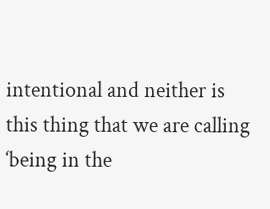intentional and neither is this thing that we are calling ‘being in the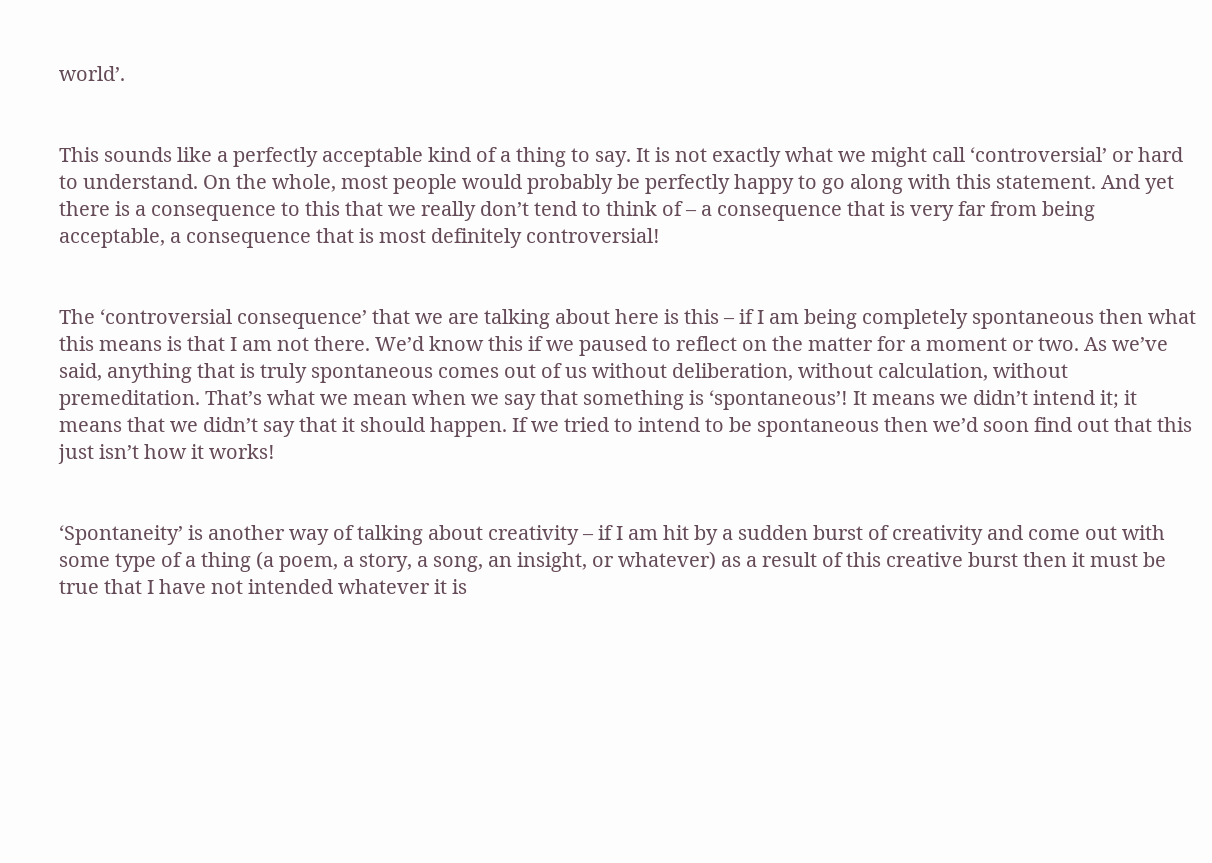world’.


This sounds like a perfectly acceptable kind of a thing to say. It is not exactly what we might call ‘controversial’ or hard to understand. On the whole, most people would probably be perfectly happy to go along with this statement. And yet there is a consequence to this that we really don’t tend to think of – a consequence that is very far from being acceptable, a consequence that is most definitely controversial!


The ‘controversial consequence’ that we are talking about here is this – if I am being completely spontaneous then what this means is that I am not there. We’d know this if we paused to reflect on the matter for a moment or two. As we’ve said, anything that is truly spontaneous comes out of us without deliberation, without calculation, without premeditation. That’s what we mean when we say that something is ‘spontaneous’! It means we didn’t intend it; it means that we didn’t say that it should happen. If we tried to intend to be spontaneous then we’d soon find out that this just isn’t how it works!


‘Spontaneity’ is another way of talking about creativity – if I am hit by a sudden burst of creativity and come out with some type of a thing (a poem, a story, a song, an insight, or whatever) as a result of this creative burst then it must be true that I have not intended whatever it is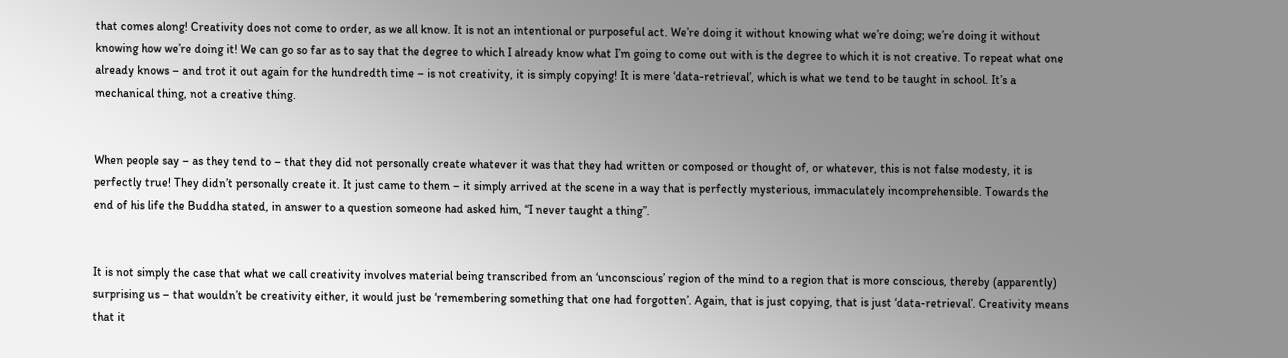that comes along! Creativity does not come to order, as we all know. It is not an intentional or purposeful act. We’re doing it without knowing what we’re doing; we’re doing it without knowing how we’re doing it! We can go so far as to say that the degree to which I already know what I’m going to come out with is the degree to which it is not creative. To repeat what one already knows – and trot it out again for the hundredth time – is not creativity, it is simply copying! It is mere ‘data-retrieval’, which is what we tend to be taught in school. It’s a mechanical thing, not a creative thing.


When people say – as they tend to – that they did not personally create whatever it was that they had written or composed or thought of, or whatever, this is not false modesty, it is perfectly true! They didn’t personally create it. It just came to them – it simply arrived at the scene in a way that is perfectly mysterious, immaculately incomprehensible. Towards the end of his life the Buddha stated, in answer to a question someone had asked him, “I never taught a thing”.


It is not simply the case that what we call creativity involves material being transcribed from an ‘unconscious’ region of the mind to a region that is more conscious, thereby (apparently) surprising us – that wouldn’t be creativity either, it would just be ‘remembering something that one had forgotten’. Again, that is just copying, that is just ‘data-retrieval’. Creativity means that it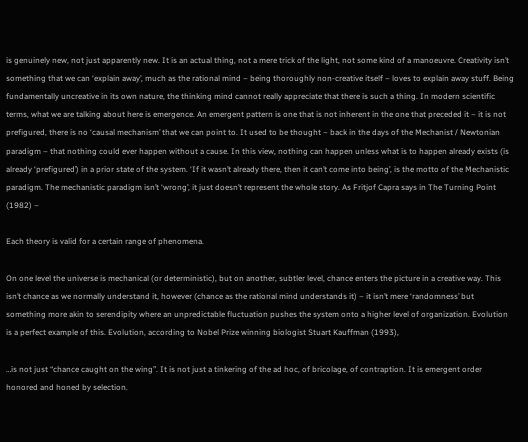is genuinely new, not just apparently new. It is an actual thing, not a mere trick of the light, not some kind of a manoeuvre. Creativity isn’t something that we can ‘explain away’, much as the rational mind – being thoroughly non-creative itself – loves to explain away stuff. Being fundamentally uncreative in its own nature, the thinking mind cannot really appreciate that there is such a thing. In modern scientific terms, what we are talking about here is emergence. An emergent pattern is one that is not inherent in the one that preceded it – it is not prefigured, there is no ‘causal mechanism’ that we can point to. It used to be thought – back in the days of the Mechanist / Newtonian paradigm – that nothing could ever happen without a cause. In this view, nothing can happen unless what is to happen already exists (is already ‘prefigured’) in a prior state of the system. ‘If it wasn’t already there, then it can’t come into being’, is the motto of the Mechanistic paradigm. The mechanistic paradigm isn’t ‘wrong’, it just doesn’t represent the whole story. As Fritjof Capra says in The Turning Point (1982) –

Each theory is valid for a certain range of phenomena.

On one level the universe is mechanical (or deterministic), but on another, subtler level, chance enters the picture in a creative way. This isn’t chance as we normally understand it, however (chance as the rational mind understands it) – it isn’t mere ‘randomness’ but something more akin to serendipity where an unpredictable fluctuation pushes the system onto a higher level of organization. Evolution is a perfect example of this. Evolution, according to Nobel Prize winning biologist Stuart Kauffman (1993),

…is not just “chance caught on the wing”. It is not just a tinkering of the ad hoc, of bricolage, of contraption. It is emergent order honored and honed by selection.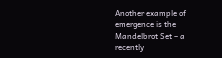Another example of emergence is the Mandelbrot Set – a recently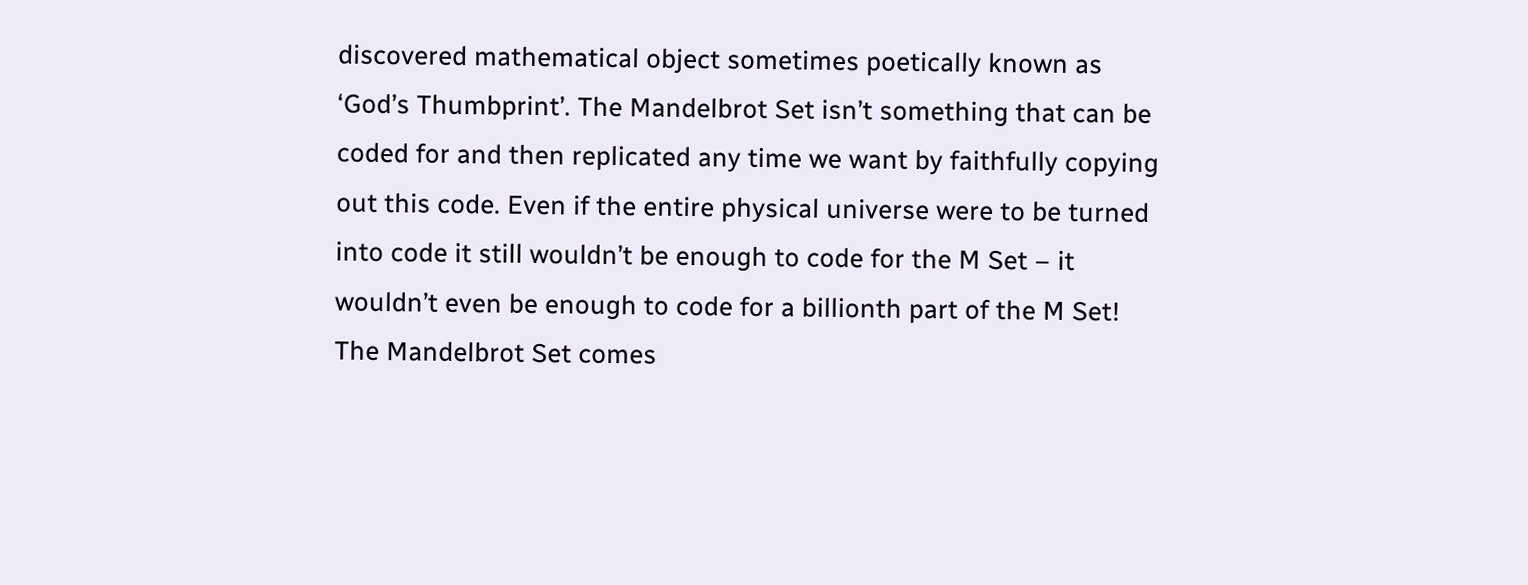discovered mathematical object sometimes poetically known as ‘God’s Thumbprint’. The Mandelbrot Set isn’t something that can be coded for and then replicated any time we want by faithfully copying out this code. Even if the entire physical universe were to be turned into code it still wouldn’t be enough to code for the M Set – it wouldn’t even be enough to code for a billionth part of the M Set! The Mandelbrot Set comes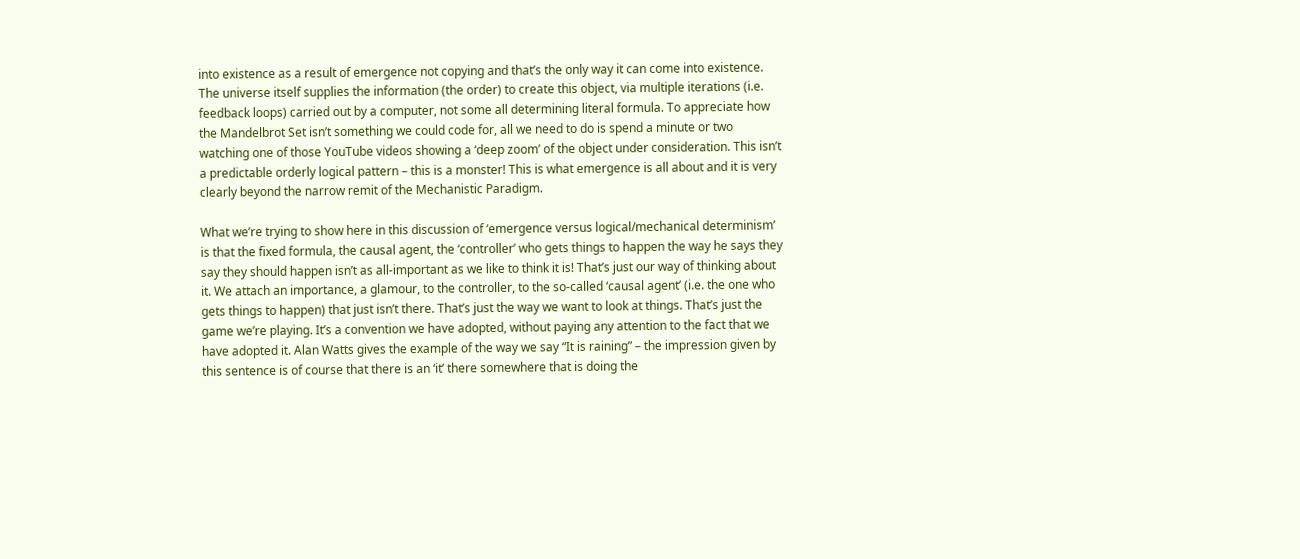into existence as a result of emergence not copying and that’s the only way it can come into existence. The universe itself supplies the information (the order) to create this object, via multiple iterations (i.e. feedback loops) carried out by a computer, not some all determining literal formula. To appreciate how the Mandelbrot Set isn’t something we could code for, all we need to do is spend a minute or two watching one of those YouTube videos showing a ‘deep zoom’ of the object under consideration. This isn’t a predictable orderly logical pattern – this is a monster! This is what emergence is all about and it is very clearly beyond the narrow remit of the Mechanistic Paradigm.

What we’re trying to show here in this discussion of ‘emergence versus logical/mechanical determinism’ is that the fixed formula, the causal agent, the ‘controller’ who gets things to happen the way he says they say they should happen isn’t as all-important as we like to think it is! That’s just our way of thinking about it. We attach an importance, a glamour, to the controller, to the so-called ‘causal agent’ (i.e. the one who gets things to happen) that just isn’t there. That’s just the way we want to look at things. That’s just the game we’re playing. It’s a convention we have adopted, without paying any attention to the fact that we have adopted it. Alan Watts gives the example of the way we say “It is raining” – the impression given by this sentence is of course that there is an ‘it’ there somewhere that is doing the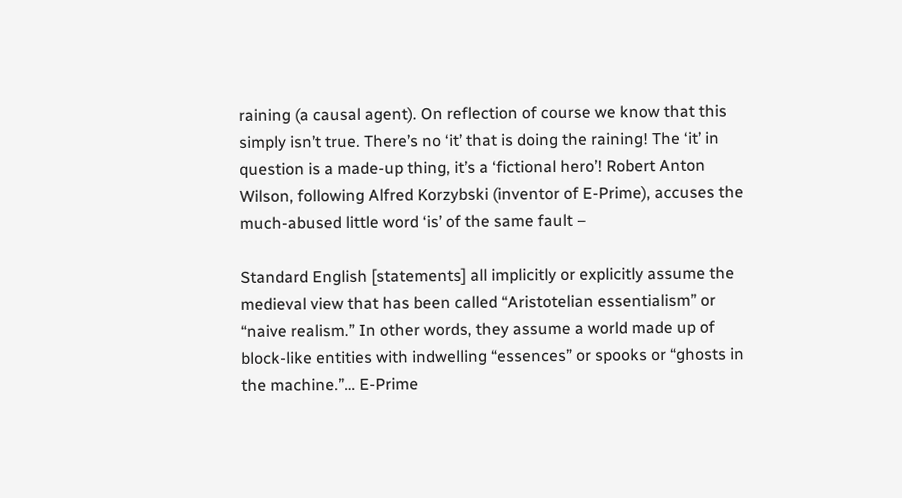raining (a causal agent). On reflection of course we know that this simply isn’t true. There’s no ‘it’ that is doing the raining! The ‘it’ in question is a made-up thing, it’s a ‘fictional hero’! Robert Anton Wilson, following Alfred Korzybski (inventor of E-Prime), accuses the much-abused little word ‘is’ of the same fault –

Standard English [statements] all implicitly or explicitly assume the medieval view that has been called “Aristotelian essentialism” or “naive realism.” In other words, they assume a world made up of block-like entities with indwelling “essences” or spooks or “ghosts in the machine.”… E-Prime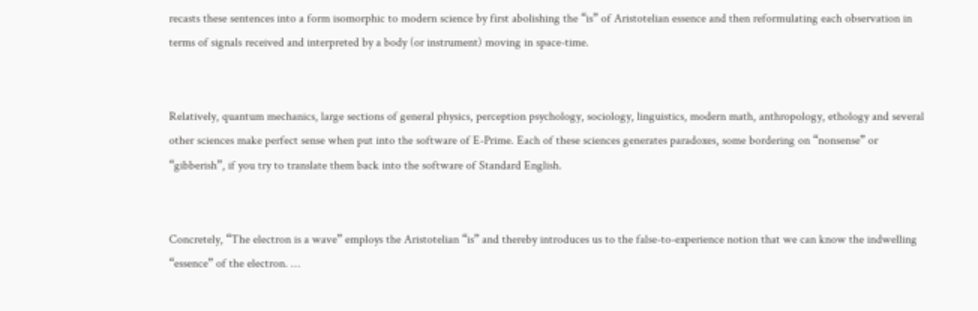recasts these sentences into a form isomorphic to modern science by first abolishing the “is” of Aristotelian essence and then reformulating each observation in terms of signals received and interpreted by a body (or instrument) moving in space-time.


Relatively, quantum mechanics, large sections of general physics, perception psychology, sociology, linguistics, modern math, anthropology, ethology and several other sciences make perfect sense when put into the software of E-Prime. Each of these sciences generates paradoxes, some bordering on “nonsense” or “gibberish”, if you try to translate them back into the software of Standard English.


Concretely, “The electron is a wave” employs the Aristotelian “is” and thereby introduces us to the false-to-experience notion that we can know the indwelling “essence” of the electron. …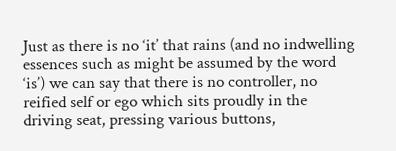Just as there is no ‘it’ that rains (and no indwelling essences such as might be assumed by the word ‘is’) we can say that there is no controller, no reified self or ego which sits proudly in the driving seat, pressing various buttons,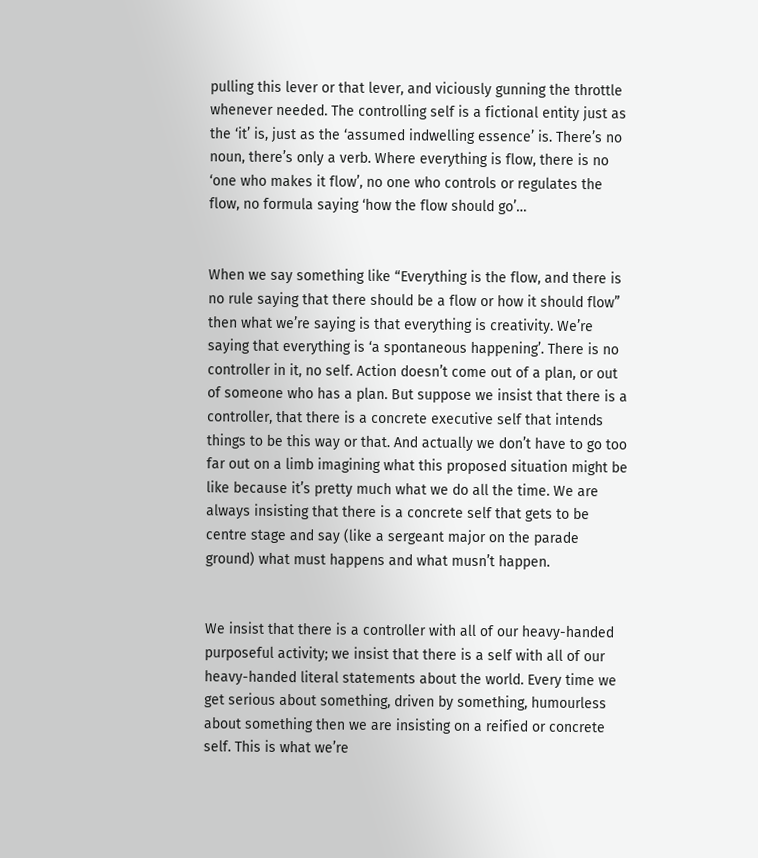pulling this lever or that lever, and viciously gunning the throttle whenever needed. The controlling self is a fictional entity just as the ‘it’ is, just as the ‘assumed indwelling essence’ is. There’s no noun, there’s only a verb. Where everything is flow, there is no ‘one who makes it flow’, no one who controls or regulates the flow, no formula saying ‘how the flow should go’…


When we say something like “Everything is the flow, and there is no rule saying that there should be a flow or how it should flow” then what we’re saying is that everything is creativity. We’re saying that everything is ‘a spontaneous happening’. There is no controller in it, no self. Action doesn’t come out of a plan, or out of someone who has a plan. But suppose we insist that there is a controller, that there is a concrete executive self that intends things to be this way or that. And actually we don’t have to go too far out on a limb imagining what this proposed situation might be like because it’s pretty much what we do all the time. We are always insisting that there is a concrete self that gets to be centre stage and say (like a sergeant major on the parade ground) what must happens and what musn’t happen.


We insist that there is a controller with all of our heavy-handed purposeful activity; we insist that there is a self with all of our heavy-handed literal statements about the world. Every time we get serious about something, driven by something, humourless about something then we are insisting on a reified or concrete self. This is what we’re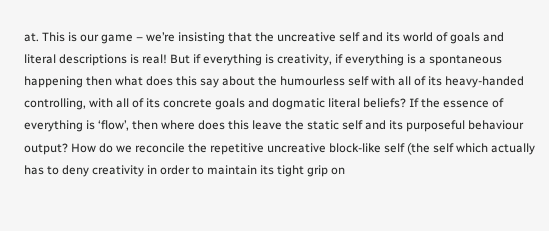at. This is our game – we’re insisting that the uncreative self and its world of goals and literal descriptions is real! But if everything is creativity, if everything is a spontaneous happening then what does this say about the humourless self with all of its heavy-handed controlling, with all of its concrete goals and dogmatic literal beliefs? If the essence of everything is ‘flow’, then where does this leave the static self and its purposeful behaviour output? How do we reconcile the repetitive uncreative block-like self (the self which actually has to deny creativity in order to maintain its tight grip on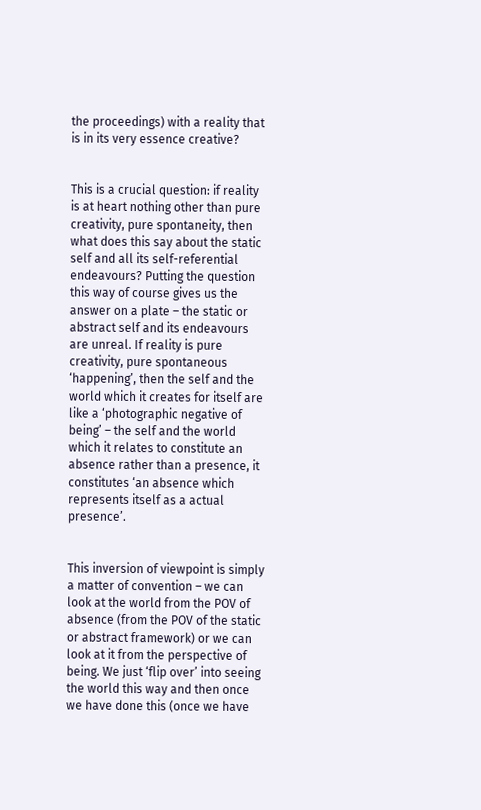the proceedings) with a reality that is in its very essence creative?


This is a crucial question: if reality is at heart nothing other than pure creativity, pure spontaneity, then what does this say about the static self and all its self-referential endeavours? Putting the question this way of course gives us the answer on a plate – the static or abstract self and its endeavours are unreal. If reality is pure creativity, pure spontaneous ‘happening’, then the self and the world which it creates for itself are like a ‘photographic negative of being’ – the self and the world which it relates to constitute an absence rather than a presence, it constitutes ‘an absence which represents itself as a actual presence’.


This inversion of viewpoint is simply a matter of convention – we can look at the world from the POV of absence (from the POV of the static or abstract framework) or we can look at it from the perspective of being. We just ‘flip over’ into seeing the world this way and then once we have done this (once we have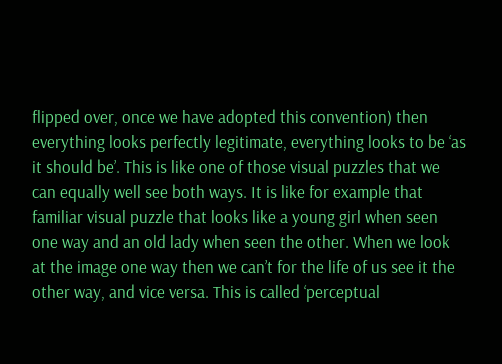flipped over, once we have adopted this convention) then everything looks perfectly legitimate, everything looks to be ‘as it should be’. This is like one of those visual puzzles that we can equally well see both ways. It is like for example that familiar visual puzzle that looks like a young girl when seen one way and an old lady when seen the other. When we look at the image one way then we can’t for the life of us see it the other way, and vice versa. This is called ‘perceptual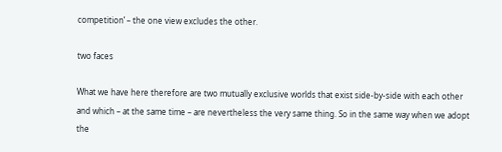competition’ – the one view excludes the other.

two faces

What we have here therefore are two mutually exclusive worlds that exist side-by-side with each other and which – at the same time – are nevertheless the very same thing. So in the same way when we adopt the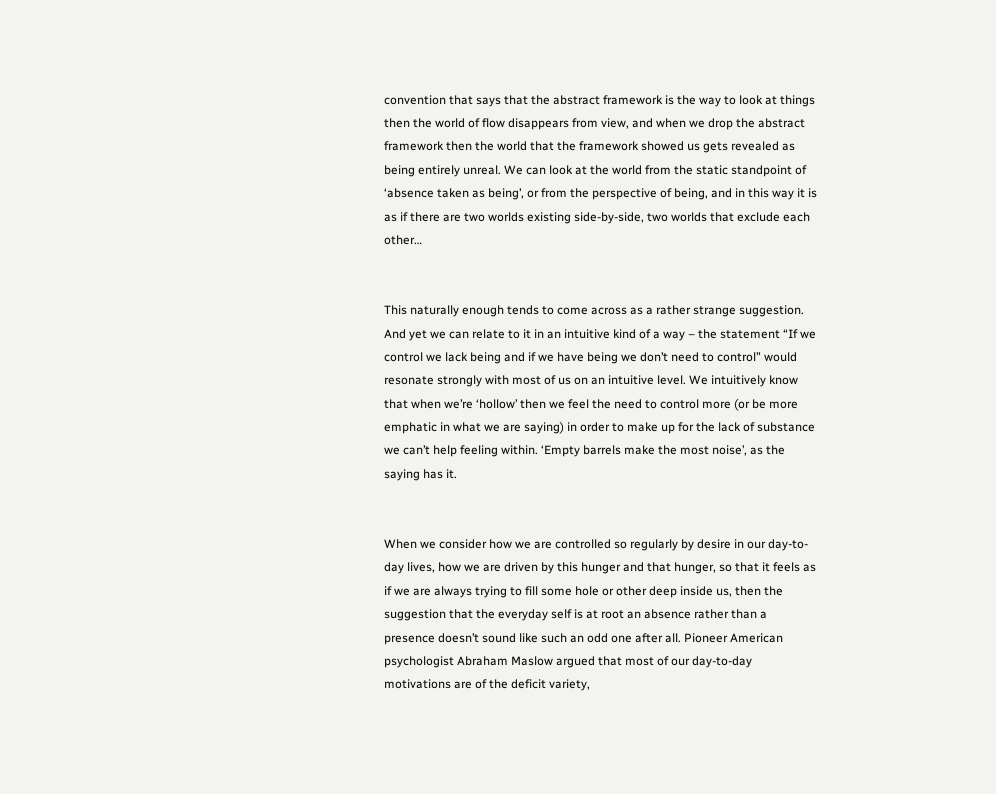convention that says that the abstract framework is the way to look at things then the world of flow disappears from view, and when we drop the abstract framework then the world that the framework showed us gets revealed as being entirely unreal. We can look at the world from the static standpoint of ‘absence taken as being’, or from the perspective of being, and in this way it is as if there are two worlds existing side-by-side, two worlds that exclude each other…


This naturally enough tends to come across as a rather strange suggestion. And yet we can relate to it in an intuitive kind of a way – the statement “If we control we lack being and if we have being we don’t need to control” would resonate strongly with most of us on an intuitive level. We intuitively know that when we’re ‘hollow’ then we feel the need to control more (or be more emphatic in what we are saying) in order to make up for the lack of substance we can’t help feeling within. ‘Empty barrels make the most noise’, as the saying has it.


When we consider how we are controlled so regularly by desire in our day-to-day lives, how we are driven by this hunger and that hunger, so that it feels as if we are always trying to fill some hole or other deep inside us, then the suggestion that the everyday self is at root an absence rather than a presence doesn’t sound like such an odd one after all. Pioneer American psychologist Abraham Maslow argued that most of our day-to-day motivations are of the deficit variety,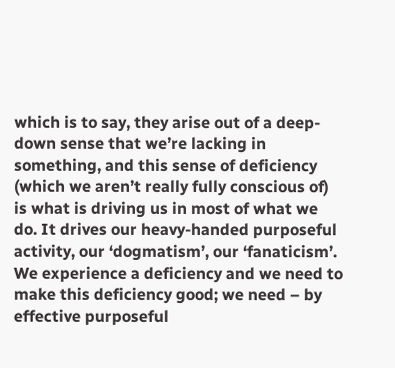which is to say, they arise out of a deep-down sense that we’re lacking in something, and this sense of deficiency (which we aren’t really fully conscious of) is what is driving us in most of what we do. It drives our heavy-handed purposeful activity, our ‘dogmatism’, our ‘fanaticism’. We experience a deficiency and we need to make this deficiency good; we need – by effective purposeful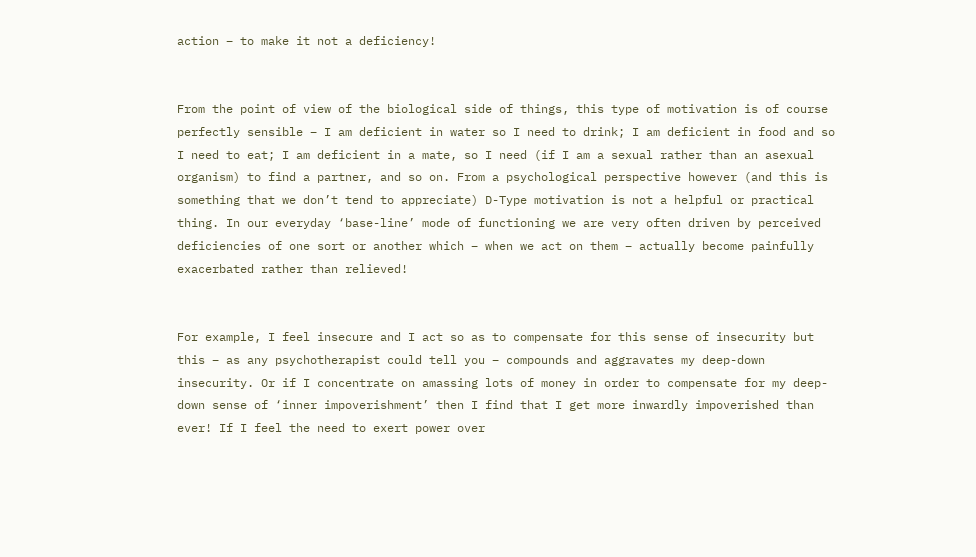action – to make it not a deficiency!


From the point of view of the biological side of things, this type of motivation is of course perfectly sensible – I am deficient in water so I need to drink; I am deficient in food and so I need to eat; I am deficient in a mate, so I need (if I am a sexual rather than an asexual organism) to find a partner, and so on. From a psychological perspective however (and this is something that we don’t tend to appreciate) D-Type motivation is not a helpful or practical thing. In our everyday ‘base-line’ mode of functioning we are very often driven by perceived deficiencies of one sort or another which – when we act on them – actually become painfully exacerbated rather than relieved!


For example, I feel insecure and I act so as to compensate for this sense of insecurity but this – as any psychotherapist could tell you – compounds and aggravates my deep-down insecurity. Or if I concentrate on amassing lots of money in order to compensate for my deep-down sense of ‘inner impoverishment’ then I find that I get more inwardly impoverished than ever! If I feel the need to exert power over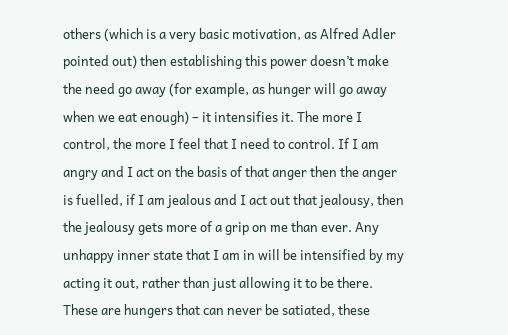others (which is a very basic motivation, as Alfred Adler pointed out) then establishing this power doesn’t make the need go away (for example, as hunger will go away when we eat enough) – it intensifies it. The more I control, the more I feel that I need to control. If I am angry and I act on the basis of that anger then the anger is fuelled, if I am jealous and I act out that jealousy, then the jealousy gets more of a grip on me than ever. Any unhappy inner state that I am in will be intensified by my acting it out, rather than just allowing it to be there. These are hungers that can never be satiated, these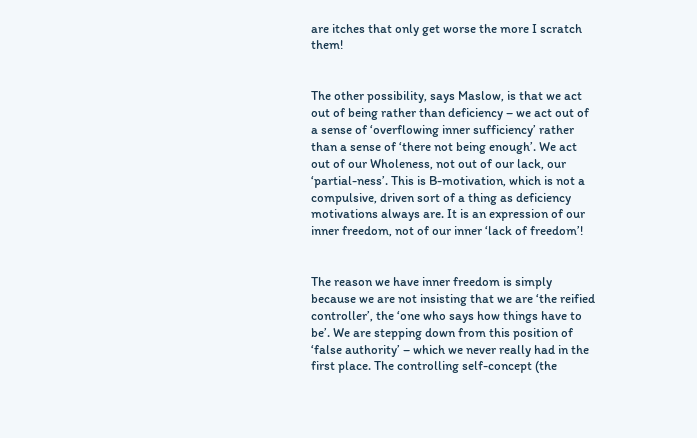are itches that only get worse the more I scratch them!


The other possibility, says Maslow, is that we act out of being rather than deficiency – we act out of a sense of ‘overflowing inner sufficiency’ rather than a sense of ‘there not being enough’. We act out of our Wholeness, not out of our lack, our ‘partial-ness’. This is B-motivation, which is not a compulsive, driven sort of a thing as deficiency motivations always are. It is an expression of our inner freedom, not of our inner ‘lack of freedom’!


The reason we have inner freedom is simply because we are not insisting that we are ‘the reified controller’, the ‘one who says how things have to be’. We are stepping down from this position of ‘false authority’ – which we never really had in the first place. The controlling self-concept (the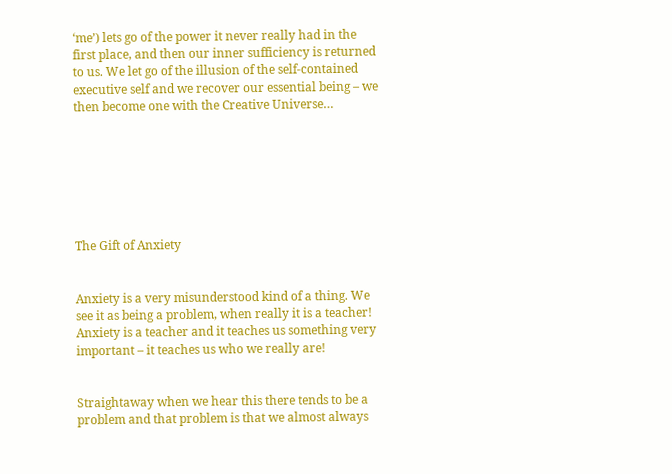‘me’) lets go of the power it never really had in the first place, and then our inner sufficiency is returned to us. We let go of the illusion of the self-contained executive self and we recover our essential being – we then become one with the Creative Universe…







The Gift of Anxiety


Anxiety is a very misunderstood kind of a thing. We see it as being a problem, when really it is a teacher! Anxiety is a teacher and it teaches us something very important – it teaches us who we really are!


Straightaway when we hear this there tends to be a problem and that problem is that we almost always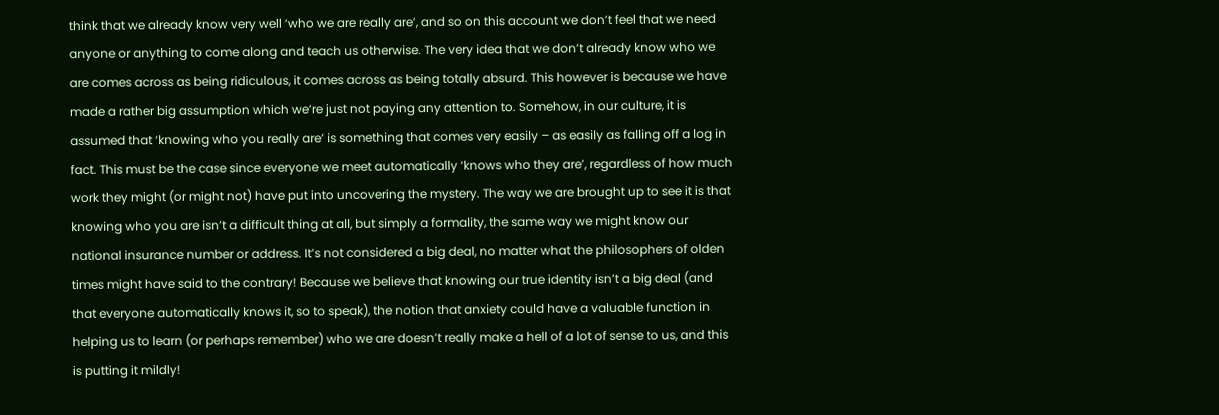think that we already know very well ‘who we are really are’, and so on this account we don’t feel that we need anyone or anything to come along and teach us otherwise. The very idea that we don’t already know who we are comes across as being ridiculous, it comes across as being totally absurd. This however is because we have made a rather big assumption which we’re just not paying any attention to. Somehow, in our culture, it is assumed that ‘knowing who you really are’ is something that comes very easily – as easily as falling off a log in fact. This must be the case since everyone we meet automatically ‘knows who they are’, regardless of how much work they might (or might not) have put into uncovering the mystery. The way we are brought up to see it is that knowing who you are isn’t a difficult thing at all, but simply a formality, the same way we might know our national insurance number or address. It’s not considered a big deal, no matter what the philosophers of olden times might have said to the contrary! Because we believe that knowing our true identity isn’t a big deal (and that everyone automatically knows it, so to speak), the notion that anxiety could have a valuable function in helping us to learn (or perhaps remember) who we are doesn’t really make a hell of a lot of sense to us, and this is putting it mildly!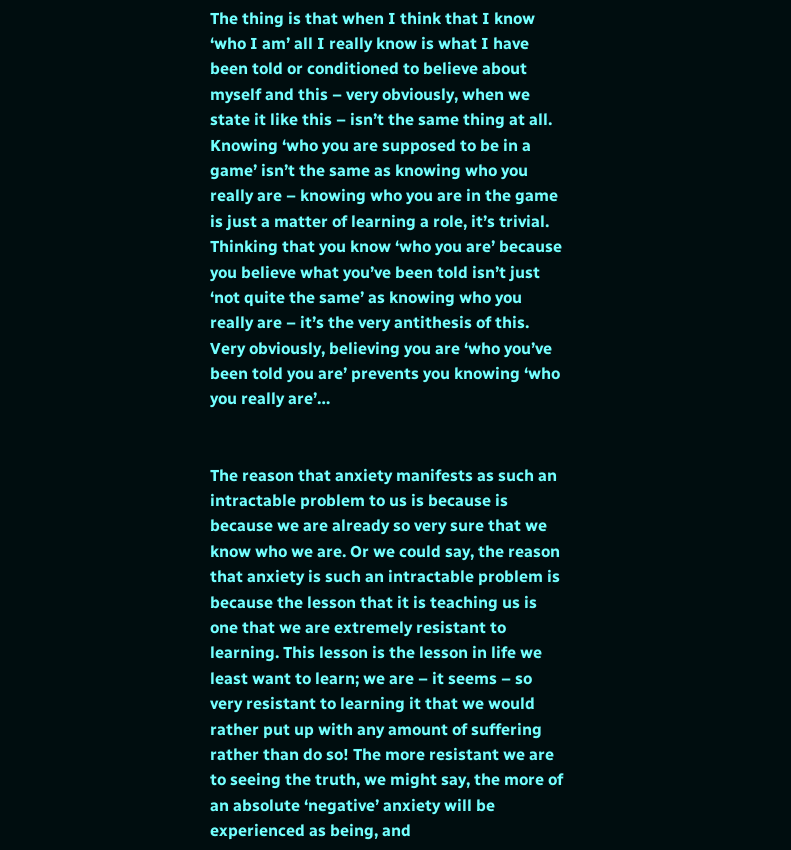The thing is that when I think that I know ‘who I am’ all I really know is what I have been told or conditioned to believe about myself and this – very obviously, when we state it like this – isn’t the same thing at all. Knowing ‘who you are supposed to be in a game’ isn’t the same as knowing who you really are – knowing who you are in the game is just a matter of learning a role, it’s trivial. Thinking that you know ‘who you are’ because you believe what you’ve been told isn’t just ‘not quite the same’ as knowing who you really are – it’s the very antithesis of this. Very obviously, believing you are ‘who you’ve been told you are’ prevents you knowing ‘who you really are’…


The reason that anxiety manifests as such an intractable problem to us is because is because we are already so very sure that we know who we are. Or we could say, the reason that anxiety is such an intractable problem is because the lesson that it is teaching us is one that we are extremely resistant to learning. This lesson is the lesson in life we least want to learn; we are – it seems – so very resistant to learning it that we would rather put up with any amount of suffering rather than do so! The more resistant we are to seeing the truth, we might say, the more of an absolute ‘negative’ anxiety will be experienced as being, and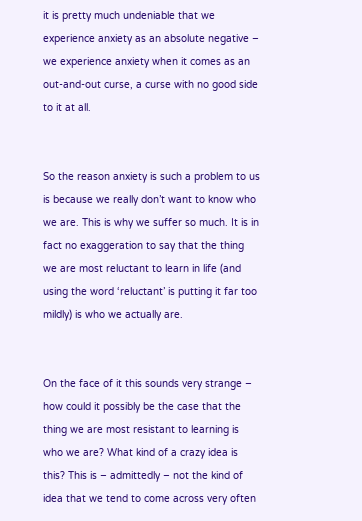it is pretty much undeniable that we experience anxiety as an absolute negative – we experience anxiety when it comes as an out-and-out curse, a curse with no good side to it at all.


So the reason anxiety is such a problem to us is because we really don’t want to know who we are. This is why we suffer so much. It is in fact no exaggeration to say that the thing we are most reluctant to learn in life (and using the word ‘reluctant’ is putting it far too mildly) is who we actually are.


On the face of it this sounds very strange – how could it possibly be the case that the thing we are most resistant to learning is who we are? What kind of a crazy idea is this? This is – admittedly – not the kind of idea that we tend to come across very often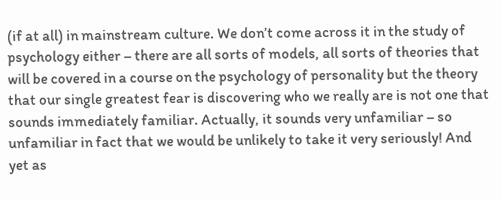(if at all) in mainstream culture. We don’t come across it in the study of psychology either – there are all sorts of models, all sorts of theories that will be covered in a course on the psychology of personality but the theory that our single greatest fear is discovering who we really are is not one that sounds immediately familiar. Actually, it sounds very unfamiliar – so unfamiliar in fact that we would be unlikely to take it very seriously! And yet as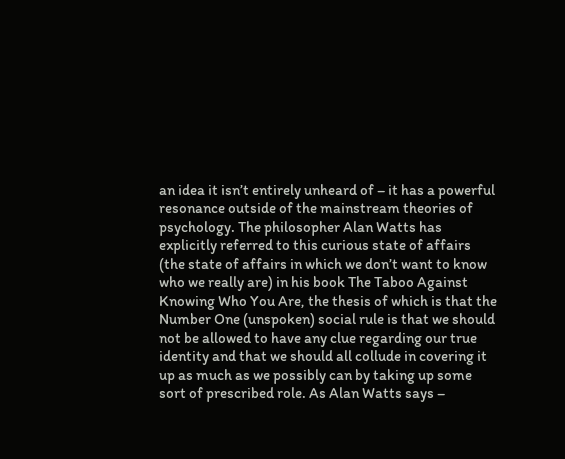an idea it isn’t entirely unheard of – it has a powerful resonance outside of the mainstream theories of psychology. The philosopher Alan Watts has explicitly referred to this curious state of affairs (the state of affairs in which we don’t want to know who we really are) in his book The Taboo Against Knowing Who You Are, the thesis of which is that the Number One (unspoken) social rule is that we should not be allowed to have any clue regarding our true identity and that we should all collude in covering it up as much as we possibly can by taking up some sort of prescribed role. As Alan Watts says –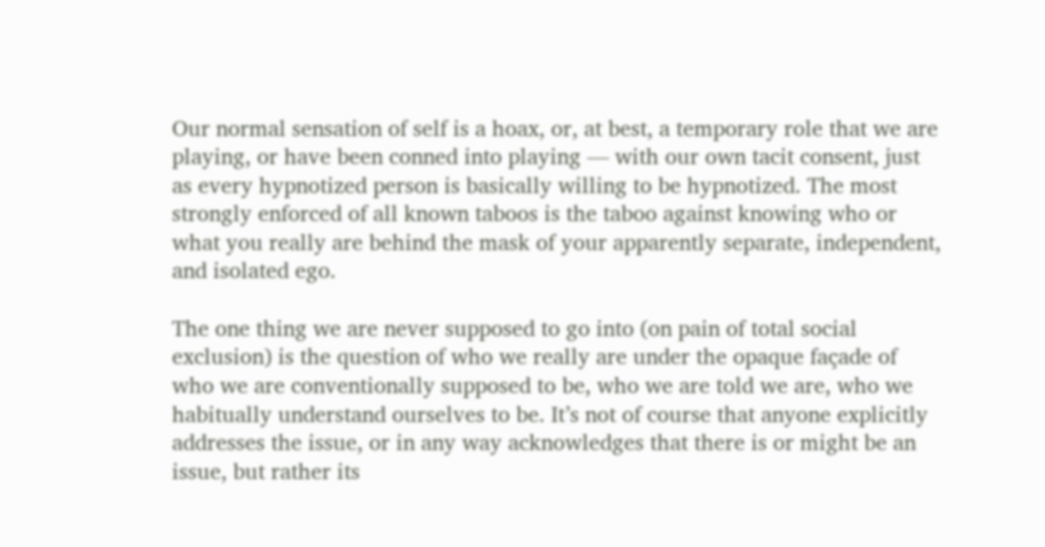Our normal sensation of self is a hoax, or, at best, a temporary role that we are playing, or have been conned into playing — with our own tacit consent, just as every hypnotized person is basically willing to be hypnotized. The most strongly enforced of all known taboos is the taboo against knowing who or what you really are behind the mask of your apparently separate, independent, and isolated ego.

The one thing we are never supposed to go into (on pain of total social exclusion) is the question of who we really are under the opaque façade of who we are conventionally supposed to be, who we are told we are, who we habitually understand ourselves to be. It’s not of course that anyone explicitly addresses the issue, or in any way acknowledges that there is or might be an issue, but rather its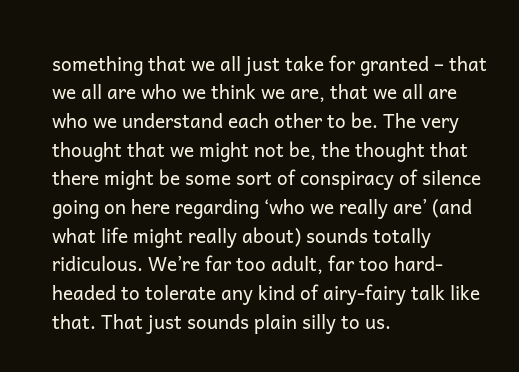something that we all just take for granted – that we all are who we think we are, that we all are who we understand each other to be. The very thought that we might not be, the thought that there might be some sort of conspiracy of silence going on here regarding ‘who we really are’ (and what life might really about) sounds totally ridiculous. We’re far too adult, far too hard-headed to tolerate any kind of airy-fairy talk like that. That just sounds plain silly to us.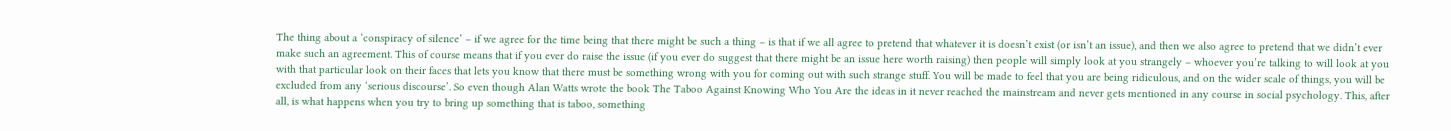The thing about a ‘conspiracy of silence’ – if we agree for the time being that there might be such a thing – is that if we all agree to pretend that whatever it is doesn’t exist (or isn’t an issue), and then we also agree to pretend that we didn’t ever make such an agreement. This of course means that if you ever do raise the issue (if you ever do suggest that there might be an issue here worth raising) then people will simply look at you strangely – whoever you’re talking to will look at you with that particular look on their faces that lets you know that there must be something wrong with you for coming out with such strange stuff. You will be made to feel that you are being ridiculous, and on the wider scale of things, you will be excluded from any ‘serious discourse’. So even though Alan Watts wrote the book The Taboo Against Knowing Who You Are the ideas in it never reached the mainstream and never gets mentioned in any course in social psychology. This, after all, is what happens when you try to bring up something that is taboo, something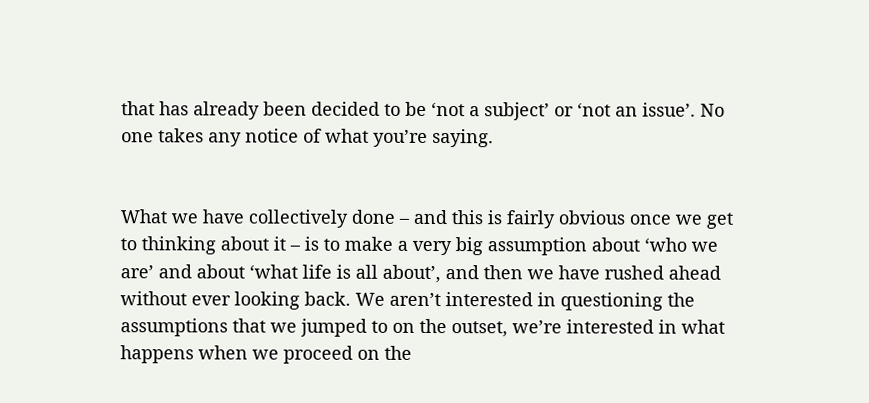that has already been decided to be ‘not a subject’ or ‘not an issue’. No one takes any notice of what you’re saying.


What we have collectively done – and this is fairly obvious once we get to thinking about it – is to make a very big assumption about ‘who we are’ and about ‘what life is all about’, and then we have rushed ahead without ever looking back. We aren’t interested in questioning the assumptions that we jumped to on the outset, we’re interested in what happens when we proceed on the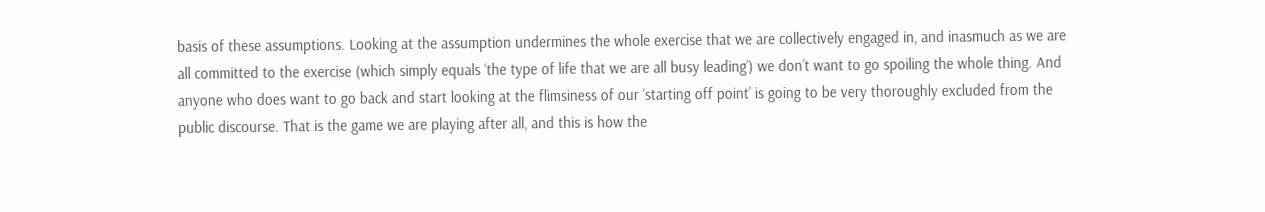basis of these assumptions. Looking at the assumption undermines the whole exercise that we are collectively engaged in, and inasmuch as we are all committed to the exercise (which simply equals ‘the type of life that we are all busy leading’) we don’t want to go spoiling the whole thing. And anyone who does want to go back and start looking at the flimsiness of our ‘starting off point’ is going to be very thoroughly excluded from the public discourse. That is the game we are playing after all, and this is how the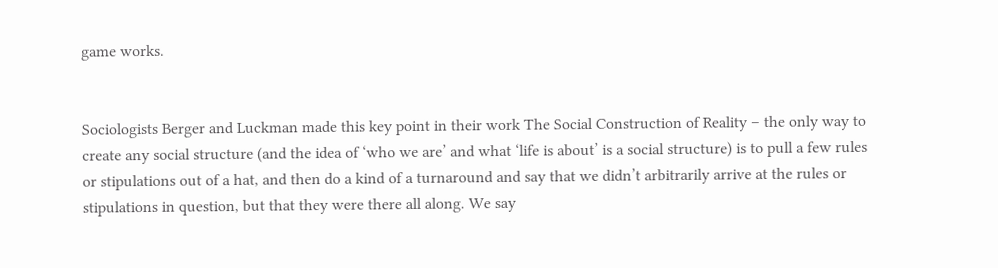game works.


Sociologists Berger and Luckman made this key point in their work The Social Construction of Reality – the only way to create any social structure (and the idea of ‘who we are’ and what ‘life is about’ is a social structure) is to pull a few rules or stipulations out of a hat, and then do a kind of a turnaround and say that we didn’t arbitrarily arrive at the rules or stipulations in question, but that they were there all along. We say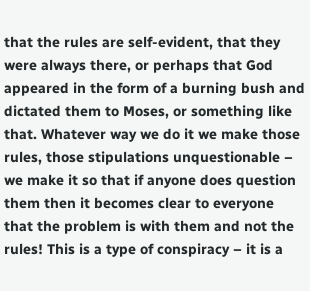that the rules are self-evident, that they were always there, or perhaps that God appeared in the form of a burning bush and dictated them to Moses, or something like that. Whatever way we do it we make those rules, those stipulations unquestionable – we make it so that if anyone does question them then it becomes clear to everyone that the problem is with them and not the rules! This is a type of conspiracy – it is a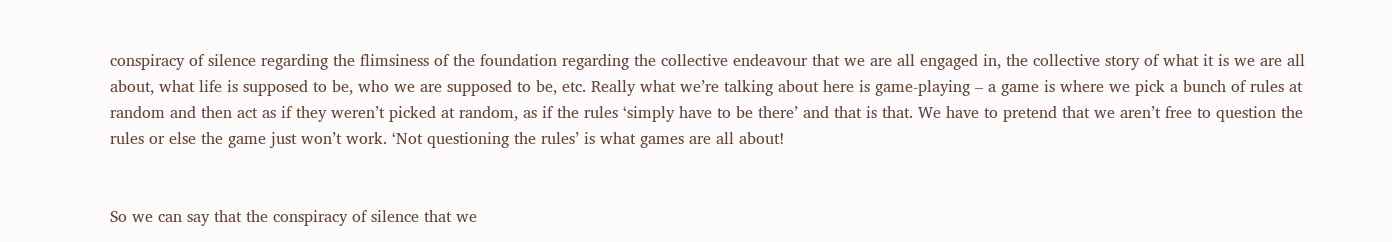conspiracy of silence regarding the flimsiness of the foundation regarding the collective endeavour that we are all engaged in, the collective story of what it is we are all about, what life is supposed to be, who we are supposed to be, etc. Really what we’re talking about here is game-playing – a game is where we pick a bunch of rules at random and then act as if they weren’t picked at random, as if the rules ‘simply have to be there’ and that is that. We have to pretend that we aren’t free to question the rules or else the game just won’t work. ‘Not questioning the rules’ is what games are all about!


So we can say that the conspiracy of silence that we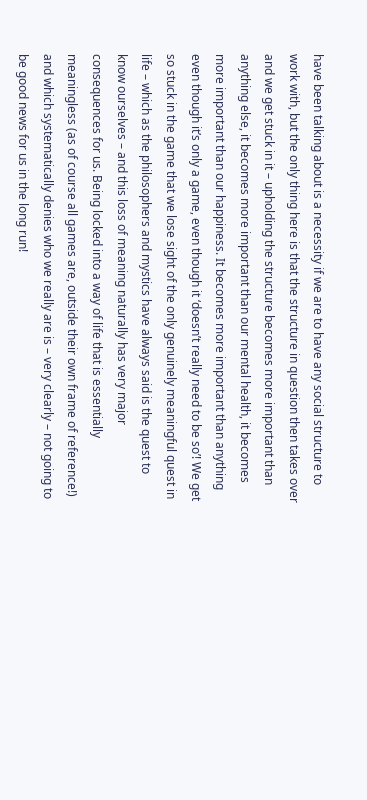have been talking about is a necessity if we are to have any social structure to work with, but the only thing here is that the structure in question then takes over and we get stuck in it – upholding the structure becomes more important than anything else, it becomes more important than our mental health, it becomes more important than our happiness. It becomes more important than anything even though it’s only a game, even though it ‘doesn’t really need to be so’! We get so stuck in the game that we lose sight of the only genuinely meaningful quest in life – which as the philosophers and mystics have always said is the quest to know ourselves – and this loss of meaning naturally has very major consequences for us. Being locked into a way of life that is essentially meaningless (as of course all games are, outside their own frame of reference!) and which systematically denies who we really are is – very clearly – not going to be good news for us in the long run!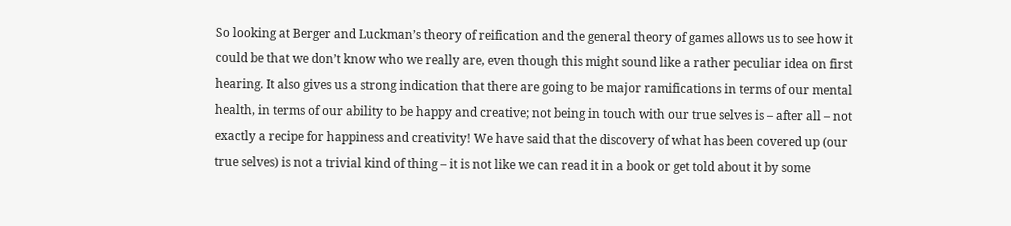So looking at Berger and Luckman’s theory of reification and the general theory of games allows us to see how it could be that we don’t know who we really are, even though this might sound like a rather peculiar idea on first hearing. It also gives us a strong indication that there are going to be major ramifications in terms of our mental health, in terms of our ability to be happy and creative; not being in touch with our true selves is – after all – not exactly a recipe for happiness and creativity! We have said that the discovery of what has been covered up (our true selves) is not a trivial kind of thing – it is not like we can read it in a book or get told about it by some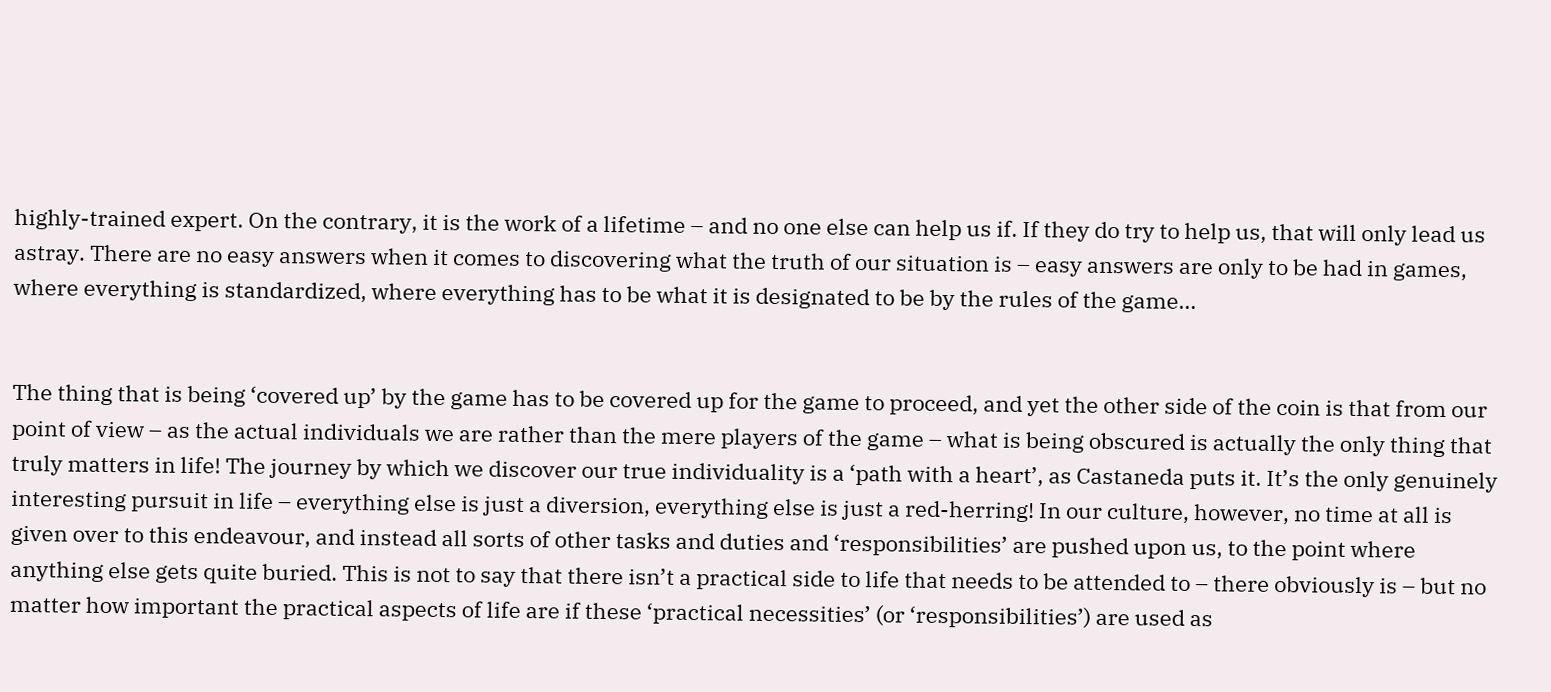highly-trained expert. On the contrary, it is the work of a lifetime – and no one else can help us if. If they do try to help us, that will only lead us astray. There are no easy answers when it comes to discovering what the truth of our situation is – easy answers are only to be had in games, where everything is standardized, where everything has to be what it is designated to be by the rules of the game…


The thing that is being ‘covered up’ by the game has to be covered up for the game to proceed, and yet the other side of the coin is that from our point of view – as the actual individuals we are rather than the mere players of the game – what is being obscured is actually the only thing that truly matters in life! The journey by which we discover our true individuality is a ‘path with a heart’, as Castaneda puts it. It’s the only genuinely interesting pursuit in life – everything else is just a diversion, everything else is just a red-herring! In our culture, however, no time at all is given over to this endeavour, and instead all sorts of other tasks and duties and ‘responsibilities’ are pushed upon us, to the point where anything else gets quite buried. This is not to say that there isn’t a practical side to life that needs to be attended to – there obviously is – but no matter how important the practical aspects of life are if these ‘practical necessities’ (or ‘responsibilities’) are used as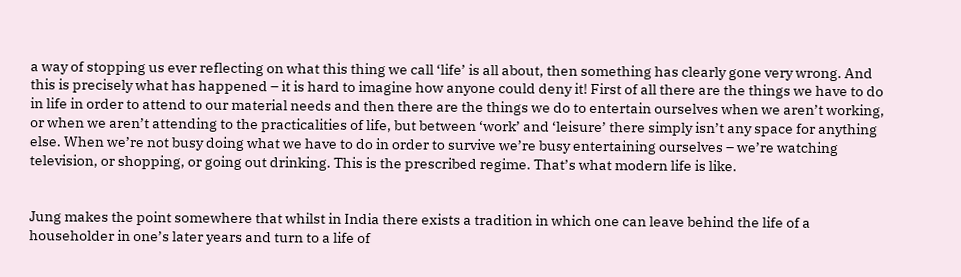a way of stopping us ever reflecting on what this thing we call ‘life’ is all about, then something has clearly gone very wrong. And this is precisely what has happened – it is hard to imagine how anyone could deny it! First of all there are the things we have to do in life in order to attend to our material needs and then there are the things we do to entertain ourselves when we aren’t working, or when we aren’t attending to the practicalities of life, but between ‘work’ and ‘leisure’ there simply isn’t any space for anything else. When we’re not busy doing what we have to do in order to survive we’re busy entertaining ourselves – we’re watching television, or shopping, or going out drinking. This is the prescribed regime. That’s what modern life is like.


Jung makes the point somewhere that whilst in India there exists a tradition in which one can leave behind the life of a householder in one’s later years and turn to a life of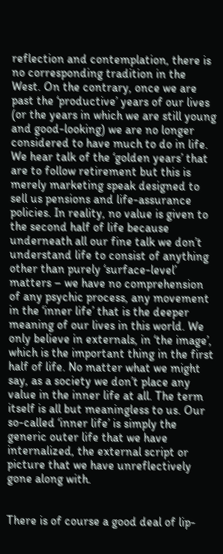reflection and contemplation, there is no corresponding tradition in the West. On the contrary, once we are past the ‘productive’ years of our lives (or the years in which we are still young and good-looking) we are no longer considered to have much to do in life. We hear talk of the ‘golden years’ that are to follow retirement but this is merely marketing speak designed to sell us pensions and life-assurance policies. In reality, no value is given to the second half of life because underneath all our fine talk we don’t understand life to consist of anything other than purely ‘surface-level’ matters – we have no comprehension of any psychic process, any movement in the ‘inner life’ that is the deeper meaning of our lives in this world. We only believe in externals, in ‘the image’, which is the important thing in the first half of life. No matter what we might say, as a society we don’t place any value in the inner life at all. The term itself is all but meaningless to us. Our so-called ‘inner life’ is simply the generic outer life that we have internalized, the external script or picture that we have unreflectively gone along with.


There is of course a good deal of lip-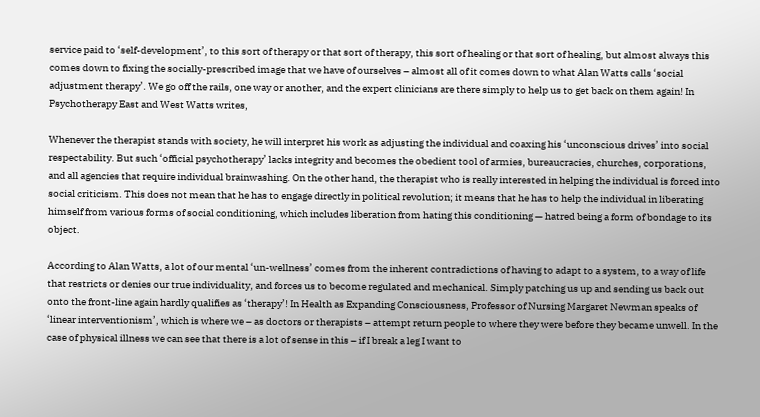service paid to ‘self-development’, to this sort of therapy or that sort of therapy, this sort of healing or that sort of healing, but almost always this comes down to fixing the socially-prescribed image that we have of ourselves – almost all of it comes down to what Alan Watts calls ‘social adjustment therapy’. We go off the rails, one way or another, and the expert clinicians are there simply to help us to get back on them again! In Psychotherapy East and West Watts writes,

Whenever the therapist stands with society, he will interpret his work as adjusting the individual and coaxing his ‘unconscious drives’ into social respectability. But such ‘official psychotherapy’ lacks integrity and becomes the obedient tool of armies, bureaucracies, churches, corporations, and all agencies that require individual brainwashing. On the other hand, the therapist who is really interested in helping the individual is forced into social criticism. This does not mean that he has to engage directly in political revolution; it means that he has to help the individual in liberating himself from various forms of social conditioning, which includes liberation from hating this conditioning — hatred being a form of bondage to its object.

According to Alan Watts, a lot of our mental ‘un-wellness’ comes from the inherent contradictions of having to adapt to a system, to a way of life that restricts or denies our true individuality, and forces us to become regulated and mechanical. Simply patching us up and sending us back out onto the front-line again hardly qualifies as ‘therapy’! In Health as Expanding Consciousness, Professor of Nursing Margaret Newman speaks of ‘linear interventionism’, which is where we – as doctors or therapists – attempt return people to where they were before they became unwell. In the case of physical illness we can see that there is a lot of sense in this – if I break a leg I want to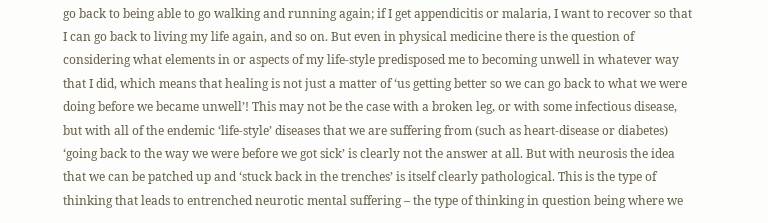go back to being able to go walking and running again; if I get appendicitis or malaria, I want to recover so that I can go back to living my life again, and so on. But even in physical medicine there is the question of considering what elements in or aspects of my life-style predisposed me to becoming unwell in whatever way that I did, which means that healing is not just a matter of ‘us getting better so we can go back to what we were doing before we became unwell’! This may not be the case with a broken leg, or with some infectious disease, but with all of the endemic ‘life-style’ diseases that we are suffering from (such as heart-disease or diabetes) ‘going back to the way we were before we got sick’ is clearly not the answer at all. But with neurosis the idea that we can be patched up and ‘stuck back in the trenches’ is itself clearly pathological. This is the type of thinking that leads to entrenched neurotic mental suffering – the type of thinking in question being where we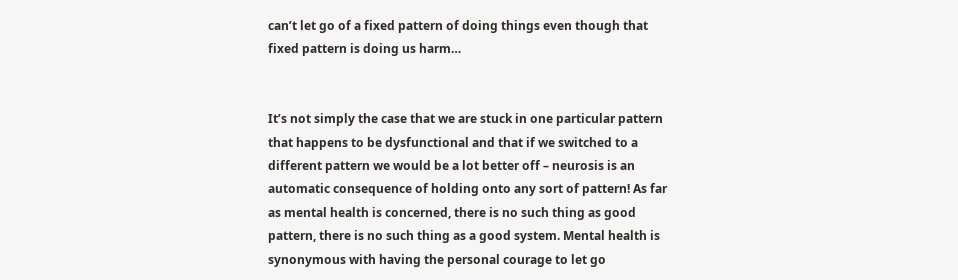can’t let go of a fixed pattern of doing things even though that fixed pattern is doing us harm…


It’s not simply the case that we are stuck in one particular pattern that happens to be dysfunctional and that if we switched to a different pattern we would be a lot better off – neurosis is an automatic consequence of holding onto any sort of pattern! As far as mental health is concerned, there is no such thing as good pattern, there is no such thing as a good system. Mental health is synonymous with having the personal courage to let go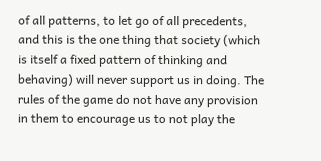of all patterns, to let go of all precedents, and this is the one thing that society (which is itself a fixed pattern of thinking and behaving) will never support us in doing. The rules of the game do not have any provision in them to encourage us to not play the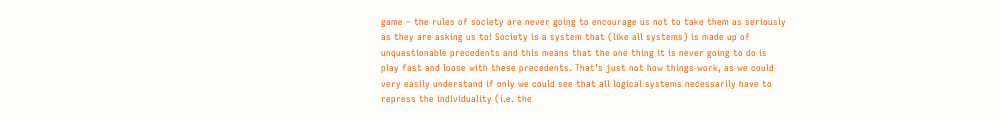game – the rules of society are never going to encourage us not to take them as seriously as they are asking us to! Society is a system that (like all systems) is made up of unquestionable precedents and this means that the one thing it is never going to do is play fast and loose with these precedents. That’s just not how things work, as we could very easily understand if only we could see that all logical systems necessarily have to repress the individuality (i.e. the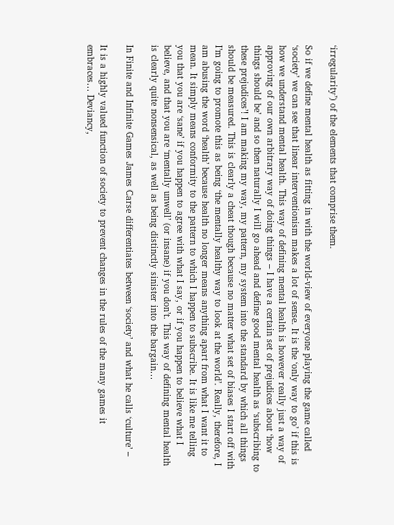‘irregularity’) of the elements that comprise them.

So if we define mental health as fitting in with the world-view of everyone playing the game called ‘society’ we can see that linear interventionism makes a lot of sense. It is the ‘only way to go’ if this is how we understand mental health. This way of defining mental health is however really just a way of approving of our own arbitrary way of doing things – I have a certain set of prejudices about ‘how things should be’ and so then naturally I will go ahead and define good mental health as ‘subscribing to these prejudices’! I am making my way, my pattern, my system into the standard by which all things should be measured. This is clearly a cheat though because no matter what set of biases I start off with I’m going to promote this as being ‘the mentally healthy way to look at the world’. Really, therefore, I am abusing the word ‘health’ because health no longer means anything apart from what I want it to mean. It simply means conformity to the pattern to which I happen to subscribe. It is like me telling you that you are ‘sane’ if you happen to agree with what I say, or if you happen to believe what I believe, and that you are ‘mentally unwell’ (or insane) if you don’t. This way of defining mental health is clearly quite nonsensical, as well as being distinctly sinister into the bargain…

In Finite and Infinite Games James Carse differentiates between ‘society’ and what he calls ‘culture’ –

It is a highly valued function of society to prevent changes in the rules of the many games it embraces… Deviancy,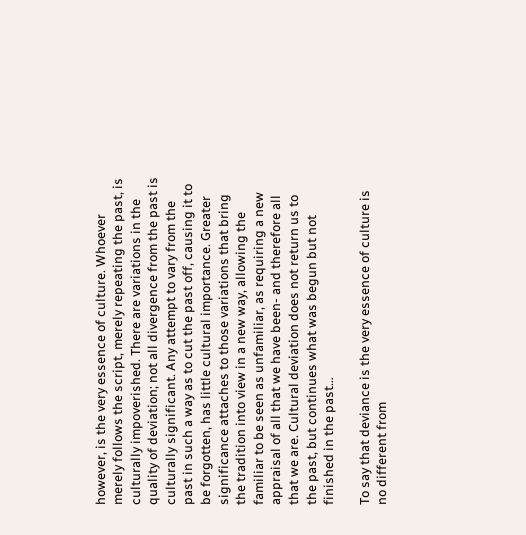however, is the very essence of culture. Whoever merely follows the script, merely repeating the past, is culturally impoverished. There are variations in the quality of deviation; not all divergence from the past is culturally significant. Any attempt to vary from the past in such a way as to cut the past off, causing it to be forgotten, has little cultural importance. Greater significance attaches to those variations that bring the tradition into view in a new way, allowing the familiar to be seen as unfamiliar, as requiring a new appraisal of all that we have been- and therefore all that we are. Cultural deviation does not return us to the past, but continues what was begun but not finished in the past…

To say that deviance is the very essence of culture is no different from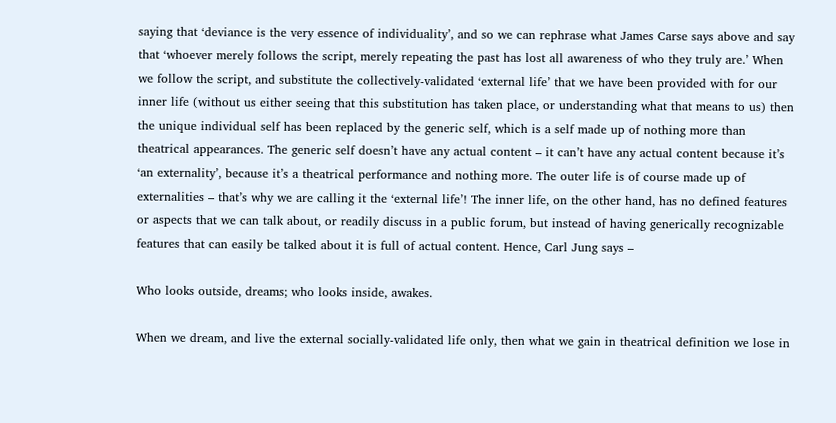saying that ‘deviance is the very essence of individuality’, and so we can rephrase what James Carse says above and say that ‘whoever merely follows the script, merely repeating the past has lost all awareness of who they truly are.’ When we follow the script, and substitute the collectively-validated ‘external life’ that we have been provided with for our inner life (without us either seeing that this substitution has taken place, or understanding what that means to us) then the unique individual self has been replaced by the generic self, which is a self made up of nothing more than theatrical appearances. The generic self doesn’t have any actual content – it can’t have any actual content because it’s ‘an externality’, because it’s a theatrical performance and nothing more. The outer life is of course made up of externalities – that’s why we are calling it the ‘external life’! The inner life, on the other hand, has no defined features or aspects that we can talk about, or readily discuss in a public forum, but instead of having generically recognizable features that can easily be talked about it is full of actual content. Hence, Carl Jung says –

Who looks outside, dreams; who looks inside, awakes.

When we dream, and live the external socially-validated life only, then what we gain in theatrical definition we lose in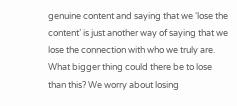genuine content and saying that we ‘lose the content’ is just another way of saying that we lose the connection with who we truly are. What bigger thing could there be to lose than this? We worry about losing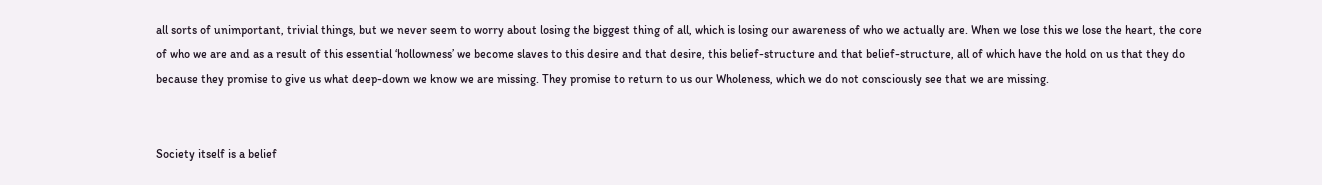all sorts of unimportant, trivial things, but we never seem to worry about losing the biggest thing of all, which is losing our awareness of who we actually are. When we lose this we lose the heart, the core of who we are and as a result of this essential ‘hollowness’ we become slaves to this desire and that desire, this belief-structure and that belief-structure, all of which have the hold on us that they do because they promise to give us what deep-down we know we are missing. They promise to return to us our Wholeness, which we do not consciously see that we are missing.


Society itself is a belief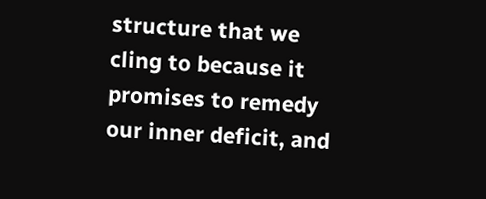structure that we cling to because it promises to remedy our inner deficit, and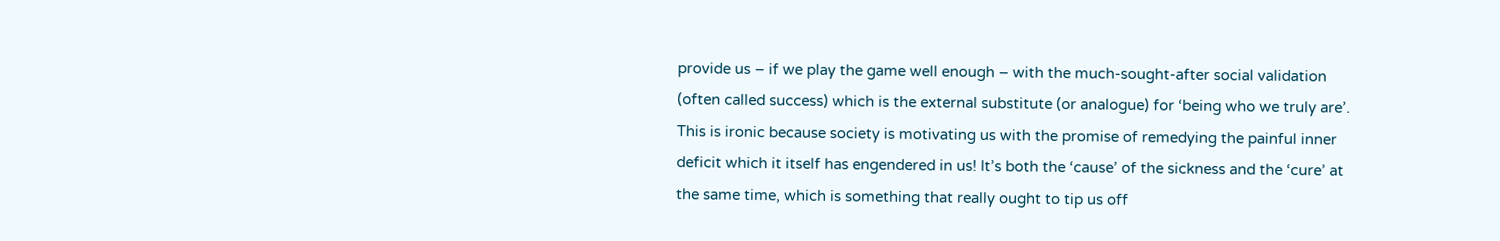provide us – if we play the game well enough – with the much-sought-after social validation (often called success) which is the external substitute (or analogue) for ‘being who we truly are’. This is ironic because society is motivating us with the promise of remedying the painful inner deficit which it itself has engendered in us! It’s both the ‘cause’ of the sickness and the ‘cure’ at the same time, which is something that really ought to tip us off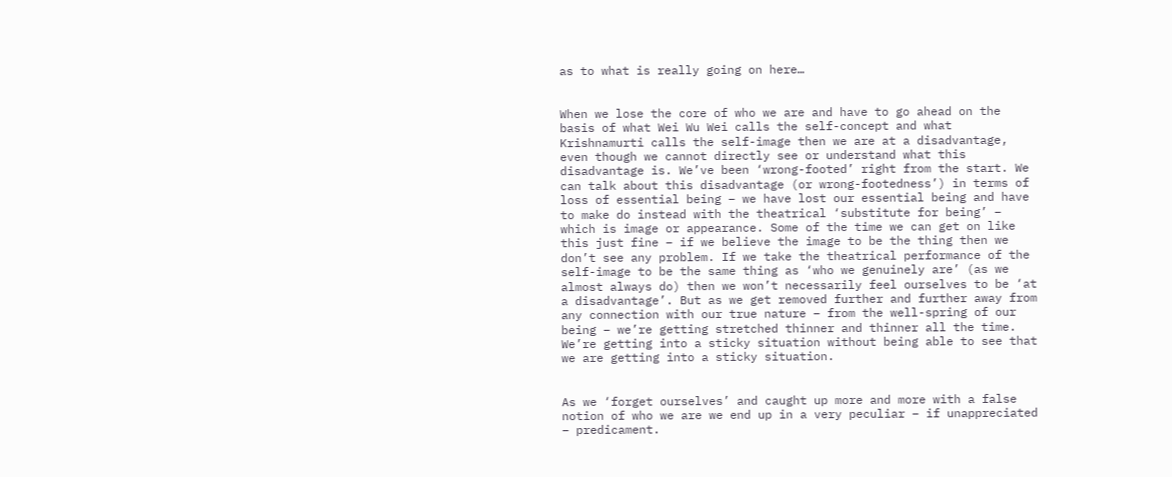as to what is really going on here…


When we lose the core of who we are and have to go ahead on the basis of what Wei Wu Wei calls the self-concept and what Krishnamurti calls the self-image then we are at a disadvantage, even though we cannot directly see or understand what this disadvantage is. We’ve been ‘wrong-footed’ right from the start. We can talk about this disadvantage (or wrong-footedness’) in terms of loss of essential being – we have lost our essential being and have to make do instead with the theatrical ‘substitute for being’ – which is image or appearance. Some of the time we can get on like this just fine – if we believe the image to be the thing then we don’t see any problem. If we take the theatrical performance of the self-image to be the same thing as ‘who we genuinely are’ (as we almost always do) then we won’t necessarily feel ourselves to be ‘at a disadvantage’. But as we get removed further and further away from any connection with our true nature – from the well-spring of our being – we’re getting stretched thinner and thinner all the time. We’re getting into a sticky situation without being able to see that we are getting into a sticky situation.


As we ‘forget ourselves’ and caught up more and more with a false notion of who we are we end up in a very peculiar – if unappreciated – predicament.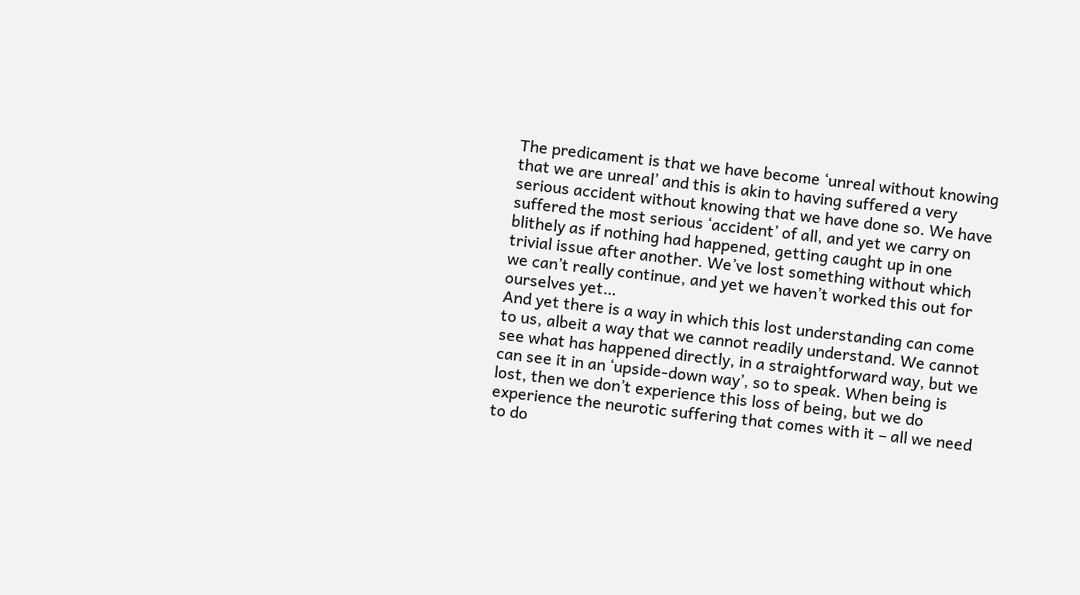The predicament is that we have become ‘unreal without knowing that we are unreal’ and this is akin to having suffered a very serious accident without knowing that we have done so. We have suffered the most serious ‘accident’ of all, and yet we carry on blithely as if nothing had happened, getting caught up in one trivial issue after another. We’ve lost something without which we can’t really continue, and yet we haven’t worked this out for ourselves yet…
And yet there is a way in which this lost understanding can come to us, albeit a way that we cannot readily understand. We cannot see what has happened directly, in a straightforward way, but we can see it in an ‘upside-down way’, so to speak. When being is lost, then we don’t experience this loss of being, but we do experience the neurotic suffering that comes with it – all we need to do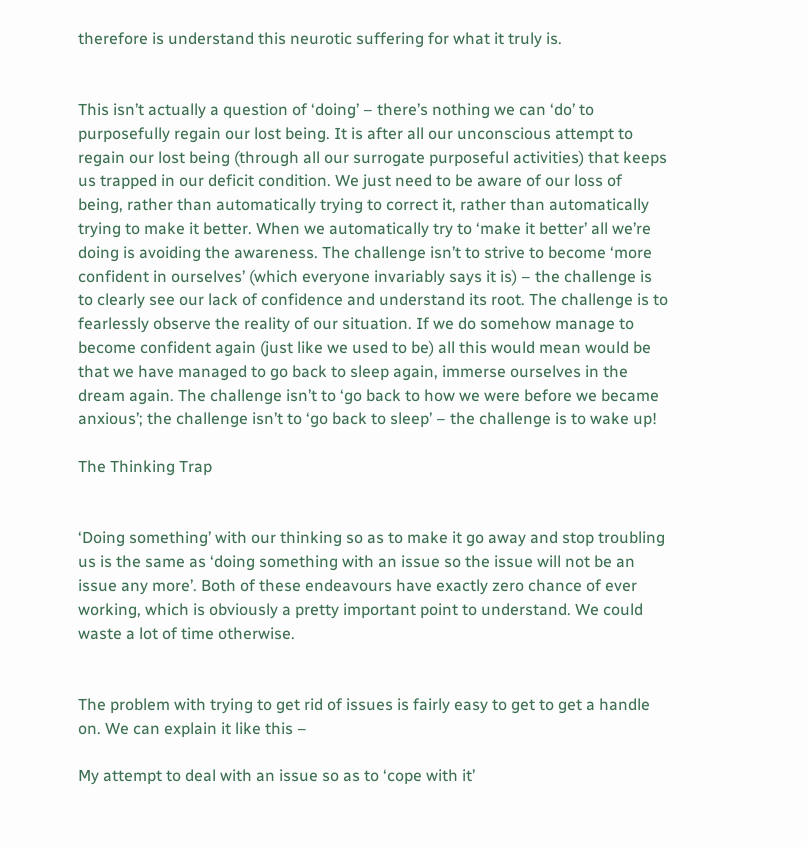therefore is understand this neurotic suffering for what it truly is.


This isn’t actually a question of ‘doing’ – there’s nothing we can ‘do’ to purposefully regain our lost being. It is after all our unconscious attempt to regain our lost being (through all our surrogate purposeful activities) that keeps us trapped in our deficit condition. We just need to be aware of our loss of being, rather than automatically trying to correct it, rather than automatically trying to make it better. When we automatically try to ‘make it better’ all we’re doing is avoiding the awareness. The challenge isn’t to strive to become ‘more confident in ourselves’ (which everyone invariably says it is) – the challenge is to clearly see our lack of confidence and understand its root. The challenge is to fearlessly observe the reality of our situation. If we do somehow manage to become confident again (just like we used to be) all this would mean would be that we have managed to go back to sleep again, immerse ourselves in the dream again. The challenge isn’t to ‘go back to how we were before we became anxious’; the challenge isn’t to ‘go back to sleep’ – the challenge is to wake up!

The Thinking Trap


‘Doing something’ with our thinking so as to make it go away and stop troubling us is the same as ‘doing something with an issue so the issue will not be an issue any more’. Both of these endeavours have exactly zero chance of ever working, which is obviously a pretty important point to understand. We could waste a lot of time otherwise.


The problem with trying to get rid of issues is fairly easy to get to get a handle on. We can explain it like this –

My attempt to deal with an issue so as to ‘cope with it’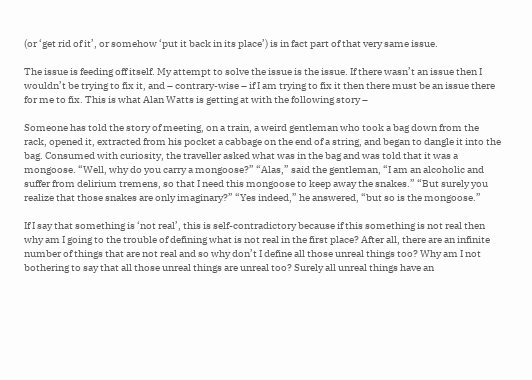(or ‘get rid of it’, or somehow ‘put it back in its place’) is in fact part of that very same issue.

The issue is feeding off itself. My attempt to solve the issue is the issue. If there wasn’t an issue then I wouldn’t be trying to fix it, and – contrary-wise – if I am trying to fix it then there must be an issue there for me to fix. This is what Alan Watts is getting at with the following story –

Someone has told the story of meeting, on a train, a weird gentleman who took a bag down from the rack, opened it, extracted from his pocket a cabbage on the end of a string, and began to dangle it into the bag. Consumed with curiosity, the traveller asked what was in the bag and was told that it was a mongoose. “Well, why do you carry a mongoose?” “Alas,” said the gentleman, “I am an alcoholic and suffer from delirium tremens, so that I need this mongoose to keep away the snakes.” “But surely you realize that those snakes are only imaginary?” “Yes indeed,” he answered, “but so is the mongoose.”

If I say that something is ‘not real’, this is self-contradictory because if this something is not real then why am I going to the trouble of defining what is not real in the first place? After all, there are an infinite number of things that are not real and so why don’t I define all those unreal things too? Why am I not bothering to say that all those unreal things are unreal too? Surely all unreal things have an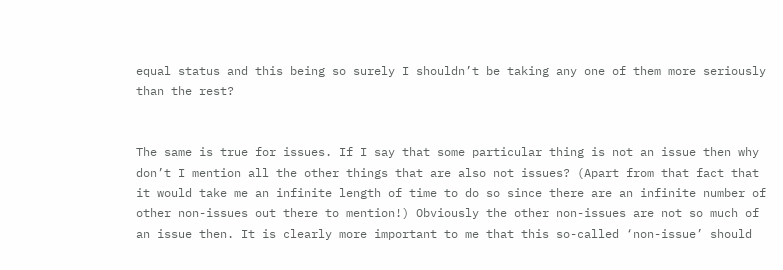equal status and this being so surely I shouldn’t be taking any one of them more seriously than the rest?


The same is true for issues. If I say that some particular thing is not an issue then why don’t I mention all the other things that are also not issues? (Apart from that fact that it would take me an infinite length of time to do so since there are an infinite number of other non-issues out there to mention!) Obviously the other non-issues are not so much of an issue then. It is clearly more important to me that this so-called ‘non-issue’ should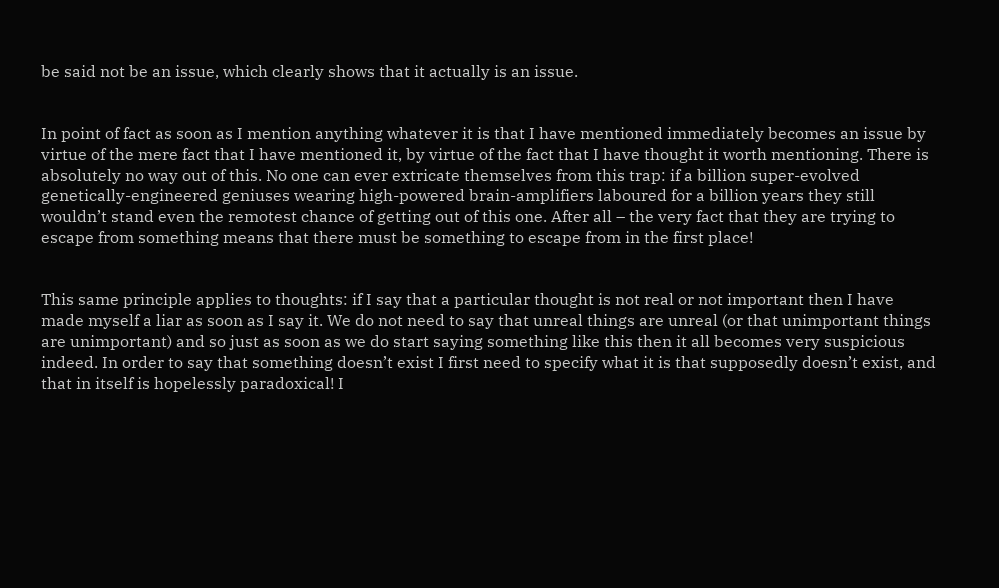be said not be an issue, which clearly shows that it actually is an issue.


In point of fact as soon as I mention anything whatever it is that I have mentioned immediately becomes an issue by virtue of the mere fact that I have mentioned it, by virtue of the fact that I have thought it worth mentioning. There is absolutely no way out of this. No one can ever extricate themselves from this trap: if a billion super-evolved genetically-engineered geniuses wearing high-powered brain-amplifiers laboured for a billion years they still wouldn’t stand even the remotest chance of getting out of this one. After all – the very fact that they are trying to escape from something means that there must be something to escape from in the first place!


This same principle applies to thoughts: if I say that a particular thought is not real or not important then I have made myself a liar as soon as I say it. We do not need to say that unreal things are unreal (or that unimportant things are unimportant) and so just as soon as we do start saying something like this then it all becomes very suspicious indeed. In order to say that something doesn’t exist I first need to specify what it is that supposedly doesn’t exist, and that in itself is hopelessly paradoxical! I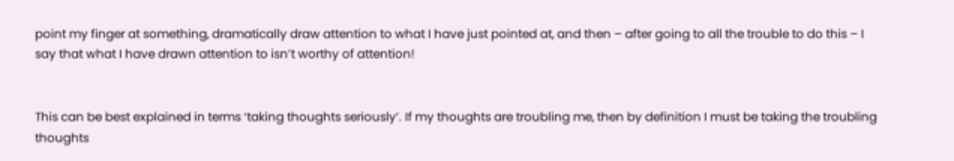point my finger at something, dramatically draw attention to what I have just pointed at, and then – after going to all the trouble to do this – I say that what I have drawn attention to isn’t worthy of attention!


This can be best explained in terms ‘taking thoughts seriously’. If my thoughts are troubling me, then by definition I must be taking the troubling thoughts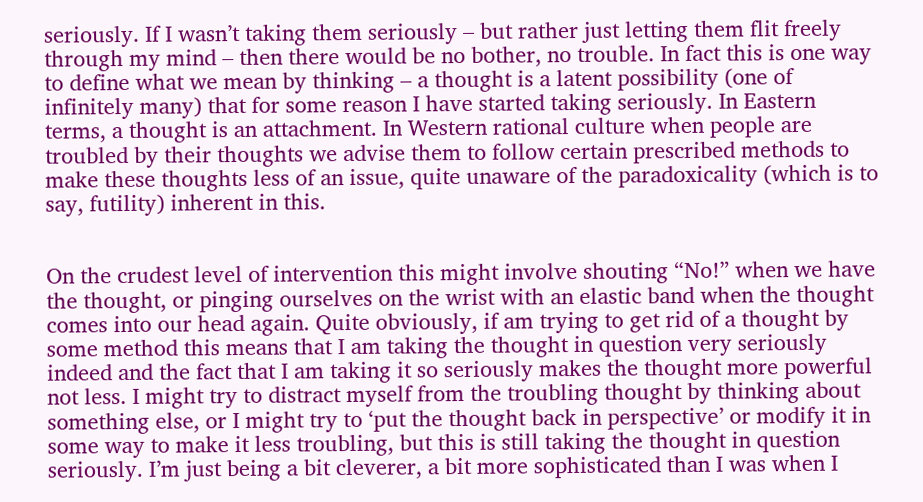seriously. If I wasn’t taking them seriously – but rather just letting them flit freely through my mind – then there would be no bother, no trouble. In fact this is one way to define what we mean by thinking – a thought is a latent possibility (one of infinitely many) that for some reason I have started taking seriously. In Eastern terms, a thought is an attachment. In Western rational culture when people are troubled by their thoughts we advise them to follow certain prescribed methods to make these thoughts less of an issue, quite unaware of the paradoxicality (which is to say, futility) inherent in this.


On the crudest level of intervention this might involve shouting “No!” when we have the thought, or pinging ourselves on the wrist with an elastic band when the thought comes into our head again. Quite obviously, if am trying to get rid of a thought by some method this means that I am taking the thought in question very seriously indeed and the fact that I am taking it so seriously makes the thought more powerful not less. I might try to distract myself from the troubling thought by thinking about something else, or I might try to ‘put the thought back in perspective’ or modify it in some way to make it less troubling, but this is still taking the thought in question seriously. I’m just being a bit cleverer, a bit more sophisticated than I was when I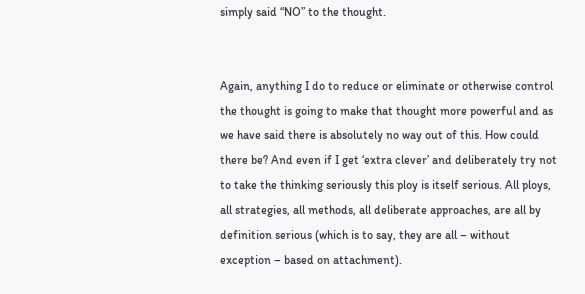simply said “NO” to the thought.


Again, anything I do to reduce or eliminate or otherwise control the thought is going to make that thought more powerful and as we have said there is absolutely no way out of this. How could there be? And even if I get ‘extra clever’ and deliberately try not to take the thinking seriously this ploy is itself serious. All ploys, all strategies, all methods, all deliberate approaches, are all by definition serious (which is to say, they are all – without exception – based on attachment).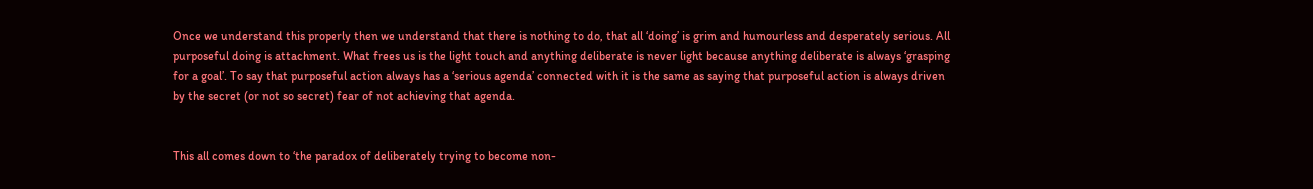Once we understand this properly then we understand that there is nothing to do, that all ‘doing’ is grim and humourless and desperately serious. All purposeful doing is attachment. What frees us is the light touch and anything deliberate is never light because anything deliberate is always ‘grasping for a goal’. To say that purposeful action always has a ‘serious agenda’ connected with it is the same as saying that purposeful action is always driven by the secret (or not so secret) fear of not achieving that agenda.


This all comes down to ‘the paradox of deliberately trying to become non-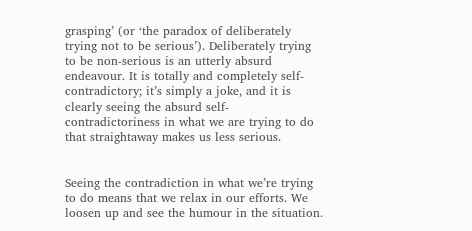grasping’ (or ‘the paradox of deliberately trying not to be serious’). Deliberately trying to be non-serious is an utterly absurd endeavour. It is totally and completely self-contradictory; it’s simply a joke, and it is clearly seeing the absurd self-contradictoriness in what we are trying to do that straightaway makes us less serious.


Seeing the contradiction in what we’re trying to do means that we relax in our efforts. We loosen up and see the humour in the situation.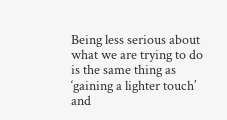Being less serious about what we are trying to do is the same thing as ‘gaining a lighter touch’ and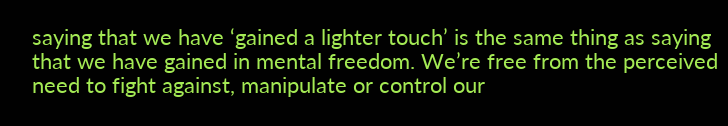saying that we have ‘gained a lighter touch’ is the same thing as saying that we have gained in mental freedom. We’re free from the perceived need to fight against, manipulate or control our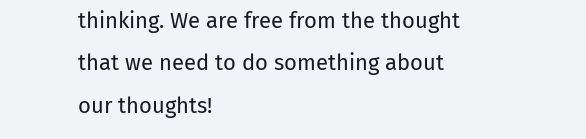thinking. We are free from the thought that we need to do something about our thoughts!